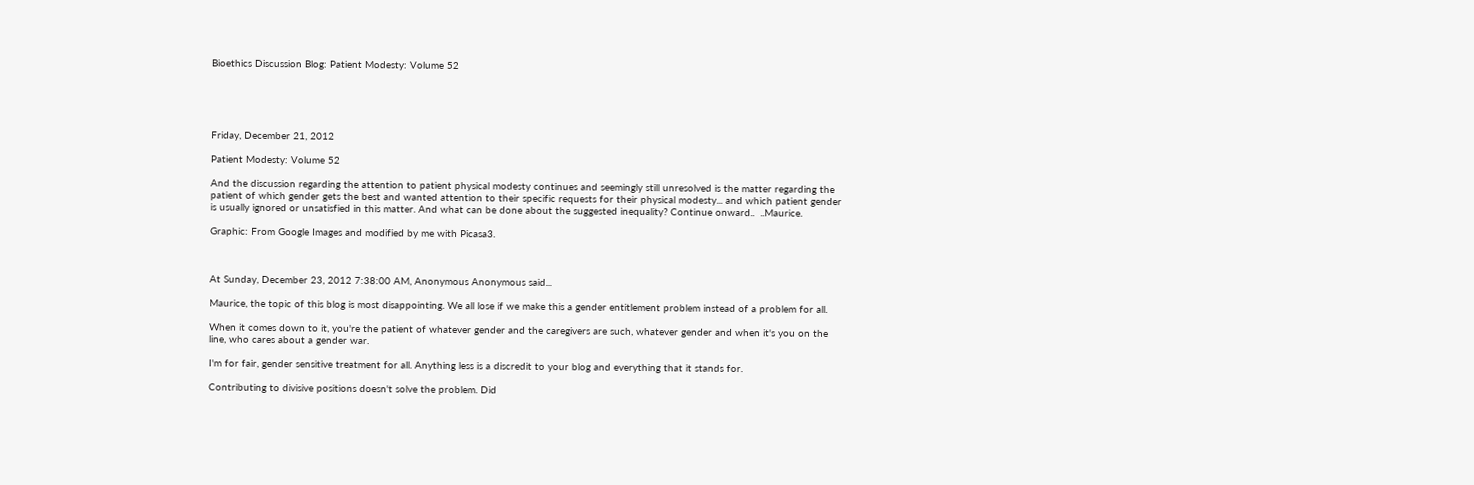Bioethics Discussion Blog: Patient Modesty: Volume 52





Friday, December 21, 2012

Patient Modesty: Volume 52

And the discussion regarding the attention to patient physical modesty continues and seemingly still unresolved is the matter regarding the patient of which gender gets the best and wanted attention to their specific requests for their physical modesty... and which patient gender is usually ignored or unsatisfied in this matter. And what can be done about the suggested inequality? Continue onward..  ..Maurice.

Graphic: From Google Images and modified by me with Picasa3.



At Sunday, December 23, 2012 7:38:00 AM, Anonymous Anonymous said...

Maurice, the topic of this blog is most disappointing. We all lose if we make this a gender entitlement problem instead of a problem for all.

When it comes down to it, you're the patient of whatever gender and the caregivers are such, whatever gender and when it's you on the line, who cares about a gender war.

I'm for fair, gender sensitive treatment for all. Anything less is a discredit to your blog and everything that it stands for.

Contributing to divisive positions doesn't solve the problem. Did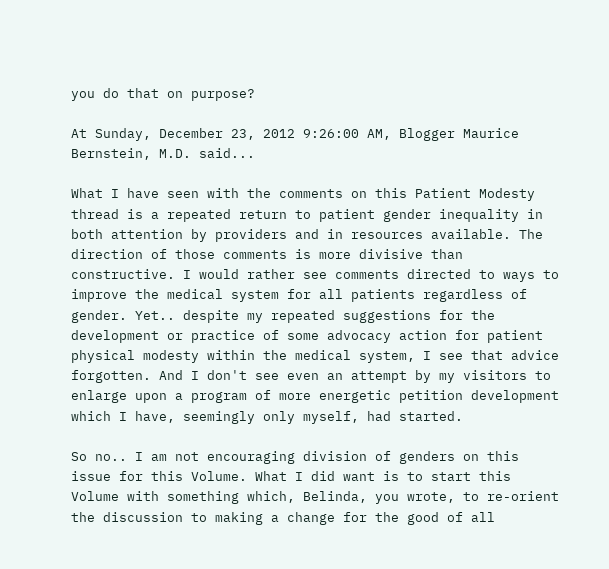you do that on purpose?

At Sunday, December 23, 2012 9:26:00 AM, Blogger Maurice Bernstein, M.D. said...

What I have seen with the comments on this Patient Modesty thread is a repeated return to patient gender inequality in both attention by providers and in resources available. The direction of those comments is more divisive than constructive. I would rather see comments directed to ways to improve the medical system for all patients regardless of gender. Yet.. despite my repeated suggestions for the development or practice of some advocacy action for patient physical modesty within the medical system, I see that advice forgotten. And I don't see even an attempt by my visitors to enlarge upon a program of more energetic petition development which I have, seemingly only myself, had started.

So no.. I am not encouraging division of genders on this issue for this Volume. What I did want is to start this Volume with something which, Belinda, you wrote, to re-orient the discussion to making a change for the good of all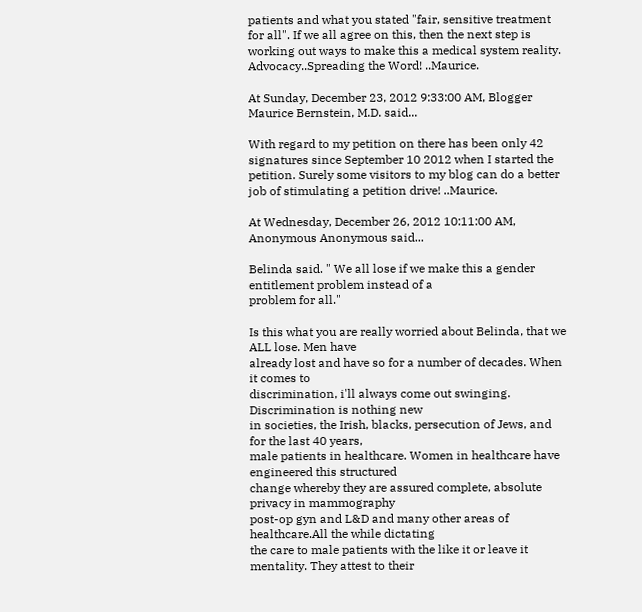patients and what you stated "fair, sensitive treatment for all". If we all agree on this, then the next step is working out ways to make this a medical system reality. Advocacy..Spreading the Word! ..Maurice.

At Sunday, December 23, 2012 9:33:00 AM, Blogger Maurice Bernstein, M.D. said...

With regard to my petition on there has been only 42 signatures since September 10 2012 when I started the petition. Surely some visitors to my blog can do a better job of stimulating a petition drive! ..Maurice.

At Wednesday, December 26, 2012 10:11:00 AM, Anonymous Anonymous said...

Belinda said. " We all lose if we make this a gender entitlement problem instead of a
problem for all."

Is this what you are really worried about Belinda, that we ALL lose. Men have
already lost and have so for a number of decades. When it comes to
discrimination, i'll always come out swinging. Discrimination is nothing new
in societies, the Irish, blacks, persecution of Jews, and for the last 40 years,
male patients in healthcare. Women in healthcare have engineered this structured
change whereby they are assured complete, absolute privacy in mammography
post-op gyn and L&D and many other areas of healthcare.All the while dictating
the care to male patients with the like it or leave it mentality. They attest to their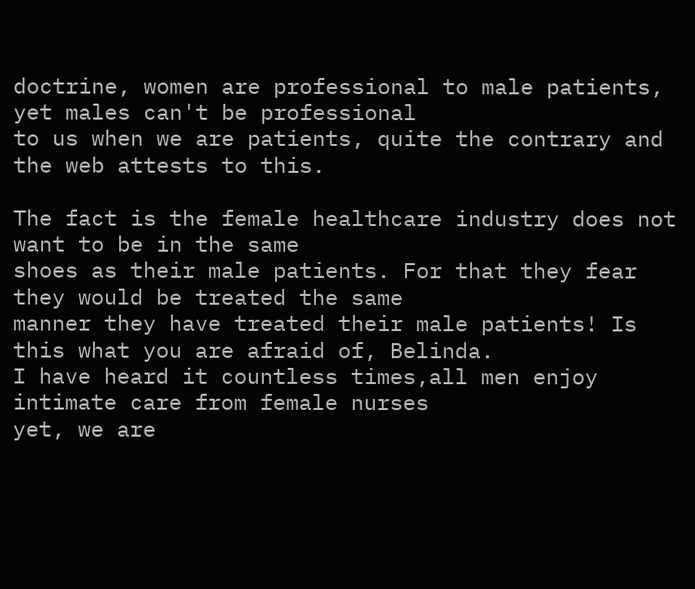doctrine, women are professional to male patients, yet males can't be professional
to us when we are patients, quite the contrary and the web attests to this.

The fact is the female healthcare industry does not want to be in the same
shoes as their male patients. For that they fear they would be treated the same
manner they have treated their male patients! Is this what you are afraid of, Belinda.
I have heard it countless times,all men enjoy intimate care from female nurses
yet, we are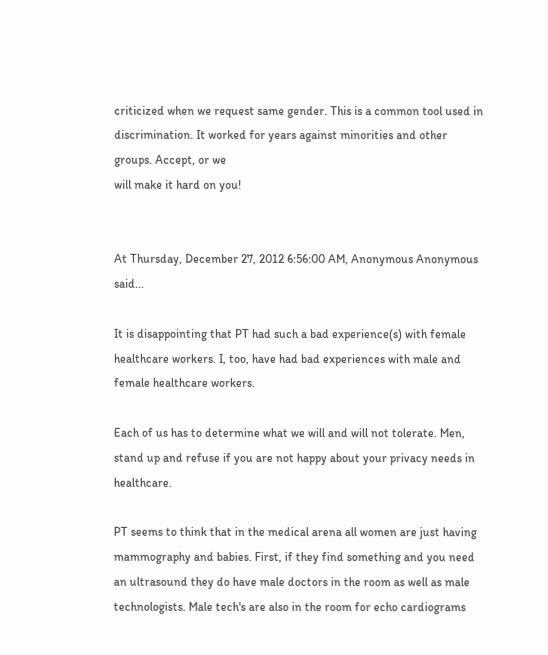criticized when we request same gender. This is a common tool used in
discrimination. It worked for years against minorities and other groups. Accept, or we
will make it hard on you!


At Thursday, December 27, 2012 6:56:00 AM, Anonymous Anonymous said...

It is disappointing that PT had such a bad experience(s) with female healthcare workers. I, too, have had bad experiences with male and female healthcare workers.

Each of us has to determine what we will and will not tolerate. Men, stand up and refuse if you are not happy about your privacy needs in healthcare.

PT seems to think that in the medical arena all women are just having mammography and babies. First, if they find something and you need an ultrasound they do have male doctors in the room as well as male technologists. Male tech's are also in the room for echo cardiograms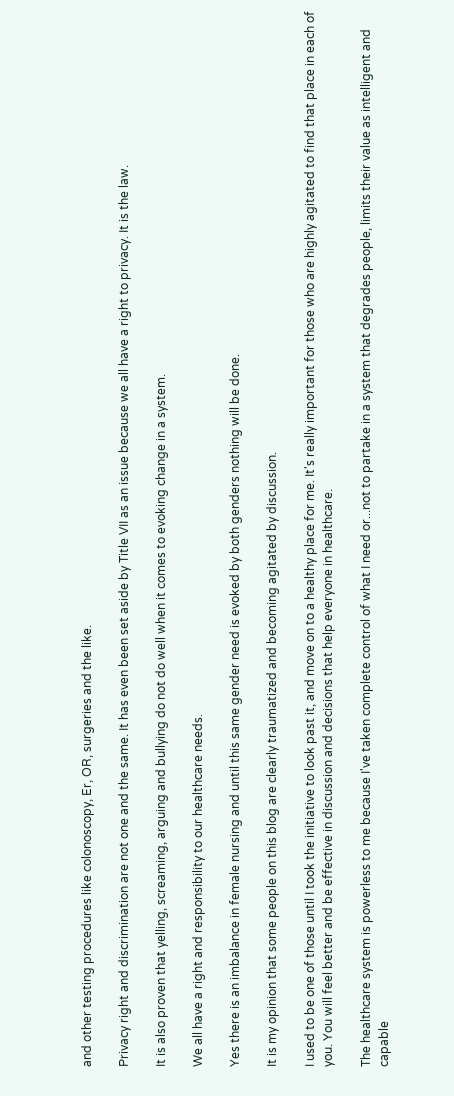and other testing procedures like colonoscopy, Er, OR, surgeries and the like.

Privacy right and discrimination are not one and the same. It has even been set aside by Title VII as an issue because we all have a right to privacy. It is the law.

It is also proven that yelling, screaming, arguing and bullying do not do well when it comes to evoking change in a system.

We all have a right and responsibility to our healthcare needs.

Yes there is an imbalance in female nursing and until this same gender need is evoked by both genders nothing will be done.

It is my opinion that some people on this blog are clearly traumatized and becoming agitated by discussion.

I used to be one of those until I took the initiative to look past it, and move on to a healthy place for me. It's really important for those who are highly agitated to find that place in each of you. You will feel better and be effective in discussion and decisions that help everyone in healthcare.

The healthcare system is powerless to me because I've taken complete control of what I need or...not to partake in a system that degrades people, limits their value as intelligent and capable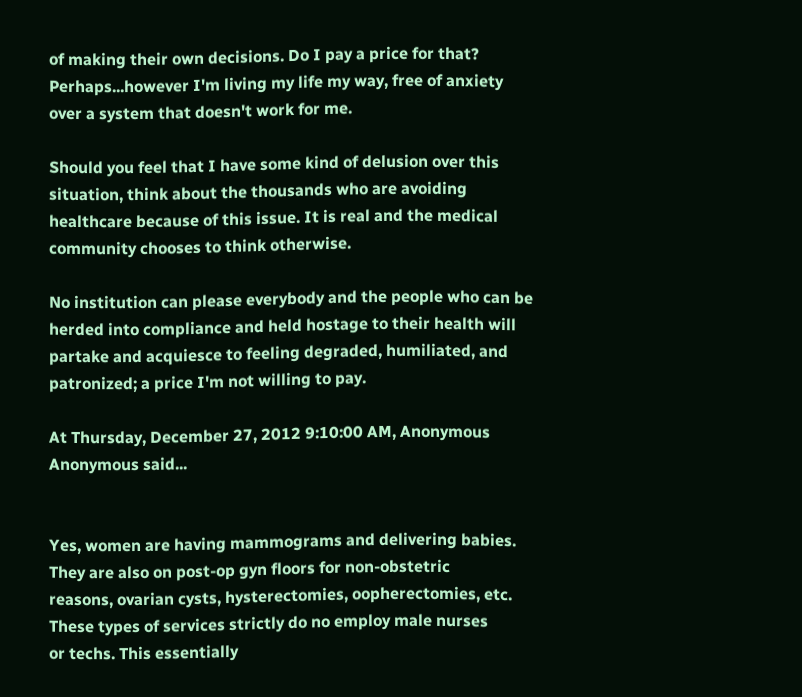of making their own decisions. Do I pay a price for that? Perhaps...however I'm living my life my way, free of anxiety over a system that doesn't work for me.

Should you feel that I have some kind of delusion over this situation, think about the thousands who are avoiding healthcare because of this issue. It is real and the medical community chooses to think otherwise.

No institution can please everybody and the people who can be herded into compliance and held hostage to their health will partake and acquiesce to feeling degraded, humiliated, and patronized; a price I'm not willing to pay.

At Thursday, December 27, 2012 9:10:00 AM, Anonymous Anonymous said...


Yes, women are having mammograms and delivering babies. They are also on post-op gyn floors for non-obstetric
reasons, ovarian cysts, hysterectomies, oopherectomies, etc. These types of services strictly do no employ male nurses
or techs. This essentially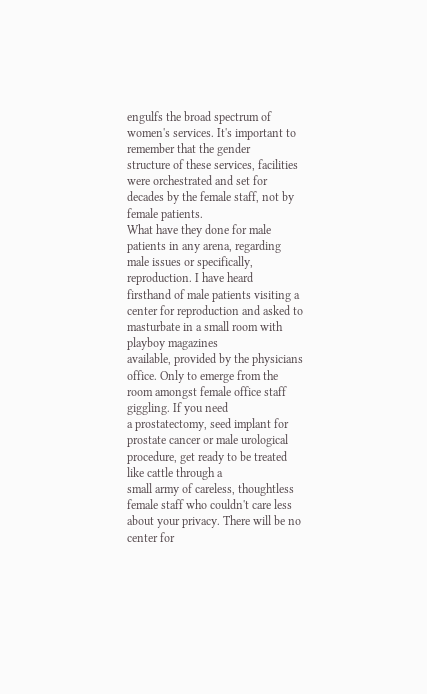engulfs the broad spectrum of women's services. It's important to remember that the gender
structure of these services, facilities were orchestrated and set for decades by the female staff, not by female patients.
What have they done for male patients in any arena, regarding male issues or specifically, reproduction. I have heard
firsthand of male patients visiting a center for reproduction and asked to masturbate in a small room with playboy magazines
available, provided by the physicians office. Only to emerge from the room amongst female office staff giggling. If you need
a prostatectomy, seed implant for prostate cancer or male urological procedure, get ready to be treated like cattle through a
small army of careless, thoughtless female staff who couldn't care less about your privacy. There will be no center for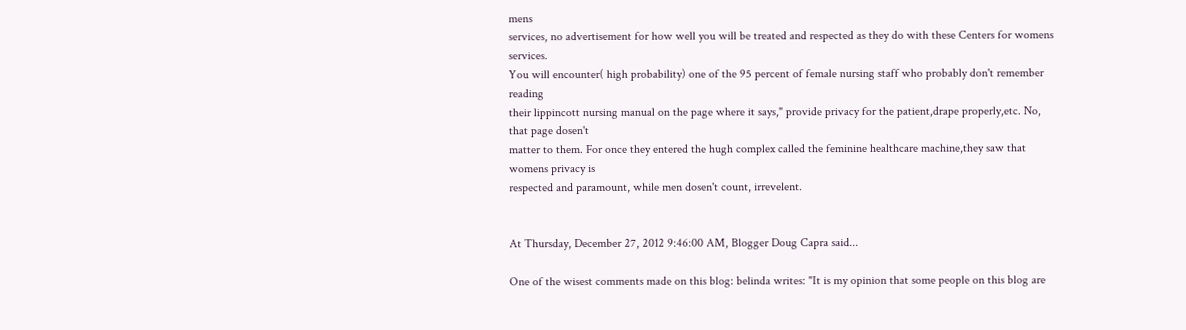mens
services, no advertisement for how well you will be treated and respected as they do with these Centers for womens services.
You will encounter( high probability) one of the 95 percent of female nursing staff who probably don't remember reading
their lippincott nursing manual on the page where it says," provide privacy for the patient,drape properly,etc. No, that page dosen't
matter to them. For once they entered the hugh complex called the feminine healthcare machine,they saw that womens privacy is
respected and paramount, while men dosen't count, irrevelent.


At Thursday, December 27, 2012 9:46:00 AM, Blogger Doug Capra said...

One of the wisest comments made on this blog: belinda writes: "It is my opinion that some people on this blog are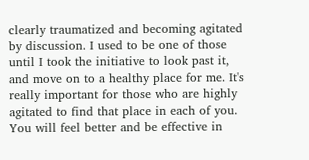clearly traumatized and becoming agitated by discussion. I used to be one of those until I took the initiative to look past it, and move on to a healthy place for me. It's really important for those who are highly agitated to find that place in each of you. You will feel better and be effective in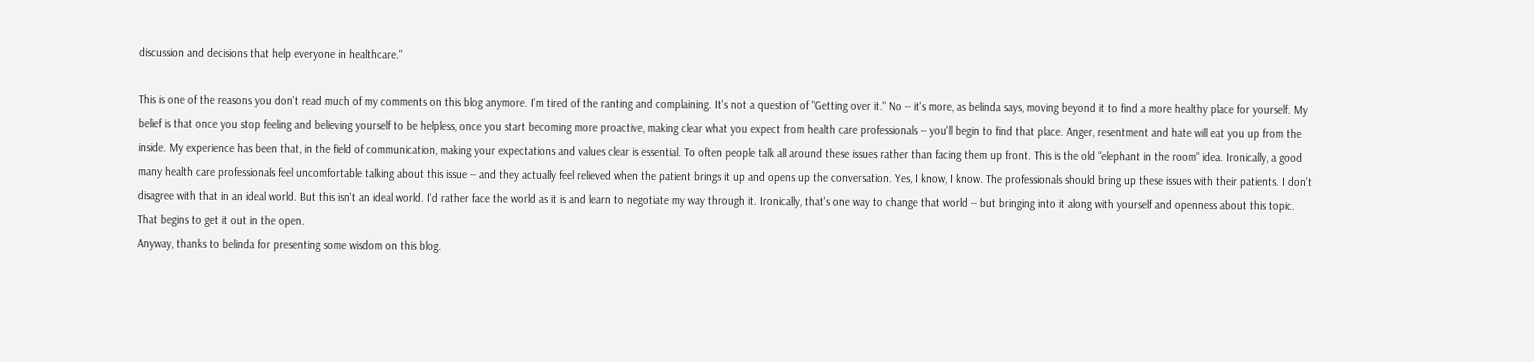discussion and decisions that help everyone in healthcare."

This is one of the reasons you don't read much of my comments on this blog anymore. I'm tired of the ranting and complaining. It's not a question of "Getting over it." No -- it's more, as belinda says, moving beyond it to find a more healthy place for yourself. My belief is that once you stop feeling and believing yourself to be helpless, once you start becoming more proactive, making clear what you expect from health care professionals -- you'll begin to find that place. Anger, resentment and hate will eat you up from the inside. My experience has been that, in the field of communication, making your expectations and values clear is essential. To often people talk all around these issues rather than facing them up front. This is the old "elephant in the room" idea. Ironically, a good many health care professionals feel uncomfortable talking about this issue -- and they actually feel relieved when the patient brings it up and opens up the conversation. Yes, I know, I know. The professionals should bring up these issues with their patients. I don't disagree with that in an ideal world. But this isn't an ideal world. I'd rather face the world as it is and learn to negotiate my way through it. Ironically, that's one way to change that world -- but bringing into it along with yourself and openness about this topic. That begins to get it out in the open.
Anyway, thanks to belinda for presenting some wisdom on this blog.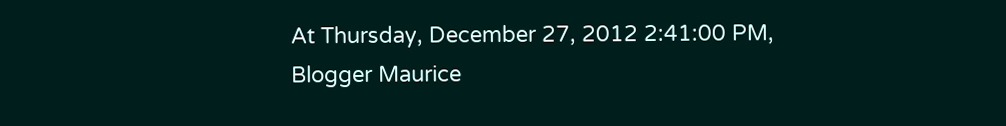At Thursday, December 27, 2012 2:41:00 PM, Blogger Maurice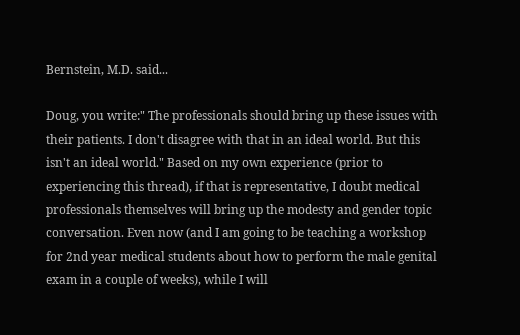Bernstein, M.D. said...

Doug, you write:" The professionals should bring up these issues with their patients. I don't disagree with that in an ideal world. But this isn't an ideal world." Based on my own experience (prior to experiencing this thread), if that is representative, I doubt medical professionals themselves will bring up the modesty and gender topic conversation. Even now (and I am going to be teaching a workshop for 2nd year medical students about how to perform the male genital exam in a couple of weeks), while I will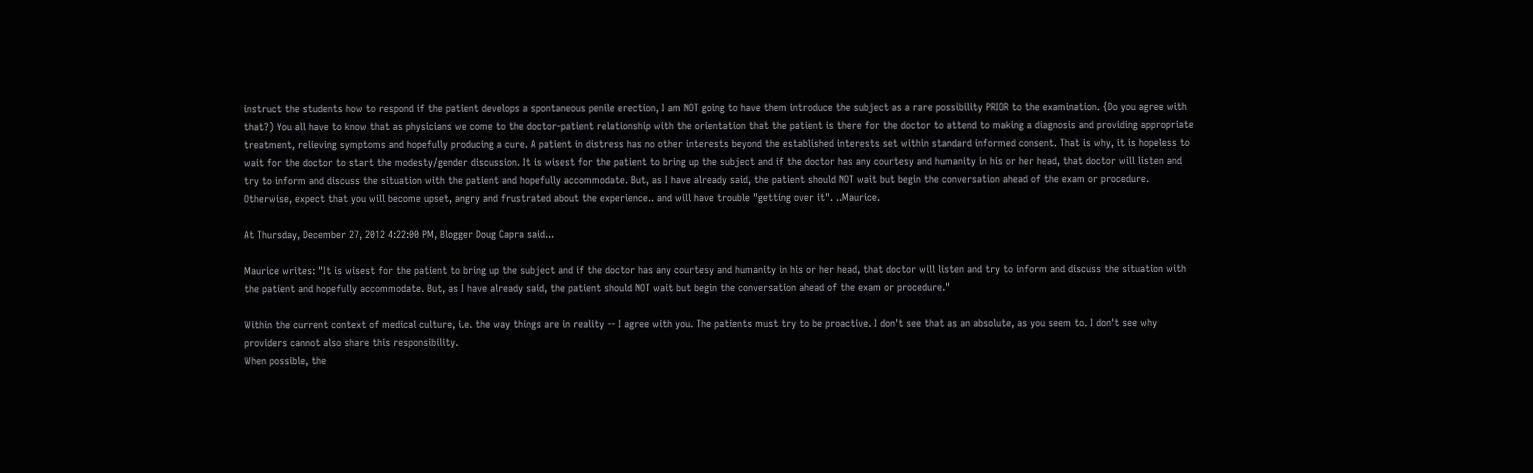instruct the students how to respond if the patient develops a spontaneous penile erection, I am NOT going to have them introduce the subject as a rare possibility PRIOR to the examination. {Do you agree with that?) You all have to know that as physicians we come to the doctor-patient relationship with the orientation that the patient is there for the doctor to attend to making a diagnosis and providing appropriate treatment, relieving symptoms and hopefully producing a cure. A patient in distress has no other interests beyond the established interests set within standard informed consent. That is why, it is hopeless to wait for the doctor to start the modesty/gender discussion. It is wisest for the patient to bring up the subject and if the doctor has any courtesy and humanity in his or her head, that doctor will listen and try to inform and discuss the situation with the patient and hopefully accommodate. But, as I have already said, the patient should NOT wait but begin the conversation ahead of the exam or procedure. Otherwise, expect that you will become upset, angry and frustrated about the experience.. and will have trouble "getting over it". ..Maurice.

At Thursday, December 27, 2012 4:22:00 PM, Blogger Doug Capra said...

Maurice writes: "It is wisest for the patient to bring up the subject and if the doctor has any courtesy and humanity in his or her head, that doctor will listen and try to inform and discuss the situation with the patient and hopefully accommodate. But, as I have already said, the patient should NOT wait but begin the conversation ahead of the exam or procedure."

Within the current context of medical culture, i.e. the way things are in reality -- I agree with you. The patients must try to be proactive. I don't see that as an absolute, as you seem to. I don't see why providers cannot also share this responsibility.
When possible, the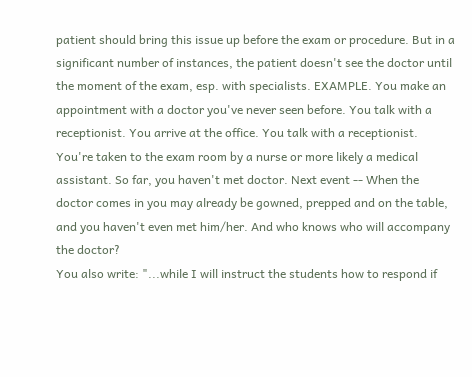patient should bring this issue up before the exam or procedure. But in a significant number of instances, the patient doesn't see the doctor until the moment of the exam, esp. with specialists. EXAMPLE. You make an appointment with a doctor you've never seen before. You talk with a receptionist. You arrive at the office. You talk with a receptionist. You're taken to the exam room by a nurse or more likely a medical assistant. So far, you haven't met doctor. Next event -- When the doctor comes in you may already be gowned, prepped and on the table, and you haven't even met him/her. And who knows who will accompany the doctor?
You also write: "...while I will instruct the students how to respond if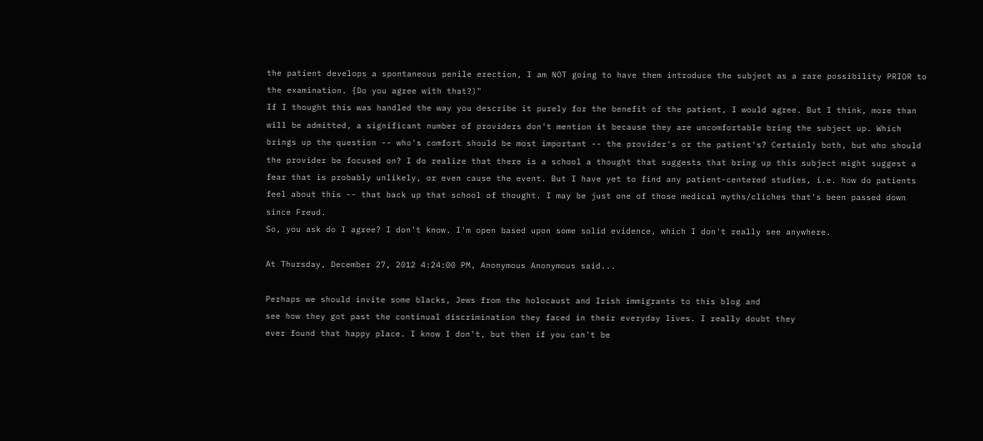the patient develops a spontaneous penile erection, I am NOT going to have them introduce the subject as a rare possibility PRIOR to the examination. {Do you agree with that?)"
If I thought this was handled the way you describe it purely for the benefit of the patient, I would agree. But I think, more than will be admitted, a significant number of providers don't mention it because they are uncomfortable bring the subject up. Which brings up the question -- who's comfort should be most important -- the provider's or the patient's? Certainly both, but who should the provider be focused on? I do realize that there is a school a thought that suggests that bring up this subject might suggest a fear that is probably unlikely, or even cause the event. But I have yet to find any patient-centered studies, i.e. how do patients feel about this -- that back up that school of thought. I may be just one of those medical myths/cliches that's been passed down since Freud.
So, you ask do I agree? I don't know. I'm open based upon some solid evidence, which I don't really see anywhere.

At Thursday, December 27, 2012 4:24:00 PM, Anonymous Anonymous said...

Perhaps we should invite some blacks, Jews from the holocaust and Irish immigrants to this blog and
see how they got past the continual discrimination they faced in their everyday lives. I really doubt they
ever found that happy place. I know I don't, but then if you can't be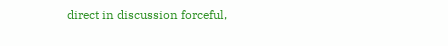direct in discussion forceful,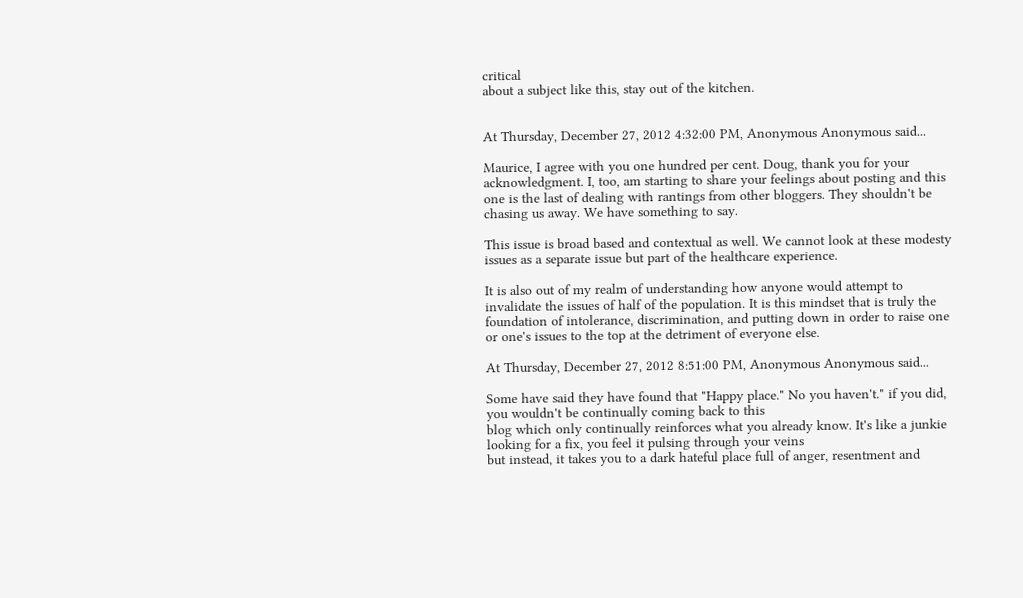critical
about a subject like this, stay out of the kitchen.


At Thursday, December 27, 2012 4:32:00 PM, Anonymous Anonymous said...

Maurice, I agree with you one hundred per cent. Doug, thank you for your acknowledgment. I, too, am starting to share your feelings about posting and this one is the last of dealing with rantings from other bloggers. They shouldn't be chasing us away. We have something to say.

This issue is broad based and contextual as well. We cannot look at these modesty issues as a separate issue but part of the healthcare experience.

It is also out of my realm of understanding how anyone would attempt to invalidate the issues of half of the population. It is this mindset that is truly the foundation of intolerance, discrimination, and putting down in order to raise one or one's issues to the top at the detriment of everyone else.

At Thursday, December 27, 2012 8:51:00 PM, Anonymous Anonymous said...

Some have said they have found that "Happy place." No you haven't." if you did, you wouldn't be continually coming back to this
blog which only continually reinforces what you already know. It's like a junkie looking for a fix, you feel it pulsing through your veins
but instead, it takes you to a dark hateful place full of anger, resentment and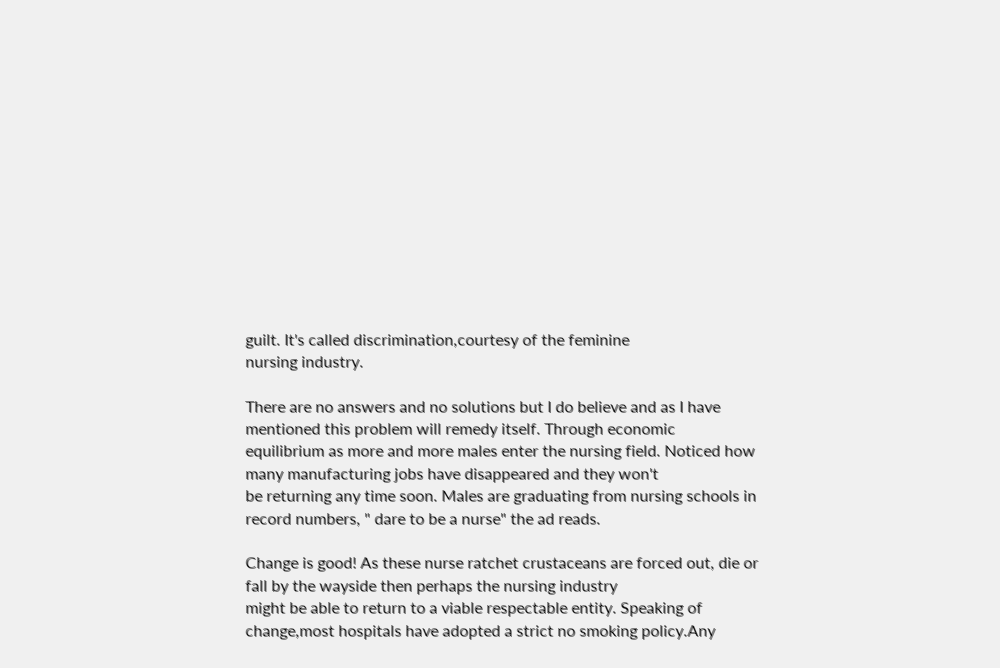guilt. It's called discrimination,courtesy of the feminine
nursing industry.

There are no answers and no solutions but I do believe and as I have mentioned this problem will remedy itself. Through economic
equilibrium as more and more males enter the nursing field. Noticed how many manufacturing jobs have disappeared and they won't
be returning any time soon. Males are graduating from nursing schools in record numbers, " dare to be a nurse" the ad reads.

Change is good! As these nurse ratchet crustaceans are forced out, die or fall by the wayside then perhaps the nursing industry
might be able to return to a viable respectable entity. Speaking of change,most hospitals have adopted a strict no smoking policy.Any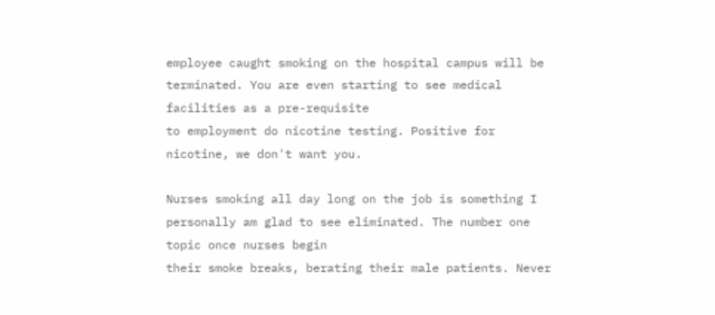employee caught smoking on the hospital campus will be terminated. You are even starting to see medical facilities as a pre-requisite
to employment do nicotine testing. Positive for nicotine, we don't want you.

Nurses smoking all day long on the job is something I personally am glad to see eliminated. The number one topic once nurses begin
their smoke breaks, berating their male patients. Never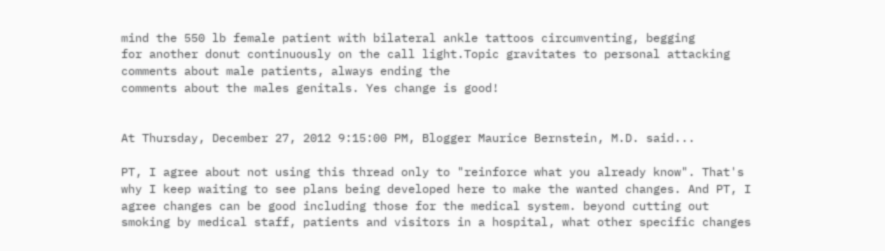mind the 550 lb female patient with bilateral ankle tattoos circumventing, begging
for another donut continuously on the call light.Topic gravitates to personal attacking comments about male patients, always ending the
comments about the males genitals. Yes change is good!


At Thursday, December 27, 2012 9:15:00 PM, Blogger Maurice Bernstein, M.D. said...

PT, I agree about not using this thread only to "reinforce what you already know". That's why I keep waiting to see plans being developed here to make the wanted changes. And PT, I agree changes can be good including those for the medical system. beyond cutting out smoking by medical staff, patients and visitors in a hospital, what other specific changes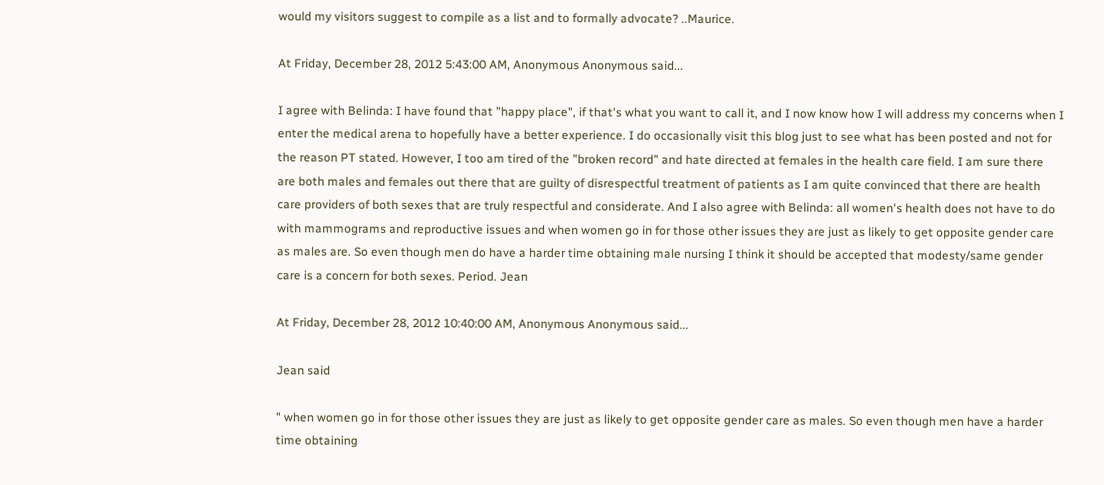would my visitors suggest to compile as a list and to formally advocate? ..Maurice.

At Friday, December 28, 2012 5:43:00 AM, Anonymous Anonymous said...

I agree with Belinda: I have found that "happy place", if that's what you want to call it, and I now know how I will address my concerns when I enter the medical arena to hopefully have a better experience. I do occasionally visit this blog just to see what has been posted and not for the reason PT stated. However, I too am tired of the "broken record" and hate directed at females in the health care field. I am sure there are both males and females out there that are guilty of disrespectful treatment of patients as I am quite convinced that there are health care providers of both sexes that are truly respectful and considerate. And I also agree with Belinda: all women's health does not have to do with mammograms and reproductive issues and when women go in for those other issues they are just as likely to get opposite gender care as males are. So even though men do have a harder time obtaining male nursing I think it should be accepted that modesty/same gender care is a concern for both sexes. Period. Jean

At Friday, December 28, 2012 10:40:00 AM, Anonymous Anonymous said...

Jean said

" when women go in for those other issues they are just as likely to get opposite gender care as males. So even though men have a harder time obtaining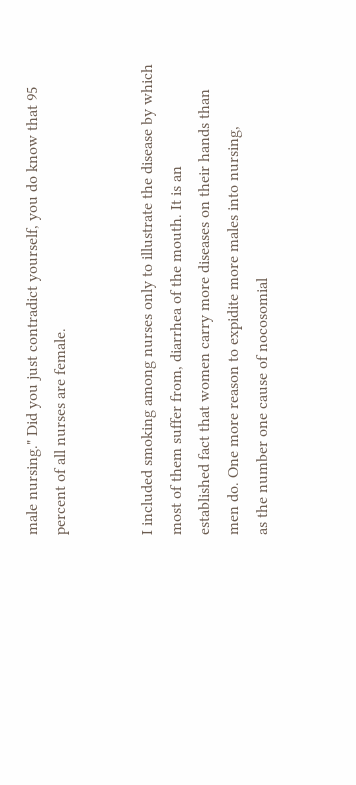male nursing." Did you just contradict yourself, you do know that 95 percent of all nurses are female.


I included smoking among nurses only to illustrate the disease by which most of them suffer from, diarrhea of the mouth. It is an
established fact that women carry more diseases on their hands than men do. One more reason to expidite more males into nursing,
as the number one cause of nocosomial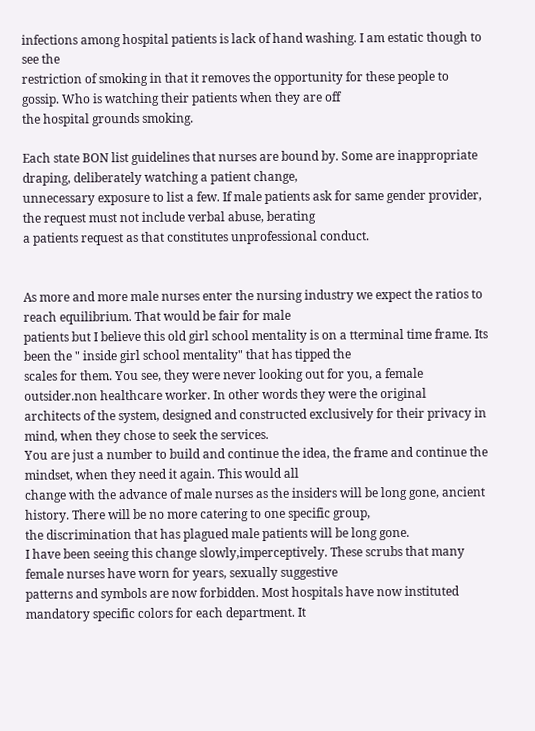infections among hospital patients is lack of hand washing. I am estatic though to see the
restriction of smoking in that it removes the opportunity for these people to gossip. Who is watching their patients when they are off
the hospital grounds smoking.

Each state BON list guidelines that nurses are bound by. Some are inappropriate draping, deliberately watching a patient change,
unnecessary exposure to list a few. If male patients ask for same gender provider, the request must not include verbal abuse, berating
a patients request as that constitutes unprofessional conduct.


As more and more male nurses enter the nursing industry we expect the ratios to reach equilibrium. That would be fair for male
patients but I believe this old girl school mentality is on a tterminal time frame. Its been the " inside girl school mentality" that has tipped the
scales for them. You see, they were never looking out for you, a female outsider.non healthcare worker. In other words they were the original
architects of the system, designed and constructed exclusively for their privacy in mind, when they chose to seek the services.
You are just a number to build and continue the idea, the frame and continue the mindset, when they need it again. This would all
change with the advance of male nurses as the insiders will be long gone, ancient history. There will be no more catering to one specific group,
the discrimination that has plagued male patients will be long gone.
I have been seeing this change slowly,imperceptively. These scrubs that many female nurses have worn for years, sexually suggestive
patterns and symbols are now forbidden. Most hospitals have now instituted mandatory specific colors for each department. It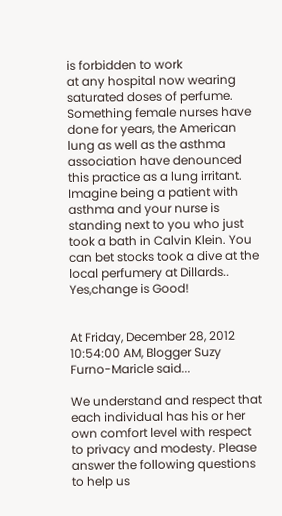is forbidden to work
at any hospital now wearing saturated doses of perfume. Something female nurses have done for years, the American lung as well as the asthma
association have denounced this practice as a lung irritant. Imagine being a patient with asthma and your nurse is standing next to you who just
took a bath in Calvin Klein. You can bet stocks took a dive at the local perfumery at Dillards.. Yes,change is Good!


At Friday, December 28, 2012 10:54:00 AM, Blogger Suzy Furno-Maricle said...

We understand and respect that each individual has his or her own comfort level with respect to privacy and modesty. Please answer the following questions to help us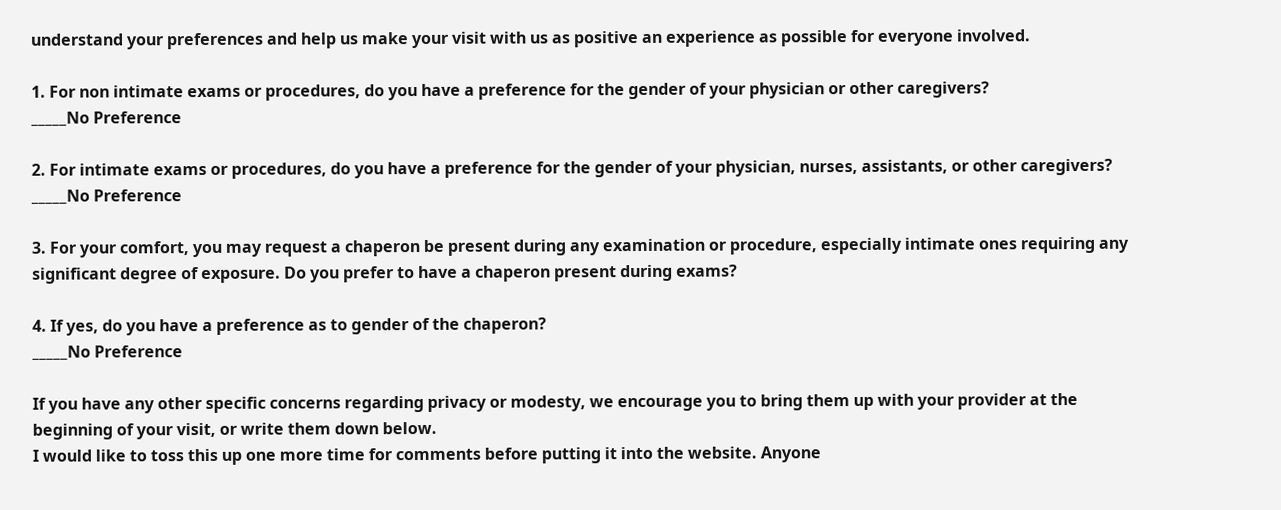understand your preferences and help us make your visit with us as positive an experience as possible for everyone involved.

1. For non intimate exams or procedures, do you have a preference for the gender of your physician or other caregivers?
_____No Preference

2. For intimate exams or procedures, do you have a preference for the gender of your physician, nurses, assistants, or other caregivers?
_____No Preference

3. For your comfort, you may request a chaperon be present during any examination or procedure, especially intimate ones requiring any significant degree of exposure. Do you prefer to have a chaperon present during exams?

4. If yes, do you have a preference as to gender of the chaperon?
_____No Preference

If you have any other specific concerns regarding privacy or modesty, we encourage you to bring them up with your provider at the beginning of your visit, or write them down below.
I would like to toss this up one more time for comments before putting it into the website. Anyone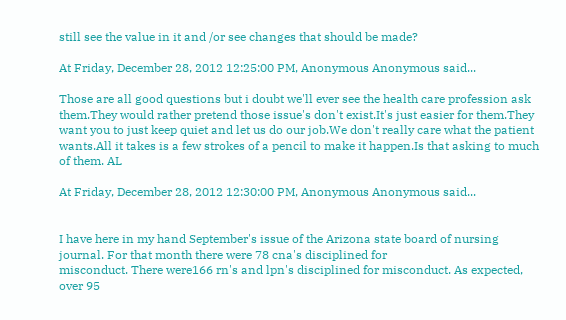still see the value in it and /or see changes that should be made?

At Friday, December 28, 2012 12:25:00 PM, Anonymous Anonymous said...

Those are all good questions but i doubt we'll ever see the health care profession ask them.They would rather pretend those issue's don't exist.It's just easier for them.They want you to just keep quiet and let us do our job.We don't really care what the patient wants.All it takes is a few strokes of a pencil to make it happen.Is that asking to much of them. AL

At Friday, December 28, 2012 12:30:00 PM, Anonymous Anonymous said...


I have here in my hand September's issue of the Arizona state board of nursing journal. For that month there were 78 cna's disciplined for
misconduct. There were166 rn's and lpn's disciplined for misconduct. As expected, over 95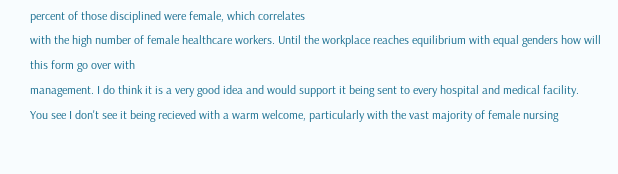percent of those disciplined were female, which correlates
with the high number of female healthcare workers. Until the workplace reaches equilibrium with equal genders how will this form go over with
management. I do think it is a very good idea and would support it being sent to every hospital and medical facility.
You see I don't see it being recieved with a warm welcome, particularly with the vast majority of female nursing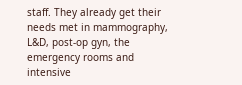staff. They already get their
needs met in mammography, L&D, post-op gyn, the emergency rooms and intensive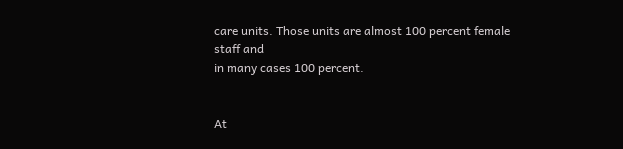care units. Those units are almost 100 percent female staff and
in many cases 100 percent.


At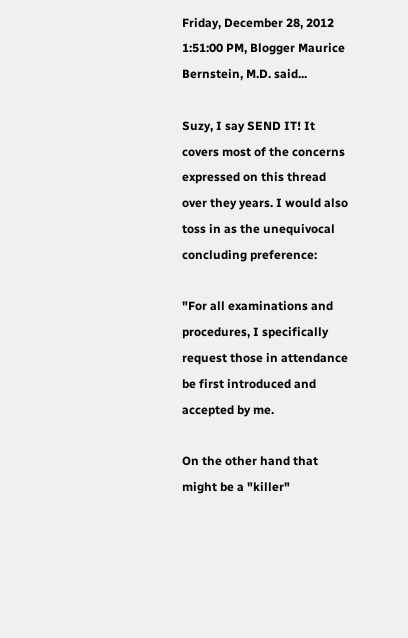Friday, December 28, 2012 1:51:00 PM, Blogger Maurice Bernstein, M.D. said...

Suzy, I say SEND IT! It covers most of the concerns expressed on this thread over they years. I would also toss in as the unequivocal concluding preference:

"For all examinations and procedures, I specifically request those in attendance be first introduced and accepted by me.

On the other hand that might be a "killer"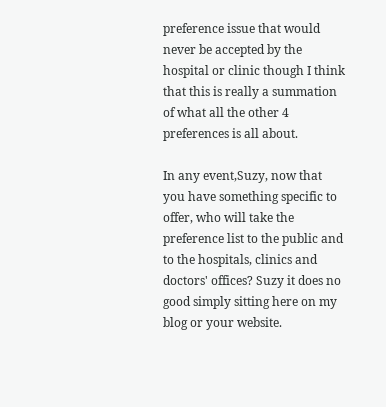preference issue that would never be accepted by the hospital or clinic though I think that this is really a summation of what all the other 4 preferences is all about.

In any event,Suzy, now that you have something specific to offer, who will take the preference list to the public and to the hospitals, clinics and doctors' offices? Suzy it does no good simply sitting here on my blog or your website.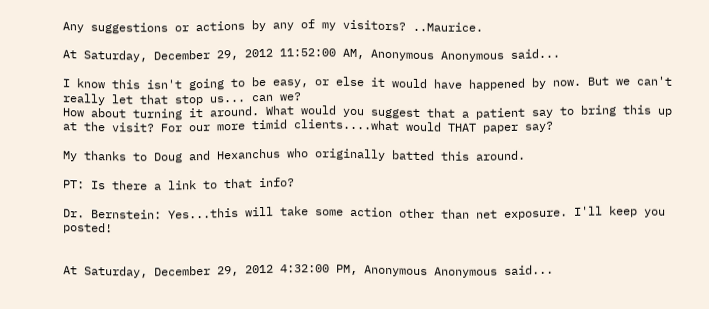Any suggestions or actions by any of my visitors? ..Maurice.

At Saturday, December 29, 2012 11:52:00 AM, Anonymous Anonymous said...

I know this isn't going to be easy, or else it would have happened by now. But we can't really let that stop us... can we?
How about turning it around. What would you suggest that a patient say to bring this up at the visit? For our more timid clients....what would THAT paper say?

My thanks to Doug and Hexanchus who originally batted this around.

PT: Is there a link to that info?

Dr. Bernstein: Yes...this will take some action other than net exposure. I'll keep you posted!


At Saturday, December 29, 2012 4:32:00 PM, Anonymous Anonymous said...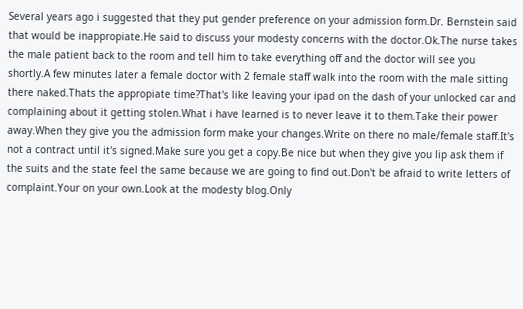Several years ago i suggested that they put gender preference on your admission form.Dr. Bernstein said that would be inappropiate.He said to discuss your modesty concerns with the doctor.Ok.The nurse takes the male patient back to the room and tell him to take everything off and the doctor will see you shortly.A few minutes later a female doctor with 2 female staff walk into the room with the male sitting there naked.Thats the appropiate time?That's like leaving your ipad on the dash of your unlocked car and complaining about it getting stolen.What i have learned is to never leave it to them.Take their power away.When they give you the admission form make your changes.Write on there no male/female staff.It's not a contract until it's signed.Make sure you get a copy.Be nice but when they give you lip ask them if the suits and the state feel the same because we are going to find out.Don't be afraid to write letters of complaint.Your on your own.Look at the modesty blog.Only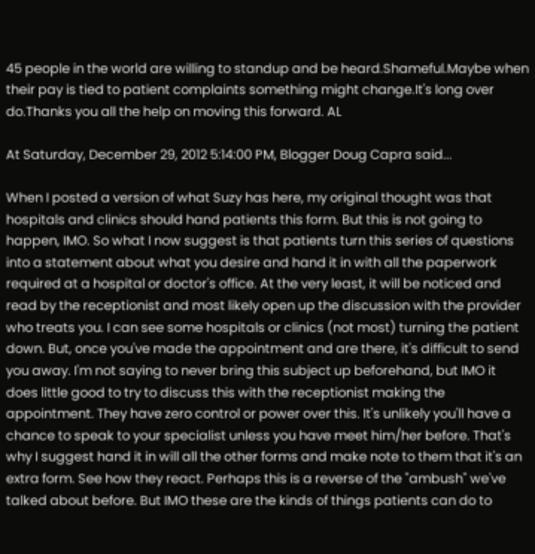45 people in the world are willing to standup and be heard.Shameful.Maybe when their pay is tied to patient complaints something might change.It's long over do.Thanks you all the help on moving this forward. AL

At Saturday, December 29, 2012 5:14:00 PM, Blogger Doug Capra said...

When I posted a version of what Suzy has here, my original thought was that hospitals and clinics should hand patients this form. But this is not going to happen, IMO. So what I now suggest is that patients turn this series of questions into a statement about what you desire and hand it in with all the paperwork required at a hospital or doctor's office. At the very least, it will be noticed and read by the receptionist and most likely open up the discussion with the provider who treats you. I can see some hospitals or clinics (not most) turning the patient down. But, once you've made the appointment and are there, it's difficult to send you away. I'm not saying to never bring this subject up beforehand, but IMO it does little good to try to discuss this with the receptionist making the appointment. They have zero control or power over this. It's unlikely you'll have a chance to speak to your specialist unless you have meet him/her before. That's why I suggest hand it in will all the other forms and make note to them that it's an extra form. See how they react. Perhaps this is a reverse of the "ambush" we've talked about before. But IMO these are the kinds of things patients can do to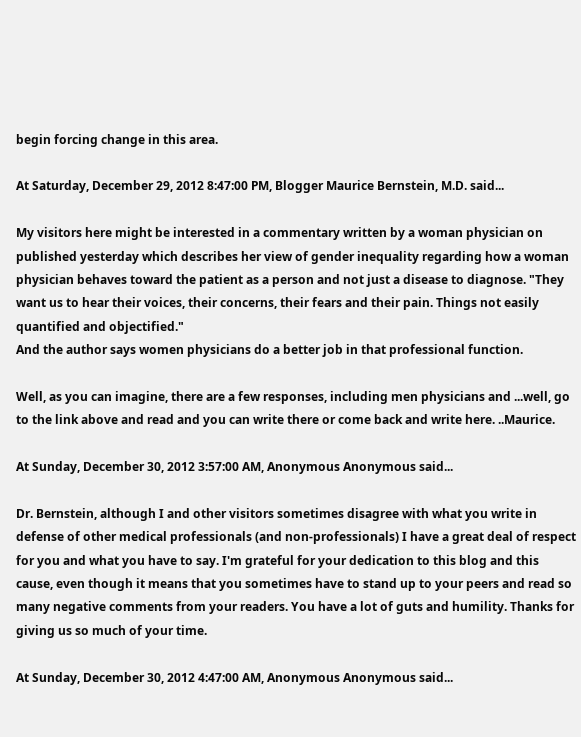begin forcing change in this area.

At Saturday, December 29, 2012 8:47:00 PM, Blogger Maurice Bernstein, M.D. said...

My visitors here might be interested in a commentary written by a woman physician on published yesterday which describes her view of gender inequality regarding how a woman physician behaves toward the patient as a person and not just a disease to diagnose. "They want us to hear their voices, their concerns, their fears and their pain. Things not easily quantified and objectified."
And the author says women physicians do a better job in that professional function.

Well, as you can imagine, there are a few responses, including men physicians and ...well, go to the link above and read and you can write there or come back and write here. ..Maurice.

At Sunday, December 30, 2012 3:57:00 AM, Anonymous Anonymous said...

Dr. Bernstein, although I and other visitors sometimes disagree with what you write in defense of other medical professionals (and non-professionals) I have a great deal of respect for you and what you have to say. I'm grateful for your dedication to this blog and this cause, even though it means that you sometimes have to stand up to your peers and read so many negative comments from your readers. You have a lot of guts and humility. Thanks for giving us so much of your time.

At Sunday, December 30, 2012 4:47:00 AM, Anonymous Anonymous said...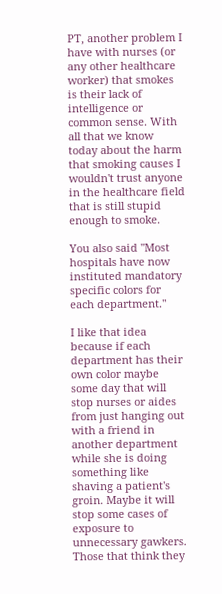PT, another problem I have with nurses (or any other healthcare worker) that smokes is their lack of intelligence or common sense. With all that we know today about the harm that smoking causes I wouldn't trust anyone in the healthcare field that is still stupid enough to smoke.

You also said "Most hospitals have now instituted mandatory specific colors for each department."

I like that idea because if each department has their own color maybe some day that will stop nurses or aides from just hanging out with a friend in another department while she is doing something like shaving a patient's groin. Maybe it will stop some cases of exposure to unnecessary gawkers. Those that think they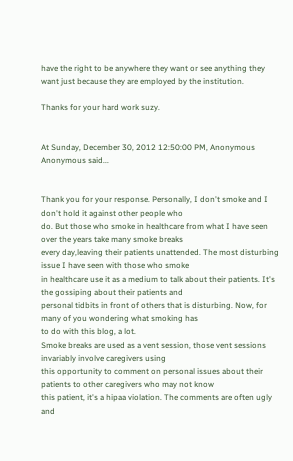have the right to be anywhere they want or see anything they want just because they are employed by the institution.

Thanks for your hard work suzy.


At Sunday, December 30, 2012 12:50:00 PM, Anonymous Anonymous said...


Thank you for your response. Personally, I don't smoke and I don't hold it against other people who
do. But those who smoke in healthcare from what I have seen over the years take many smoke breaks
every day,leaving their patients unattended. The most disturbing issue I have seen with those who smoke
in healthcare use it as a medium to talk about their patients. It's the gossiping about their patients and
personal tidbits in front of others that is disturbing. Now, for many of you wondering what smoking has
to do with this blog, a lot.
Smoke breaks are used as a vent session, those vent sessions invariably involve caregivers using
this opportunity to comment on personal issues about their patients to other caregivers who may not know
this patient, it's a hipaa violation. The comments are often ugly and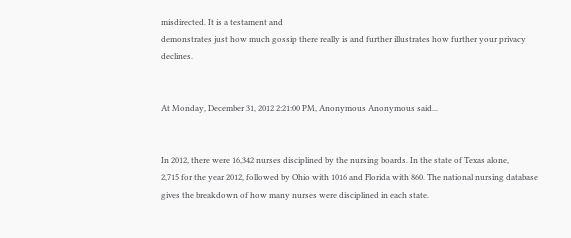misdirected. It is a testament and
demonstrates just how much gossip there really is and further illustrates how further your privacy declines.


At Monday, December 31, 2012 2:21:00 PM, Anonymous Anonymous said...


In 2012, there were 16,342 nurses disciplined by the nursing boards. In the state of Texas alone,
2,715 for the year 2012, followed by Ohio with 1016 and Florida with 860. The national nursing database
gives the breakdown of how many nurses were disciplined in each state.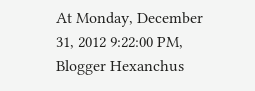At Monday, December 31, 2012 9:22:00 PM, Blogger Hexanchus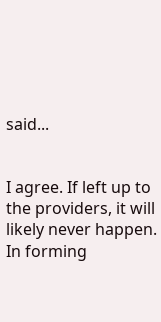said...


I agree. If left up to the providers, it will likely never happen. In forming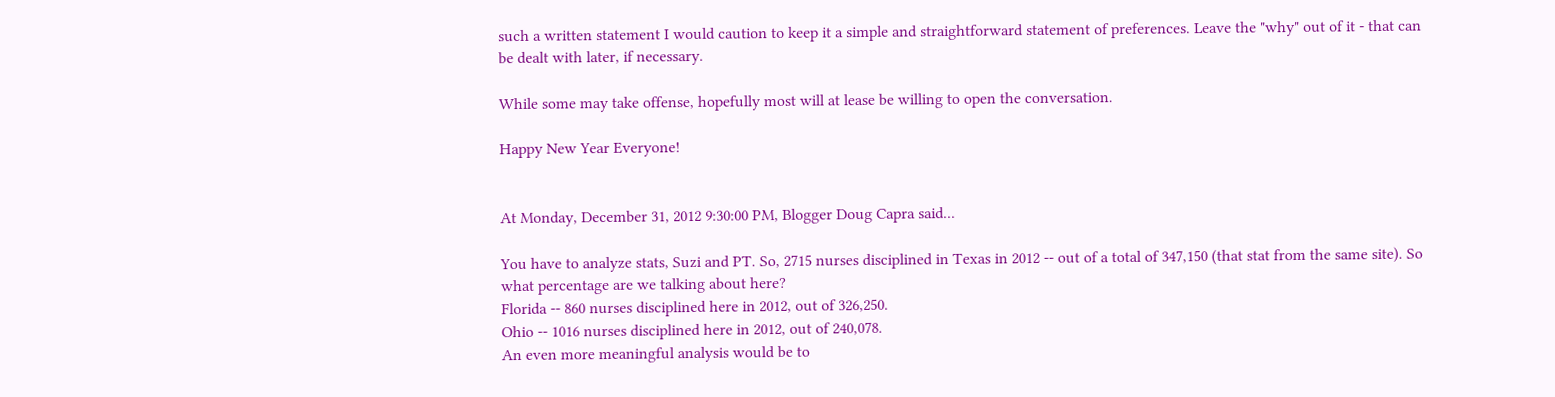such a written statement I would caution to keep it a simple and straightforward statement of preferences. Leave the "why" out of it - that can be dealt with later, if necessary.

While some may take offense, hopefully most will at lease be willing to open the conversation.

Happy New Year Everyone!


At Monday, December 31, 2012 9:30:00 PM, Blogger Doug Capra said...

You have to analyze stats, Suzi and PT. So, 2715 nurses disciplined in Texas in 2012 -- out of a total of 347,150 (that stat from the same site). So what percentage are we talking about here?
Florida -- 860 nurses disciplined here in 2012, out of 326,250.
Ohio -- 1016 nurses disciplined here in 2012, out of 240,078.
An even more meaningful analysis would be to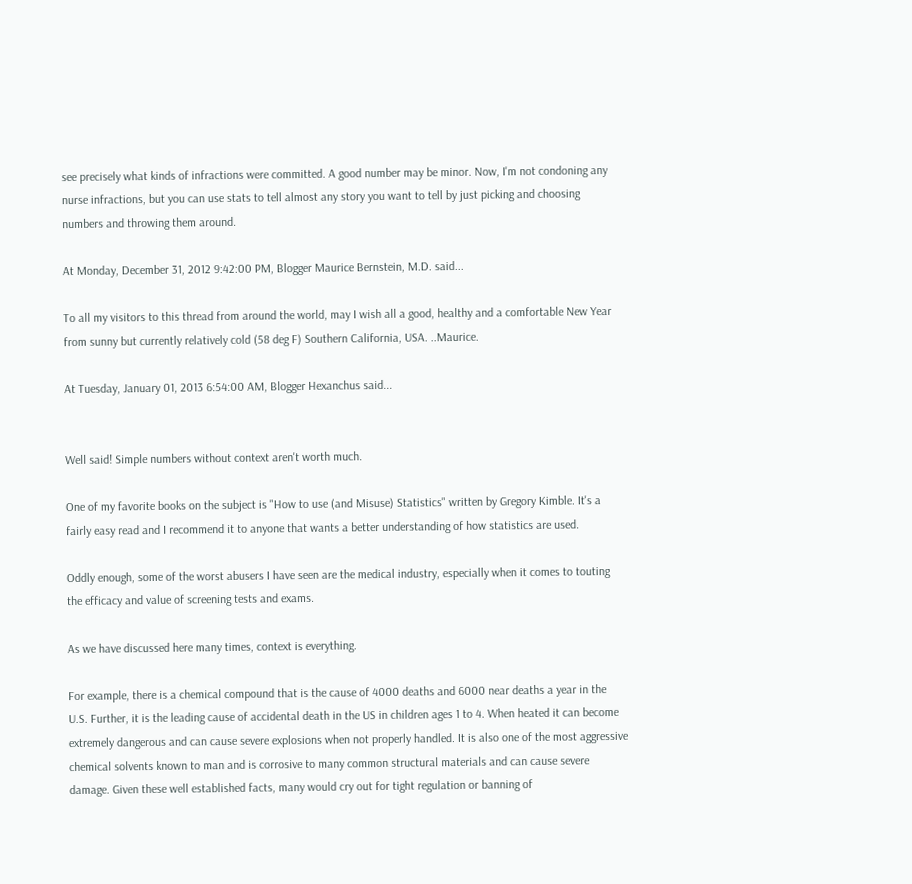see precisely what kinds of infractions were committed. A good number may be minor. Now, I'm not condoning any nurse infractions, but you can use stats to tell almost any story you want to tell by just picking and choosing numbers and throwing them around.

At Monday, December 31, 2012 9:42:00 PM, Blogger Maurice Bernstein, M.D. said...

To all my visitors to this thread from around the world, may I wish all a good, healthy and a comfortable New Year from sunny but currently relatively cold (58 deg F) Southern California, USA. ..Maurice.

At Tuesday, January 01, 2013 6:54:00 AM, Blogger Hexanchus said...


Well said! Simple numbers without context aren't worth much.

One of my favorite books on the subject is "How to use (and Misuse) Statistics" written by Gregory Kimble. It's a fairly easy read and I recommend it to anyone that wants a better understanding of how statistics are used.

Oddly enough, some of the worst abusers I have seen are the medical industry, especially when it comes to touting the efficacy and value of screening tests and exams.

As we have discussed here many times, context is everything.

For example, there is a chemical compound that is the cause of 4000 deaths and 6000 near deaths a year in the U.S. Further, it is the leading cause of accidental death in the US in children ages 1 to 4. When heated it can become extremely dangerous and can cause severe explosions when not properly handled. It is also one of the most aggressive chemical solvents known to man and is corrosive to many common structural materials and can cause severe damage. Given these well established facts, many would cry out for tight regulation or banning of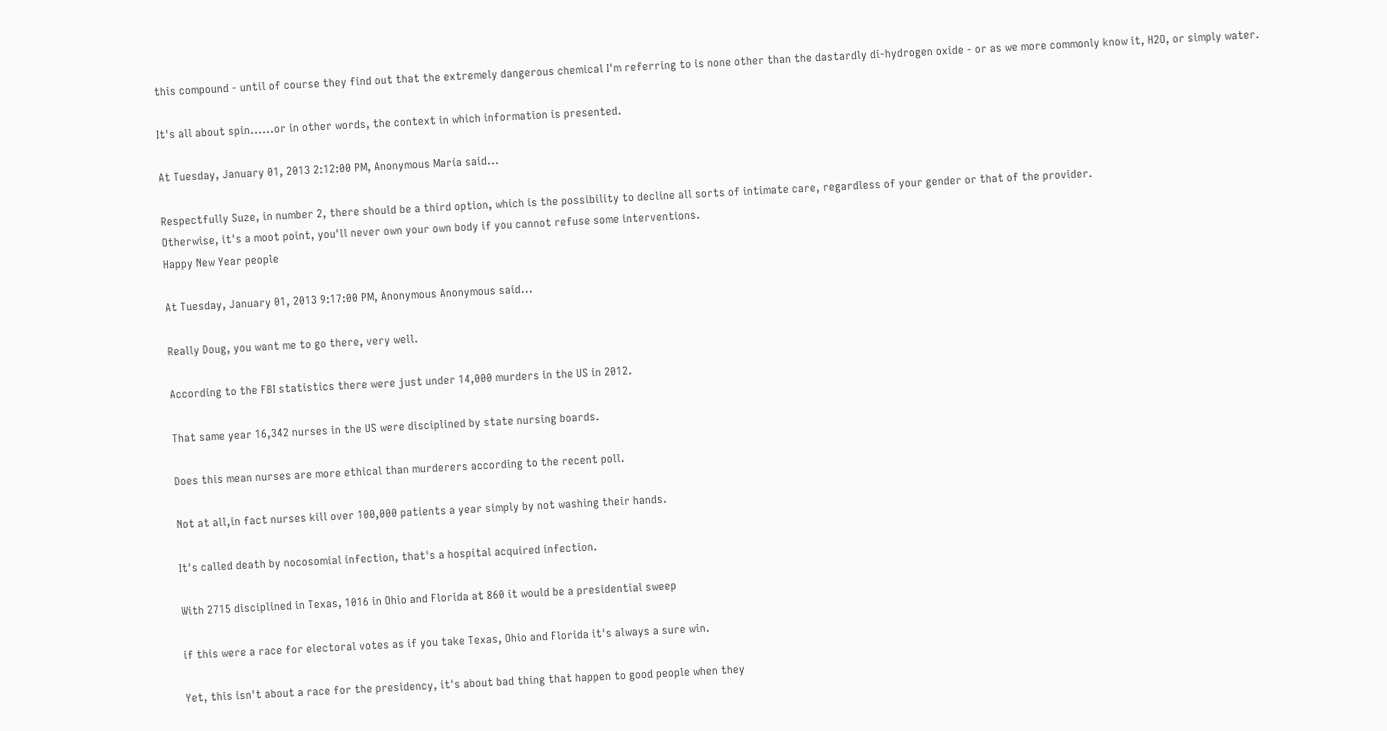this compound - until of course they find out that the extremely dangerous chemical I'm referring to is none other than the dastardly di-hydrogen oxide - or as we more commonly know it, H2O, or simply water.

It's all about spin......or in other words, the context in which information is presented.

At Tuesday, January 01, 2013 2:12:00 PM, Anonymous María said...

Respectfully Suze, in number 2, there should be a third option, which is the possibility to decline all sorts of intimate care, regardless of your gender or that of the provider.
Otherwise, it's a moot point, you'll never own your own body if you cannot refuse some interventions.
Happy New Year people

At Tuesday, January 01, 2013 9:17:00 PM, Anonymous Anonymous said...

Really Doug, you want me to go there, very well.

According to the FBI statistics there were just under 14,000 murders in the US in 2012.

That same year 16,342 nurses in the US were disciplined by state nursing boards.

Does this mean nurses are more ethical than murderers according to the recent poll.

Not at all,in fact nurses kill over 100,000 patients a year simply by not washing their hands.

It's called death by nocosomial infection, that's a hospital acquired infection.

With 2715 disciplined in Texas, 1016 in Ohio and Florida at 860 it would be a presidential sweep

if this were a race for electoral votes as if you take Texas, Ohio and Florida it's always a sure win.

Yet, this isn't about a race for the presidency, it's about bad thing that happen to good people when they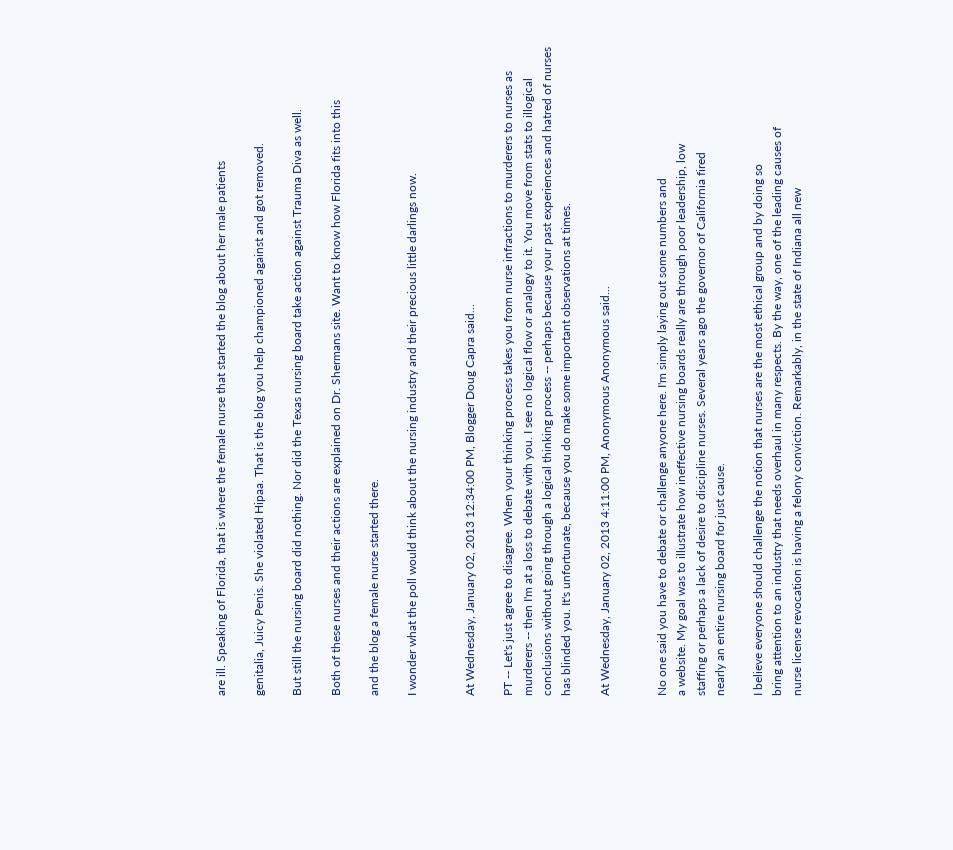are ill. Speaking of Florida, that is where the female nurse that started the blog about her male patients

genitalia, Juicy Penis. She violated Hipaa. That is the blog you help championed against and got removed.

But still the nursing board did nothing. Nor did the Texas nursing board take action against Trauma Diva as well.

Both of these nurses and their actions are explained on Dr. Shermans site. Want to know how Florida fits into this

and the blog a female nurse started there.

I wonder what the poll would think about the nursing industry and their precious little darlings now.


At Wednesday, January 02, 2013 12:34:00 PM, Blogger Doug Capra said...

PT -- Let's just agree to disagree. When your thinking process takes you from nurse infractions to murderers to nurses as murderers -- then I'm at a loss to debate with you. I see no logical flow or analogy to it. You move from stats to illogical conclusions without going through a logical thinking process -- perhaps because your past experiences and hatred of nurses has blinded you. It's unfortunate, because you do make some important observations at times.

At Wednesday, January 02, 2013 4:11:00 PM, Anonymous Anonymous said...


No one said you have to debate or challenge anyone here. I'm simply laying out some numbers and
a website. My goal was to illustrate how ineffective nursing boards really are through poor leadership, low
staffing or perhaps a lack of desire to discipline nurses. Several years ago the governor of California fired
nearly an entire nursing board for just cause.

I believe everyone should challenge the notion that nurses are the most ethical group and by doing so
bring attention to an industry that needs overhaul in many respects. By the way, one of the leading causes of
nurse license revocation is having a felony conviction. Remarkably, in the state of Indiana all new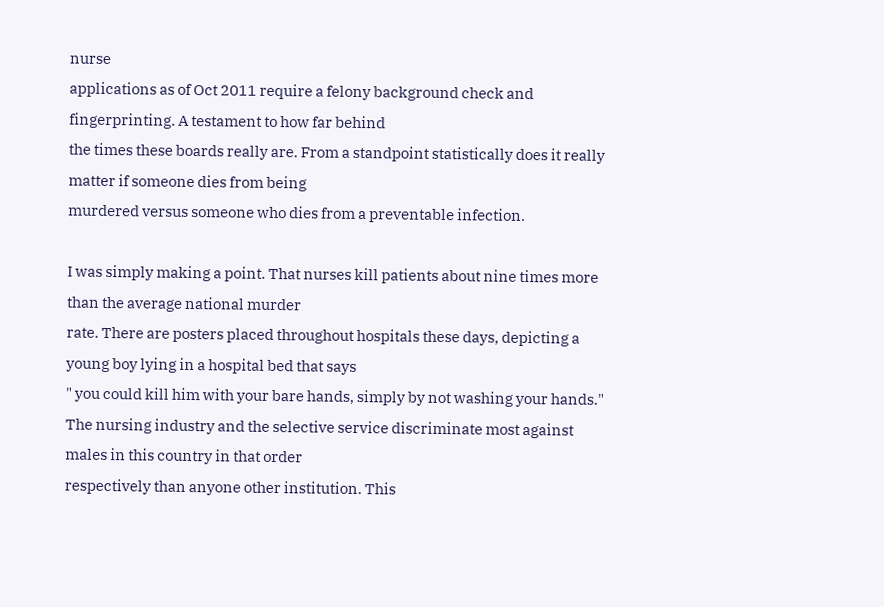nurse
applications as of Oct 2011 require a felony background check and fingerprinting. A testament to how far behind
the times these boards really are. From a standpoint statistically does it really matter if someone dies from being
murdered versus someone who dies from a preventable infection.

I was simply making a point. That nurses kill patients about nine times more than the average national murder
rate. There are posters placed throughout hospitals these days, depicting a young boy lying in a hospital bed that says
" you could kill him with your bare hands, simply by not washing your hands."
The nursing industry and the selective service discriminate most against males in this country in that order
respectively than anyone other institution. This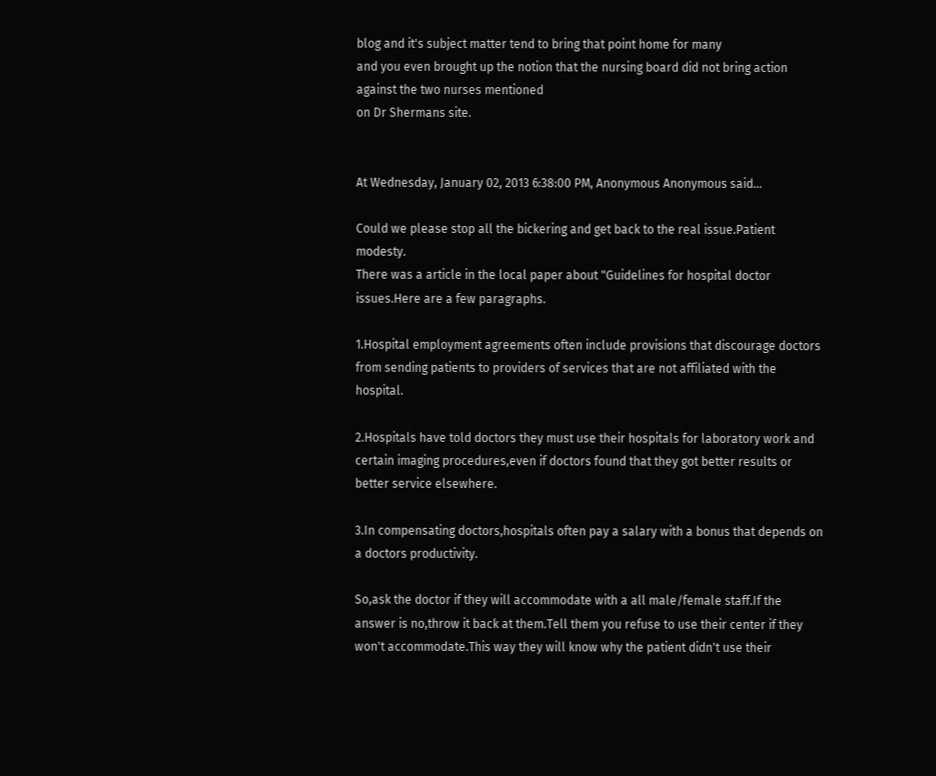blog and it's subject matter tend to bring that point home for many
and you even brought up the notion that the nursing board did not bring action against the two nurses mentioned
on Dr Shermans site.


At Wednesday, January 02, 2013 6:38:00 PM, Anonymous Anonymous said...

Could we please stop all the bickering and get back to the real issue.Patient modesty.
There was a article in the local paper about "Guidelines for hospital doctor issues.Here are a few paragraphs.

1.Hospital employment agreements often include provisions that discourage doctors from sending patients to providers of services that are not affiliated with the hospital.

2.Hospitals have told doctors they must use their hospitals for laboratory work and certain imaging procedures,even if doctors found that they got better results or better service elsewhere.

3.In compensating doctors,hospitals often pay a salary with a bonus that depends on a doctors productivity.

So,ask the doctor if they will accommodate with a all male/female staff.If the answer is no,throw it back at them.Tell them you refuse to use their center if they won't accommodate.This way they will know why the patient didn't use their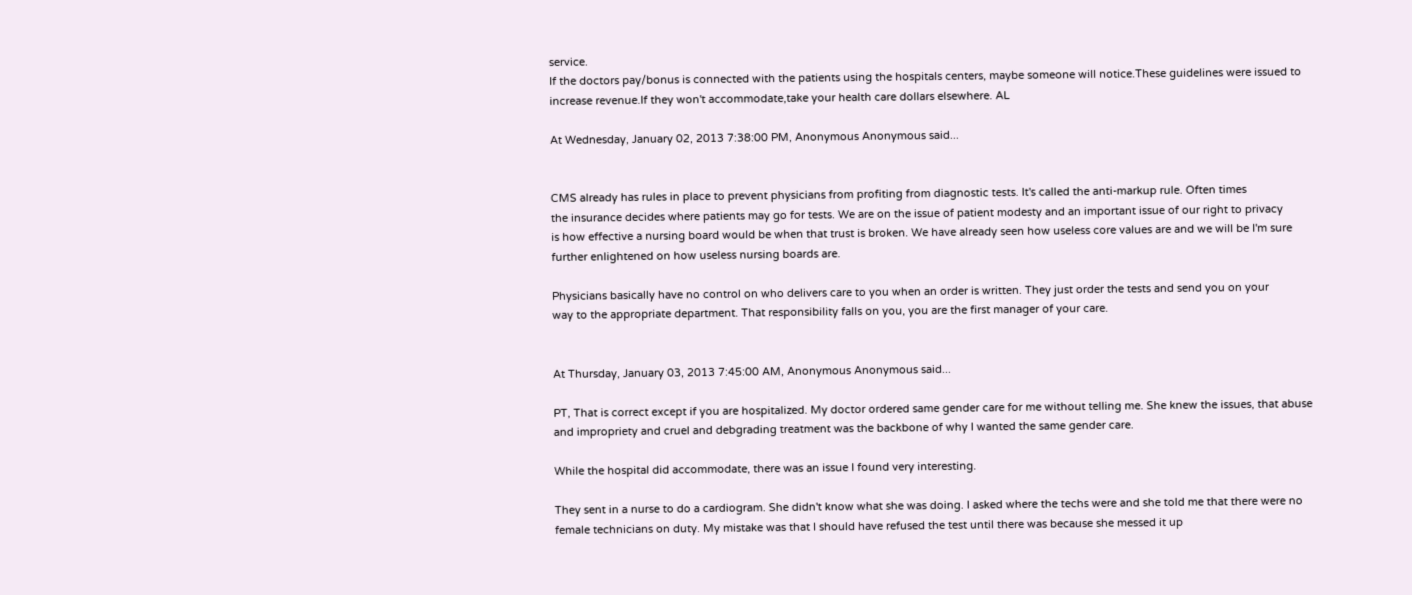service.
If the doctors pay/bonus is connected with the patients using the hospitals centers, maybe someone will notice.These guidelines were issued to increase revenue.If they won't accommodate,take your health care dollars elsewhere. AL

At Wednesday, January 02, 2013 7:38:00 PM, Anonymous Anonymous said...


CMS already has rules in place to prevent physicians from profiting from diagnostic tests. It's called the anti-markup rule. Often times
the insurance decides where patients may go for tests. We are on the issue of patient modesty and an important issue of our right to privacy
is how effective a nursing board would be when that trust is broken. We have already seen how useless core values are and we will be I'm sure
further enlightened on how useless nursing boards are.

Physicians basically have no control on who delivers care to you when an order is written. They just order the tests and send you on your
way to the appropriate department. That responsibility falls on you, you are the first manager of your care.


At Thursday, January 03, 2013 7:45:00 AM, Anonymous Anonymous said...

PT, That is correct except if you are hospitalized. My doctor ordered same gender care for me without telling me. She knew the issues, that abuse and impropriety and cruel and debgrading treatment was the backbone of why I wanted the same gender care.

While the hospital did accommodate, there was an issue I found very interesting.

They sent in a nurse to do a cardiogram. She didn't know what she was doing. I asked where the techs were and she told me that there were no female technicians on duty. My mistake was that I should have refused the test until there was because she messed it up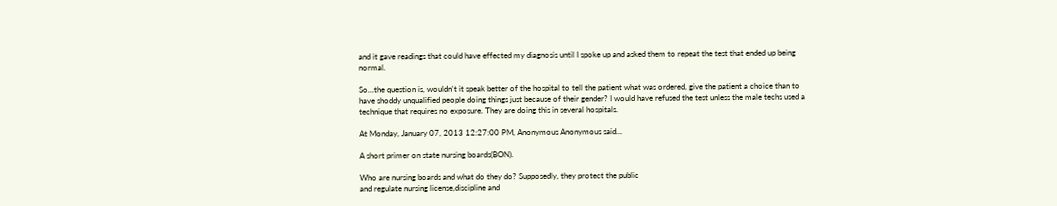and it gave readings that could have effected my diagnosis until I spoke up and asked them to repeat the test that ended up being normal.

So...the question is, wouldn't it speak better of the hospital to tell the patient what was ordered, give the patient a choice than to have shoddy unqualified people doing things just because of their gender? I would have refused the test unless the male techs used a technique that requires no exposure. They are doing this in several hospitals.

At Monday, January 07, 2013 12:27:00 PM, Anonymous Anonymous said...

A short primer on state nursing boards(BON).

Who are nursing boards and what do they do? Supposedly, they protect the public
and regulate nursing license,discipline and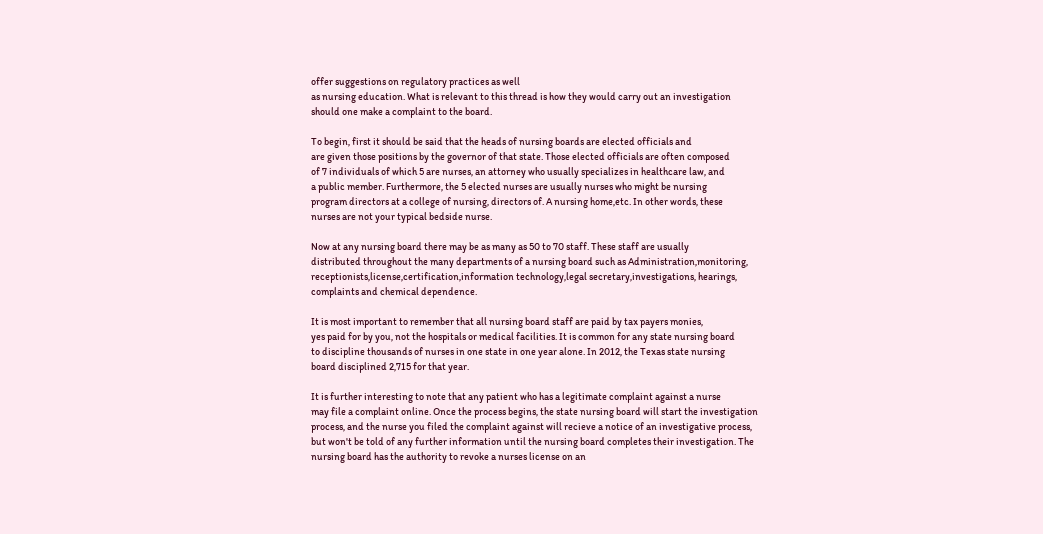offer suggestions on regulatory practices as well
as nursing education. What is relevant to this thread is how they would carry out an investigation
should one make a complaint to the board.

To begin, first it should be said that the heads of nursing boards are elected officials and
are given those positions by the governor of that state. Those elected officials are often composed
of 7 individuals of which 5 are nurses, an attorney who usually specializes in healthcare law, and
a public member. Furthermore, the 5 elected nurses are usually nurses who might be nursing
program directors at a college of nursing, directors of. A nursing home,etc. In other words, these
nurses are not your typical bedside nurse.

Now at any nursing board there may be as many as 50 to 70 staff. These staff are usually
distributed throughout the many departments of a nursing board such as Administration,monitoring,
receptionists,license,certification,information technology,legal secretary,investigations, hearings,
complaints and chemical dependence.

It is most important to remember that all nursing board staff are paid by tax payers monies,
yes paid for by you, not the hospitals or medical facilities. It is common for any state nursing board
to discipline thousands of nurses in one state in one year alone. In 2012, the Texas state nursing
board disciplined 2,715 for that year.

It is further interesting to note that any patient who has a legitimate complaint against a nurse
may file a complaint online. Once the process begins, the state nursing board will start the investigation
process, and the nurse you filed the complaint against will recieve a notice of an investigative process,
but won't be told of any further information until the nursing board completes their investigation. The
nursing board has the authority to revoke a nurses license on an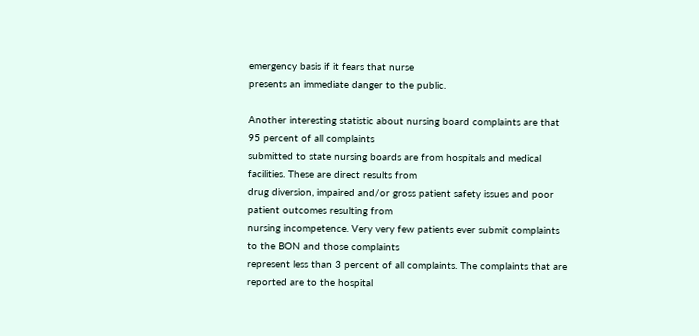emergency basis if it fears that nurse
presents an immediate danger to the public.

Another interesting statistic about nursing board complaints are that 95 percent of all complaints
submitted to state nursing boards are from hospitals and medical facilities. These are direct results from
drug diversion, impaired and/or gross patient safety issues and poor patient outcomes resulting from
nursing incompetence. Very very few patients ever submit complaints to the BON and those complaints
represent less than 3 percent of all complaints. The complaints that are reported are to the hospital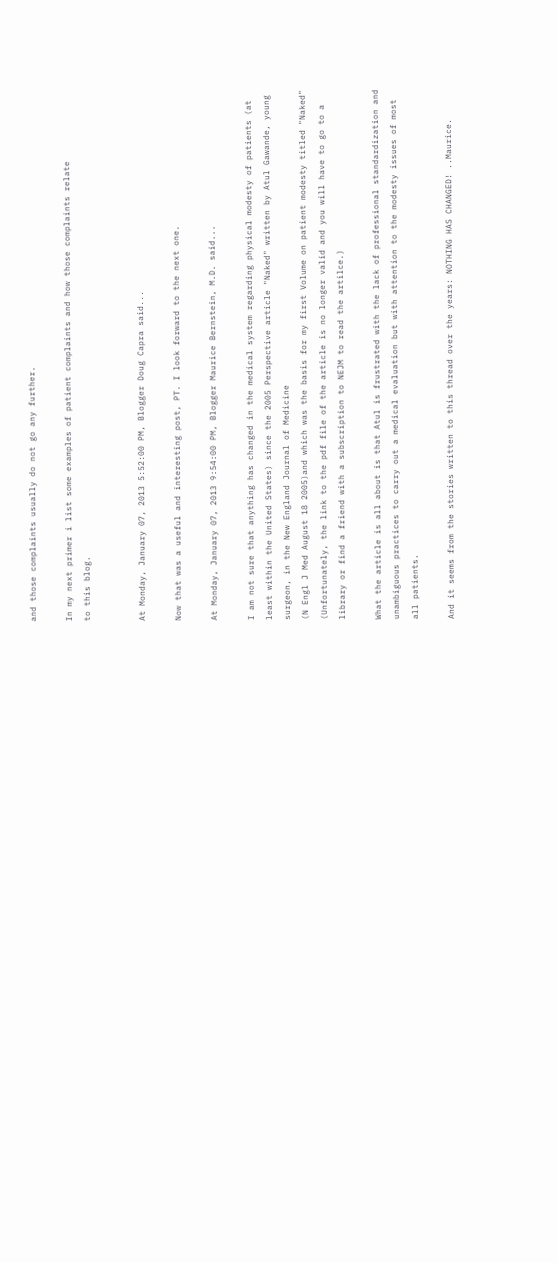and those complaints usually do not go any further.

In my next primer i list some examples of patient complaints and how those complaints relate
to this blog.


At Monday, January 07, 2013 5:52:00 PM, Blogger Doug Capra said...

Now that was a useful and interesting post, PT. I look forward to the next one.

At Monday, January 07, 2013 9:54:00 PM, Blogger Maurice Bernstein, M.D. said...

I am not sure that anything has changed in the medical system regarding physical modesty of patients (at least within the United States) since the 2005 Perspective article "Naked" written by Atul Gawande, young surgeon, in the New England Journal of Medicine
(N Engl J Med August 18 2005)and which was the basis for my first Volume on patient modesty titled "Naked" (Unfortunately, the link to the pdf file of the article is no longer valid and you will have to go to a library or find a friend with a subscription to NEJM to read the artilce.)

What the article is all about is that Atul is frustrated with the lack of professional standardization and unambiguous practices to carry out a medical evaluation but with attention to the modesty issues of most all patients.

And it seems from the stories written to this thread over the years: NOTHING HAS CHANGED! ..Maurice.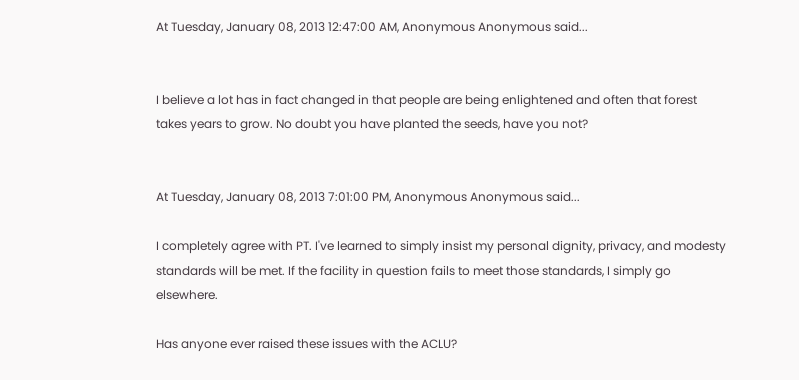At Tuesday, January 08, 2013 12:47:00 AM, Anonymous Anonymous said...


I believe a lot has in fact changed in that people are being enlightened and often that forest
takes years to grow. No doubt you have planted the seeds, have you not?


At Tuesday, January 08, 2013 7:01:00 PM, Anonymous Anonymous said...

I completely agree with PT. I've learned to simply insist my personal dignity, privacy, and modesty standards will be met. If the facility in question fails to meet those standards, I simply go elsewhere.

Has anyone ever raised these issues with the ACLU?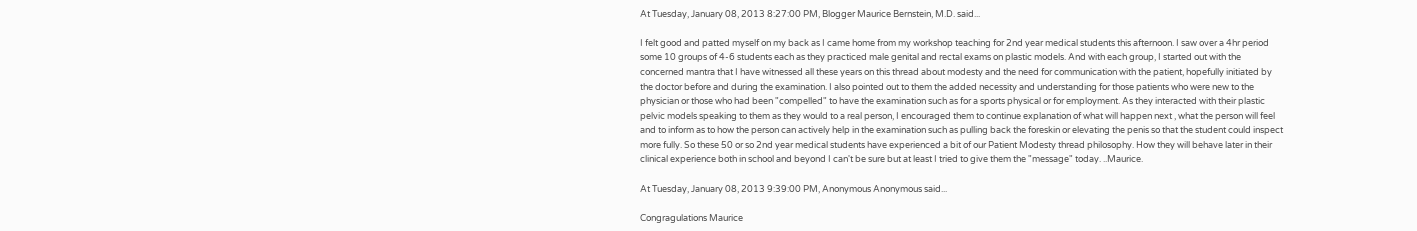At Tuesday, January 08, 2013 8:27:00 PM, Blogger Maurice Bernstein, M.D. said...

I felt good and patted myself on my back as I came home from my workshop teaching for 2nd year medical students this afternoon. I saw over a 4hr period some 10 groups of 4-6 students each as they practiced male genital and rectal exams on plastic models. And with each group, I started out with the concerned mantra that I have witnessed all these years on this thread about modesty and the need for communication with the patient, hopefully initiated by the doctor before and during the examination. I also pointed out to them the added necessity and understanding for those patients who were new to the physician or those who had been "compelled" to have the examination such as for a sports physical or for employment. As they interacted with their plastic pelvic models speaking to them as they would to a real person, I encouraged them to continue explanation of what will happen next , what the person will feel and to inform as to how the person can actively help in the examination such as pulling back the foreskin or elevating the penis so that the student could inspect more fully. So these 50 or so 2nd year medical students have experienced a bit of our Patient Modesty thread philosophy. How they will behave later in their clinical experience both in school and beyond I can't be sure but at least I tried to give them the "message" today. ..Maurice.

At Tuesday, January 08, 2013 9:39:00 PM, Anonymous Anonymous said...

Congragulations Maurice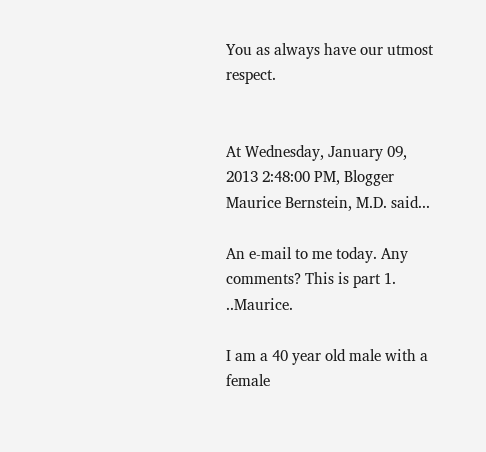You as always have our utmost respect.


At Wednesday, January 09, 2013 2:48:00 PM, Blogger Maurice Bernstein, M.D. said...

An e-mail to me today. Any comments? This is part 1. ..Maurice.

I am a 40 year old male with a female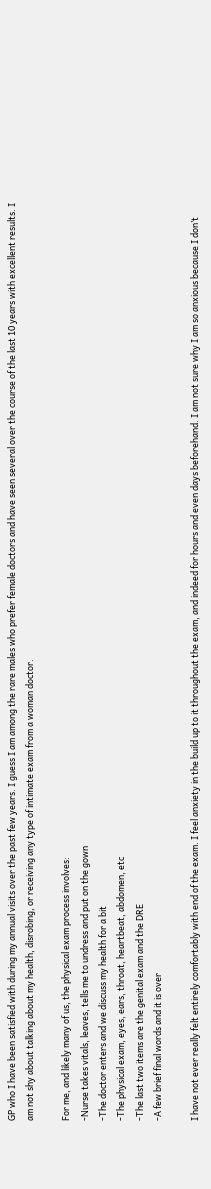GP who I have been satisfied with during my annual visits over the past few years. I guess I am among the rare males who prefer female doctors and have seen several over the course of the last 10 years with excellent results. I am not shy about talking about my health, disrobing, or receiving any type of intimate exam from a woman doctor.

For me, and likely many of us, the physical exam process involves:
-Nurse takes vitals, leaves, tells me to undress and put on the gown
-The doctor enters and we discuss my health for a bit
-The physical exam, eyes, ears, throat, heartbeat, abdomen, etc
-The last two items are the genital exam and the DRE
-A few brief final words and it is over

I have not ever really felt entirely comfortably with end of the exam. I feel anxiety in the build up to it throughout the exam, and indeed for hours and even days beforehand. I am not sure why I am so anxious because I don’t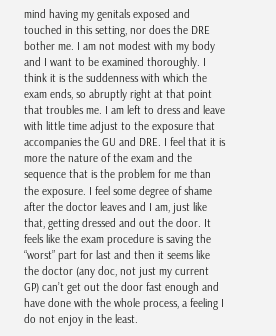mind having my genitals exposed and touched in this setting, nor does the DRE bother me. I am not modest with my body and I want to be examined thoroughly. I think it is the suddenness with which the exam ends, so abruptly right at that point that troubles me. I am left to dress and leave with little time adjust to the exposure that accompanies the GU and DRE. I feel that it is more the nature of the exam and the sequence that is the problem for me than the exposure. I feel some degree of shame after the doctor leaves and I am, just like that, getting dressed and out the door. It feels like the exam procedure is saving the “worst” part for last and then it seems like the doctor (any doc, not just my current GP) can’t get out the door fast enough and have done with the whole process, a feeling I do not enjoy in the least.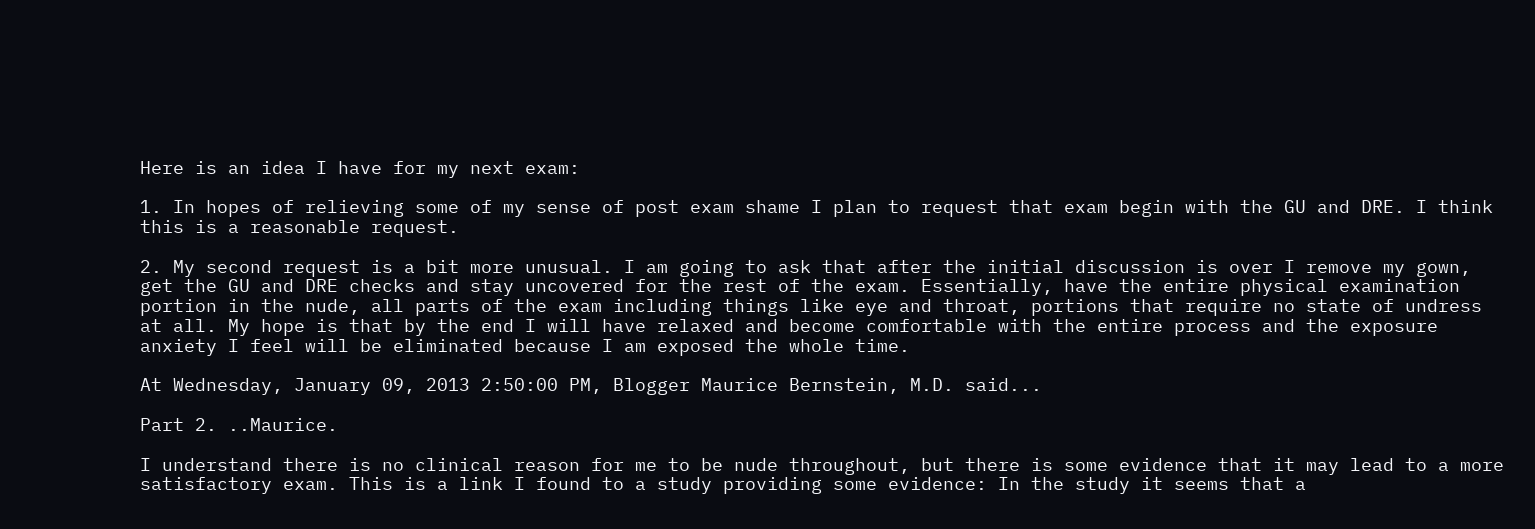Here is an idea I have for my next exam:

1. In hopes of relieving some of my sense of post exam shame I plan to request that exam begin with the GU and DRE. I think this is a reasonable request.

2. My second request is a bit more unusual. I am going to ask that after the initial discussion is over I remove my gown, get the GU and DRE checks and stay uncovered for the rest of the exam. Essentially, have the entire physical examination portion in the nude, all parts of the exam including things like eye and throat, portions that require no state of undress at all. My hope is that by the end I will have relaxed and become comfortable with the entire process and the exposure anxiety I feel will be eliminated because I am exposed the whole time.

At Wednesday, January 09, 2013 2:50:00 PM, Blogger Maurice Bernstein, M.D. said...

Part 2. ..Maurice.

I understand there is no clinical reason for me to be nude throughout, but there is some evidence that it may lead to a more satisfactory exam. This is a link I found to a study providing some evidence: In the study it seems that a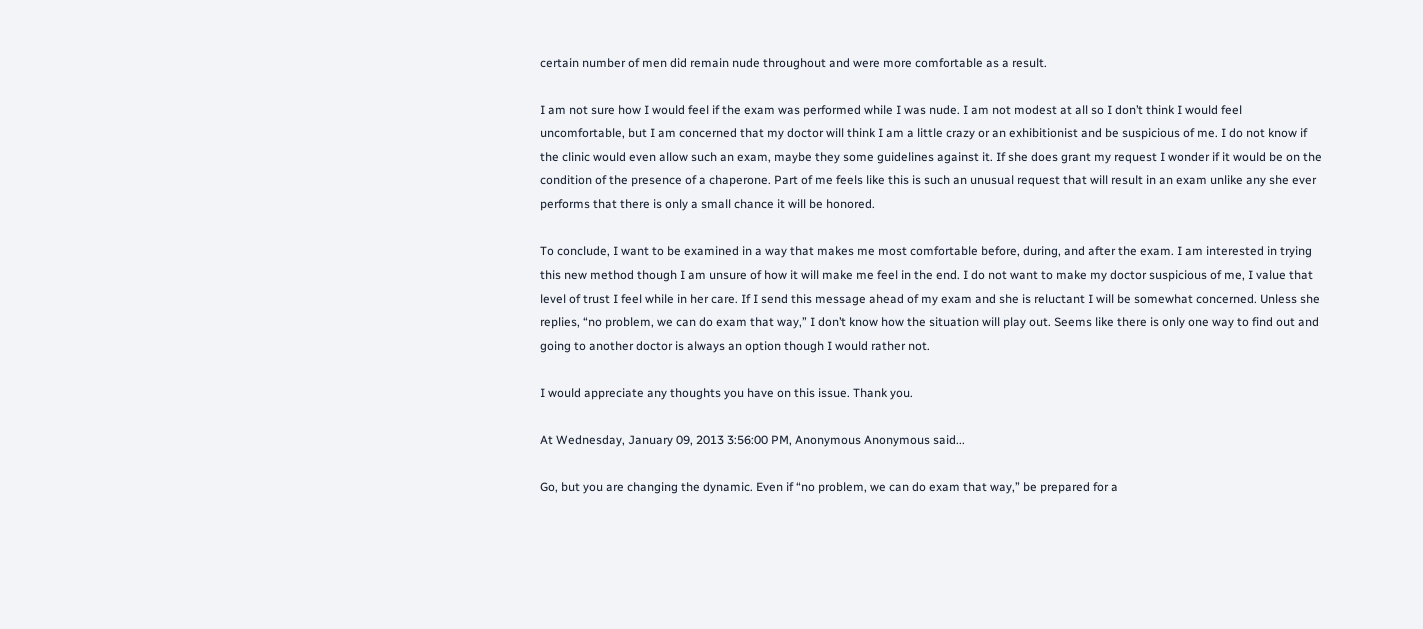certain number of men did remain nude throughout and were more comfortable as a result.

I am not sure how I would feel if the exam was performed while I was nude. I am not modest at all so I don’t think I would feel uncomfortable, but I am concerned that my doctor will think I am a little crazy or an exhibitionist and be suspicious of me. I do not know if the clinic would even allow such an exam, maybe they some guidelines against it. If she does grant my request I wonder if it would be on the condition of the presence of a chaperone. Part of me feels like this is such an unusual request that will result in an exam unlike any she ever performs that there is only a small chance it will be honored.

To conclude, I want to be examined in a way that makes me most comfortable before, during, and after the exam. I am interested in trying this new method though I am unsure of how it will make me feel in the end. I do not want to make my doctor suspicious of me, I value that level of trust I feel while in her care. If I send this message ahead of my exam and she is reluctant I will be somewhat concerned. Unless she replies, “no problem, we can do exam that way,” I don’t know how the situation will play out. Seems like there is only one way to find out and going to another doctor is always an option though I would rather not.

I would appreciate any thoughts you have on this issue. Thank you.

At Wednesday, January 09, 2013 3:56:00 PM, Anonymous Anonymous said...

Go, but you are changing the dynamic. Even if “no problem, we can do exam that way,” be prepared for a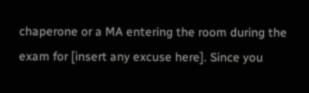chaperone or a MA entering the room during the exam for [insert any excuse here]. Since you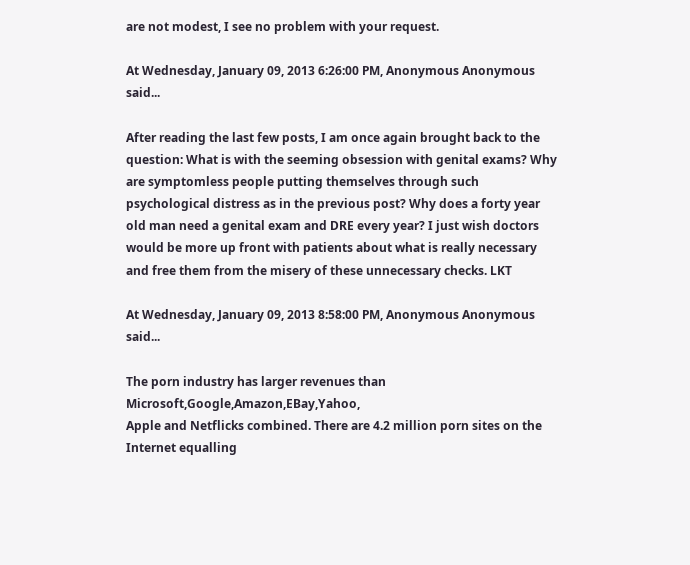are not modest, I see no problem with your request.

At Wednesday, January 09, 2013 6:26:00 PM, Anonymous Anonymous said...

After reading the last few posts, I am once again brought back to the question: What is with the seeming obsession with genital exams? Why are symptomless people putting themselves through such psychological distress as in the previous post? Why does a forty year old man need a genital exam and DRE every year? I just wish doctors would be more up front with patients about what is really necessary and free them from the misery of these unnecessary checks. LKT

At Wednesday, January 09, 2013 8:58:00 PM, Anonymous Anonymous said...

The porn industry has larger revenues than Microsoft,Google,Amazon,EBay,Yahoo,
Apple and Netflicks combined. There are 4.2 million porn sites on the Internet equalling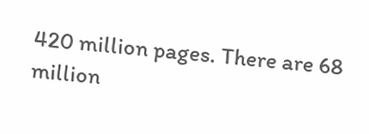420 million pages. There are 68 million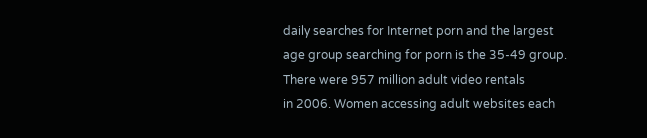daily searches for Internet porn and the largest
age group searching for porn is the 35-49 group. There were 957 million adult video rentals
in 2006. Women accessing adult websites each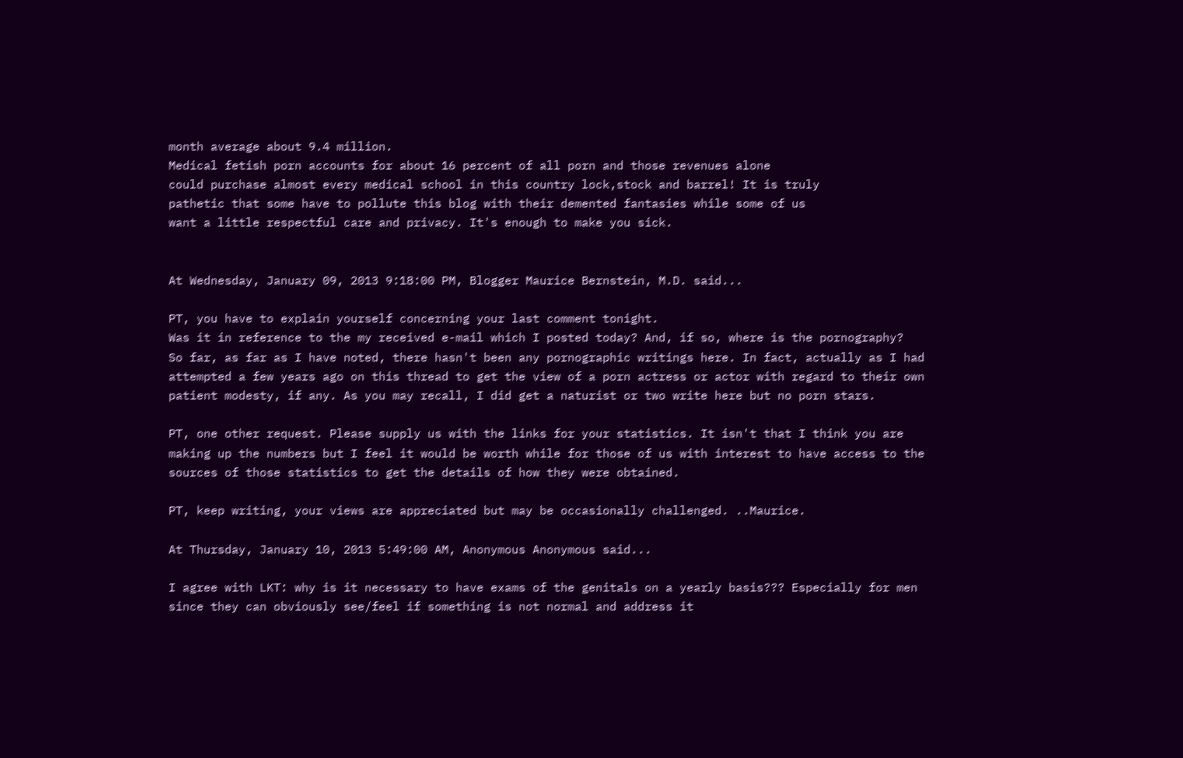month average about 9.4 million.
Medical fetish porn accounts for about 16 percent of all porn and those revenues alone
could purchase almost every medical school in this country lock,stock and barrel! It is truly
pathetic that some have to pollute this blog with their demented fantasies while some of us
want a little respectful care and privacy. It's enough to make you sick.


At Wednesday, January 09, 2013 9:18:00 PM, Blogger Maurice Bernstein, M.D. said...

PT, you have to explain yourself concerning your last comment tonight.
Was it in reference to the my received e-mail which I posted today? And, if so, where is the pornography?
So far, as far as I have noted, there hasn't been any pornographic writings here. In fact, actually as I had attempted a few years ago on this thread to get the view of a porn actress or actor with regard to their own patient modesty, if any. As you may recall, I did get a naturist or two write here but no porn stars.

PT, one other request. Please supply us with the links for your statistics. It isn't that I think you are making up the numbers but I feel it would be worth while for those of us with interest to have access to the sources of those statistics to get the details of how they were obtained.

PT, keep writing, your views are appreciated but may be occasionally challenged. ..Maurice.

At Thursday, January 10, 2013 5:49:00 AM, Anonymous Anonymous said...

I agree with LKT: why is it necessary to have exams of the genitals on a yearly basis??? Especially for men since they can obviously see/feel if something is not normal and address it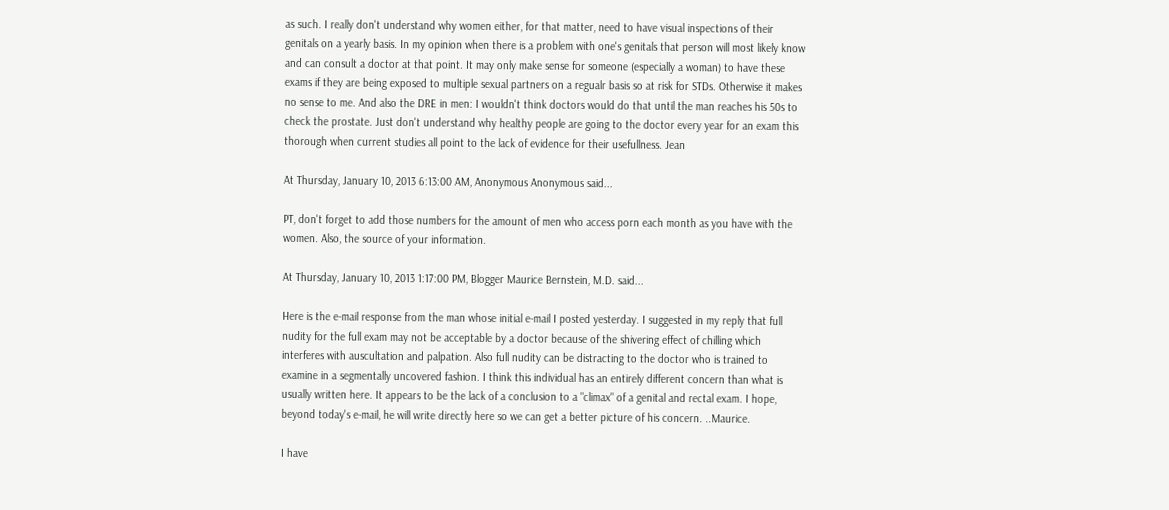as such. I really don't understand why women either, for that matter, need to have visual inspections of their genitals on a yearly basis. In my opinion when there is a problem with one's genitals that person will most likely know and can consult a doctor at that point. It may only make sense for someone (especially a woman) to have these exams if they are being exposed to multiple sexual partners on a regualr basis so at risk for STDs. Otherwise it makes no sense to me. And also the DRE in men: I wouldn't think doctors would do that until the man reaches his 50s to check the prostate. Just don't understand why healthy people are going to the doctor every year for an exam this thorough when current studies all point to the lack of evidence for their usefullness. Jean

At Thursday, January 10, 2013 6:13:00 AM, Anonymous Anonymous said...

PT, don't forget to add those numbers for the amount of men who access porn each month as you have with the women. Also, the source of your information.

At Thursday, January 10, 2013 1:17:00 PM, Blogger Maurice Bernstein, M.D. said...

Here is the e-mail response from the man whose initial e-mail I posted yesterday. I suggested in my reply that full nudity for the full exam may not be acceptable by a doctor because of the shivering effect of chilling which interferes with auscultation and palpation. Also full nudity can be distracting to the doctor who is trained to examine in a segmentally uncovered fashion. I think this individual has an entirely different concern than what is usually written here. It appears to be the lack of a conclusion to a "climax" of a genital and rectal exam. I hope, beyond today's e-mail, he will write directly here so we can get a better picture of his concern. ..Maurice.

I have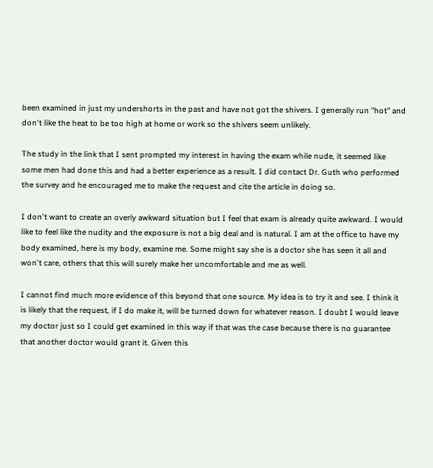been examined in just my undershorts in the past and have not got the shivers. I generally run "hot" and don't like the heat to be too high at home or work so the shivers seem unlikely.

The study in the link that I sent prompted my interest in having the exam while nude, it seemed like some men had done this and had a better experience as a result. I did contact Dr. Guth who performed the survey and he encouraged me to make the request and cite the article in doing so.

I don't want to create an overly awkward situation but I feel that exam is already quite awkward. I would like to feel like the nudity and the exposure is not a big deal and is natural. I am at the office to have my body examined, here is my body, examine me. Some might say she is a doctor she has seen it all and won't care, others that this will surely make her uncomfortable and me as well.

I cannot find much more evidence of this beyond that one source. My idea is to try it and see. I think it is likely that the request, if I do make it, will be turned down for whatever reason. I doubt I would leave my doctor just so I could get examined in this way if that was the case because there is no guarantee that another doctor would grant it. Given this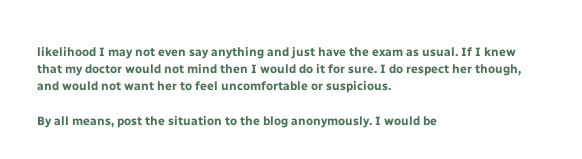likelihood I may not even say anything and just have the exam as usual. If I knew that my doctor would not mind then I would do it for sure. I do respect her though, and would not want her to feel uncomfortable or suspicious.

By all means, post the situation to the blog anonymously. I would be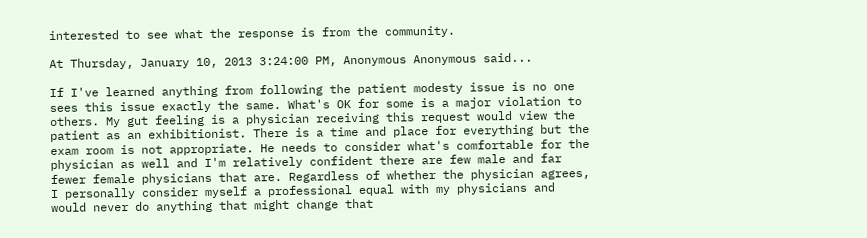interested to see what the response is from the community.

At Thursday, January 10, 2013 3:24:00 PM, Anonymous Anonymous said...

If I've learned anything from following the patient modesty issue is no one sees this issue exactly the same. What's OK for some is a major violation to others. My gut feeling is a physician receiving this request would view the patient as an exhibitionist. There is a time and place for everything but the exam room is not appropriate. He needs to consider what's comfortable for the physician as well and I'm relatively confident there are few male and far fewer female physicians that are. Regardless of whether the physician agrees, I personally consider myself a professional equal with my physicians and would never do anything that might change that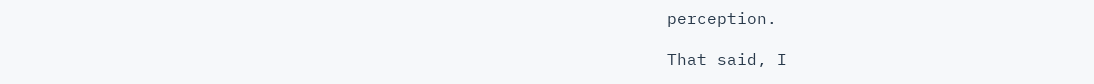perception.

That said, I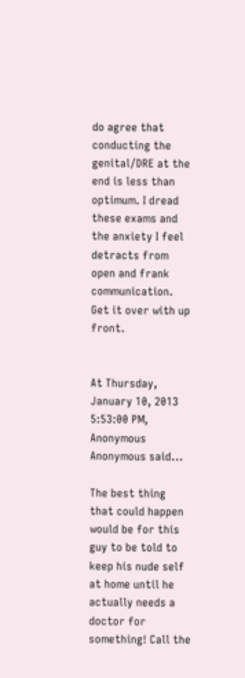do agree that conducting the genital/DRE at the end is less than optimum. I dread these exams and the anxiety I feel detracts from open and frank communication. Get it over with up front.


At Thursday, January 10, 2013 5:53:00 PM, Anonymous Anonymous said...

The best thing that could happen would be for this guy to be told to keep his nude self at home until he actually needs a doctor for something! Call the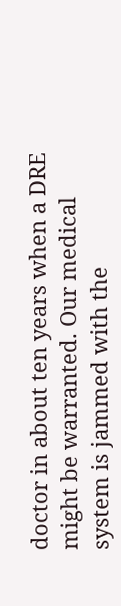doctor in about ten years when a DRE might be warranted. Our medical system is jammed with the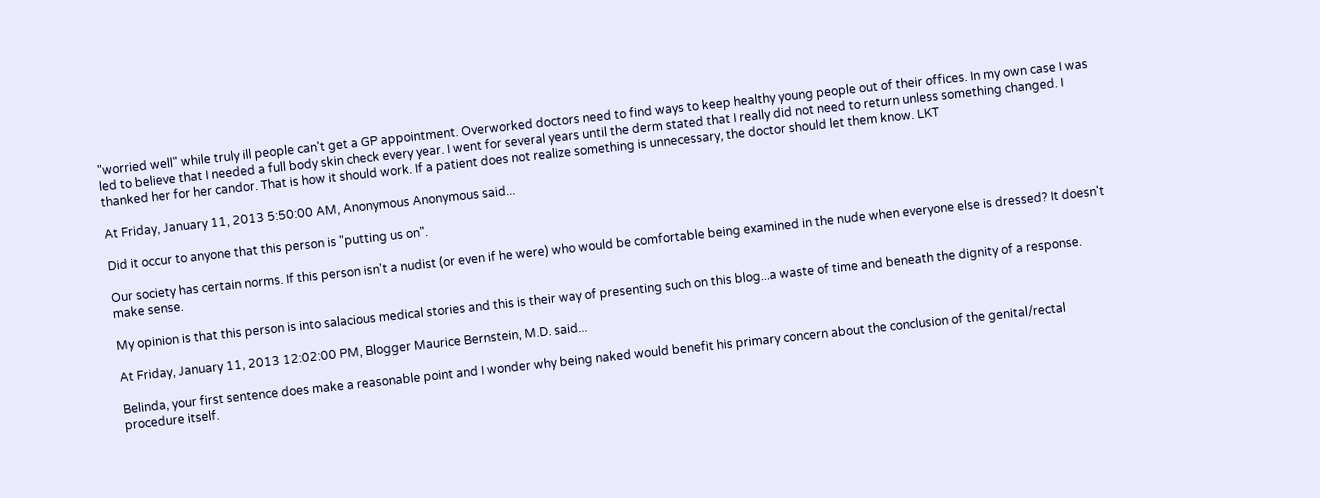"worried well" while truly ill people can't get a GP appointment. Overworked doctors need to find ways to keep healthy young people out of their offices. In my own case I was led to believe that I needed a full body skin check every year. I went for several years until the derm stated that I really did not need to return unless something changed. I thanked her for her candor. That is how it should work. If a patient does not realize something is unnecessary, the doctor should let them know. LKT

At Friday, January 11, 2013 5:50:00 AM, Anonymous Anonymous said...

Did it occur to anyone that this person is "putting us on".

Our society has certain norms. If this person isn't a nudist (or even if he were) who would be comfortable being examined in the nude when everyone else is dressed? It doesn't make sense.

My opinion is that this person is into salacious medical stories and this is their way of presenting such on this blog...a waste of time and beneath the dignity of a response.

At Friday, January 11, 2013 12:02:00 PM, Blogger Maurice Bernstein, M.D. said...

Belinda, your first sentence does make a reasonable point and I wonder why being naked would benefit his primary concern about the conclusion of the genital/rectal procedure itself.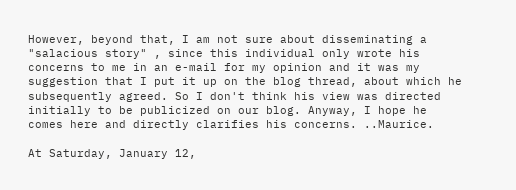However, beyond that, I am not sure about disseminating a "salacious story" , since this individual only wrote his concerns to me in an e-mail for my opinion and it was my suggestion that I put it up on the blog thread, about which he subsequently agreed. So I don't think his view was directed initially to be publicized on our blog. Anyway, I hope he comes here and directly clarifies his concerns. ..Maurice.

At Saturday, January 12,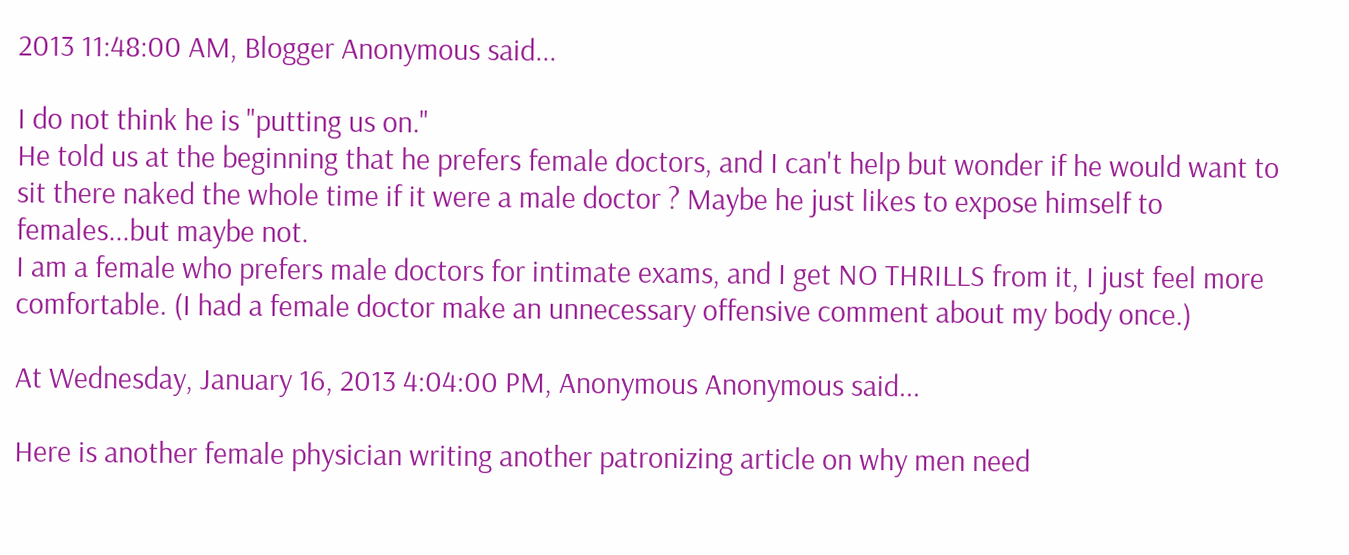2013 11:48:00 AM, Blogger Anonymous said...

I do not think he is "putting us on."
He told us at the beginning that he prefers female doctors, and I can't help but wonder if he would want to sit there naked the whole time if it were a male doctor ? Maybe he just likes to expose himself to females...but maybe not.
I am a female who prefers male doctors for intimate exams, and I get NO THRILLS from it, I just feel more comfortable. (I had a female doctor make an unnecessary offensive comment about my body once.)

At Wednesday, January 16, 2013 4:04:00 PM, Anonymous Anonymous said...

Here is another female physician writing another patronizing article on why men need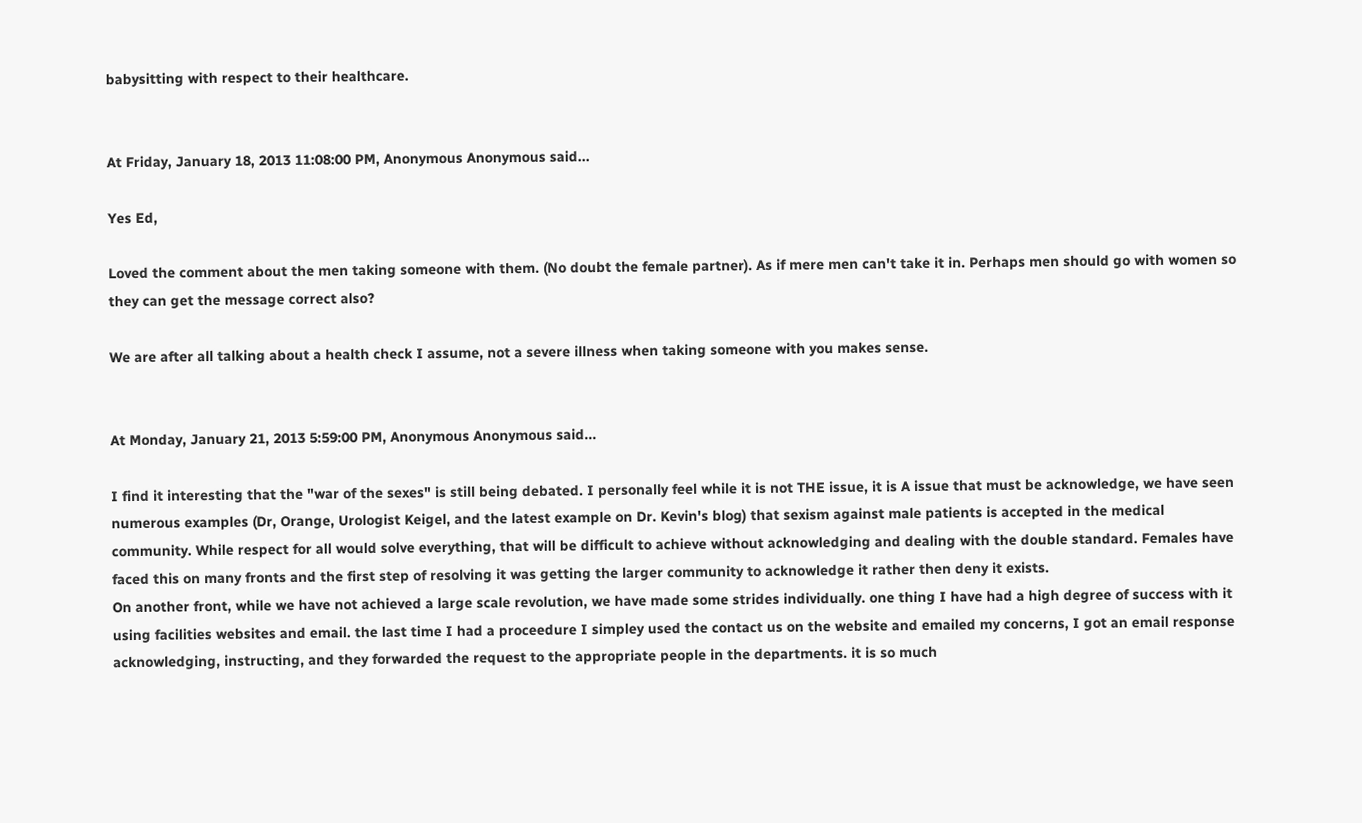babysitting with respect to their healthcare.


At Friday, January 18, 2013 11:08:00 PM, Anonymous Anonymous said...

Yes Ed,

Loved the comment about the men taking someone with them. (No doubt the female partner). As if mere men can't take it in. Perhaps men should go with women so they can get the message correct also?

We are after all talking about a health check I assume, not a severe illness when taking someone with you makes sense.


At Monday, January 21, 2013 5:59:00 PM, Anonymous Anonymous said...

I find it interesting that the "war of the sexes" is still being debated. I personally feel while it is not THE issue, it is A issue that must be acknowledge, we have seen numerous examples (Dr, Orange, Urologist Keigel, and the latest example on Dr. Kevin's blog) that sexism against male patients is accepted in the medical community. While respect for all would solve everything, that will be difficult to achieve without acknowledging and dealing with the double standard. Females have faced this on many fronts and the first step of resolving it was getting the larger community to acknowledge it rather then deny it exists.
On another front, while we have not achieved a large scale revolution, we have made some strides individually. one thing I have had a high degree of success with it using facilities websites and email. the last time I had a proceedure I simpley used the contact us on the website and emailed my concerns, I got an email response acknowledging, instructing, and they forwarded the request to the appropriate people in the departments. it is so much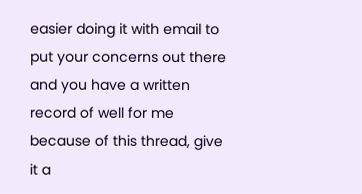easier doing it with email to put your concerns out there and you have a written record of well for me because of this thread, give it a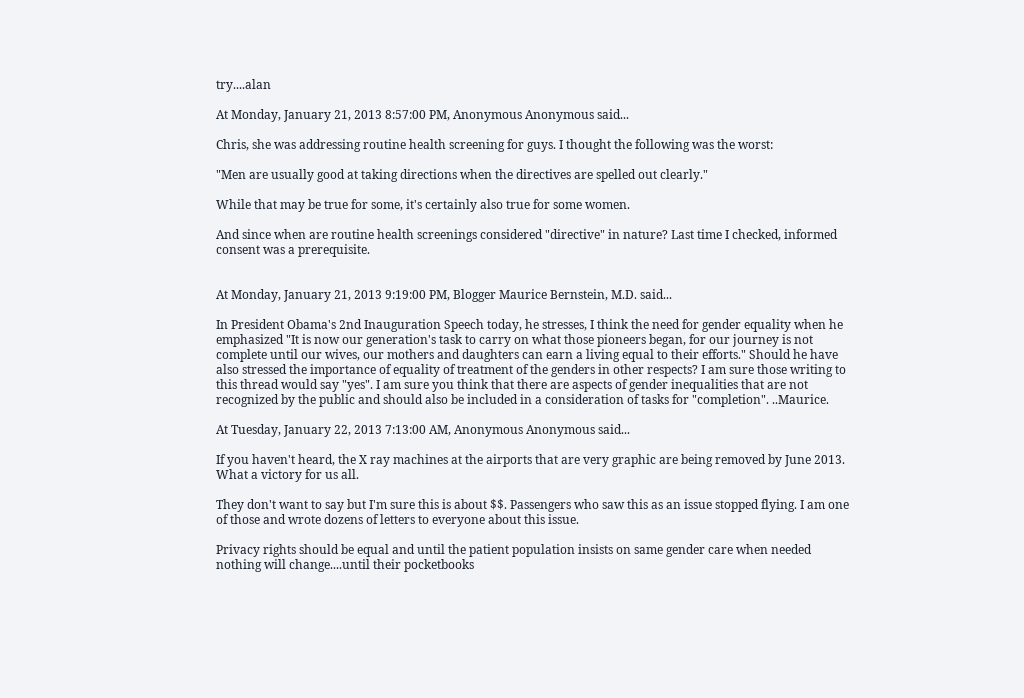try....alan

At Monday, January 21, 2013 8:57:00 PM, Anonymous Anonymous said...

Chris, she was addressing routine health screening for guys. I thought the following was the worst:

"Men are usually good at taking directions when the directives are spelled out clearly."

While that may be true for some, it's certainly also true for some women.

And since when are routine health screenings considered "directive" in nature? Last time I checked, informed consent was a prerequisite.


At Monday, January 21, 2013 9:19:00 PM, Blogger Maurice Bernstein, M.D. said...

In President Obama's 2nd Inauguration Speech today, he stresses, I think the need for gender equality when he emphasized "It is now our generation's task to carry on what those pioneers began, for our journey is not complete until our wives, our mothers and daughters can earn a living equal to their efforts." Should he have also stressed the importance of equality of treatment of the genders in other respects? I am sure those writing to this thread would say "yes". I am sure you think that there are aspects of gender inequalities that are not recognized by the public and should also be included in a consideration of tasks for "completion". ..Maurice.

At Tuesday, January 22, 2013 7:13:00 AM, Anonymous Anonymous said...

If you haven't heard, the X ray machines at the airports that are very graphic are being removed by June 2013. What a victory for us all.

They don't want to say but I'm sure this is about $$. Passengers who saw this as an issue stopped flying. I am one of those and wrote dozens of letters to everyone about this issue.

Privacy rights should be equal and until the patient population insists on same gender care when needed nothing will change....until their pocketbooks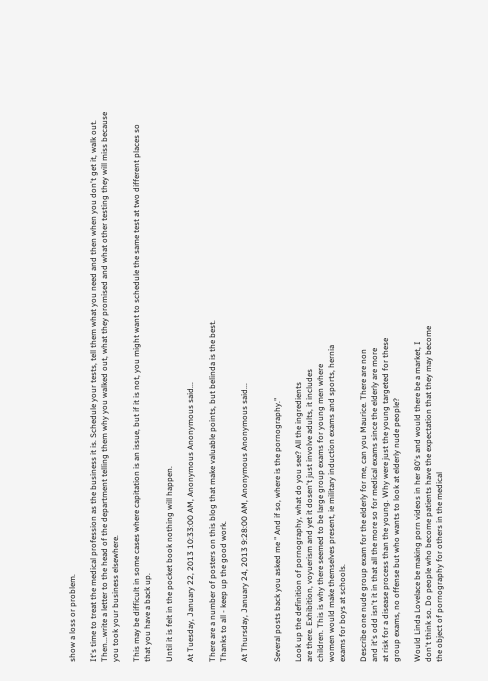show a loss or problem.

It's time to treat the medical profession as the business it is. Schedule your tests, tell them what you need and then when you don't get it, walk out. Then...write a letter to the head of the department telling them why you walked out, what they promised and what other testing they will miss because you took your business elsewhere.

This may be difficult in some cases where capitation is an issue, but if it is not, you might want to schedule the same test at two different places so that you have a back up.

Until it is felt in the pocket book nothing will happen.

At Tuesday, January 22, 2013 10:33:00 AM, Anonymous Anonymous said...

There are a number of posters on this blog that make valuable points, but belinda is the best.
Thanks to all - keep up the good work.

At Thursday, January 24, 2013 9:28:00 AM, Anonymous Anonymous said...


Several posts back you asked me " And if so, where is the pornography."

Look up the definition of pornography, what do you see? All the ingredients
are there. Exhibition, voyuerism and yet it dosen't just involve adults, it includes
children. This is why there seemed to be large group exams for young men where
women would make themselves present, ie military induction exams and sports, hernia
exams for boys at schools.

Describe one nude group exam for the elderly for me, can you Maurice. There are non
and it's odd isn't it in that all the more so for medical exams since the elderly are more
at risk for a disease process than the young. Why were just the young targeted for these
group exams, no offense but who wants to look at elderly nude people?

Would Linda Lovelace be making porn videos in her 80's and would there be a market, I
don't think so. Do people who become patients have the expectation that they may become
the object of pornography for others in the medical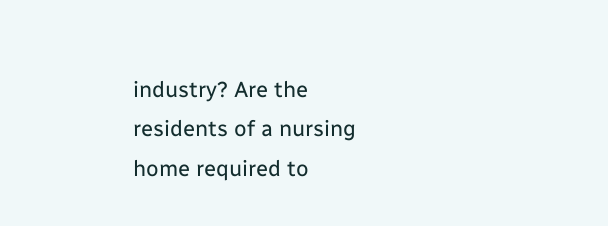industry? Are the residents of a nursing
home required to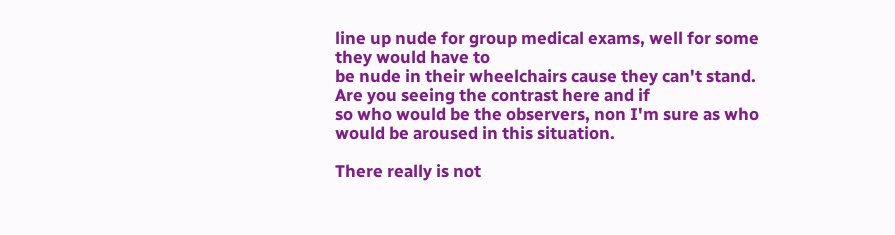line up nude for group medical exams, well for some they would have to
be nude in their wheelchairs cause they can't stand. Are you seeing the contrast here and if
so who would be the observers, non I'm sure as who would be aroused in this situation.

There really is not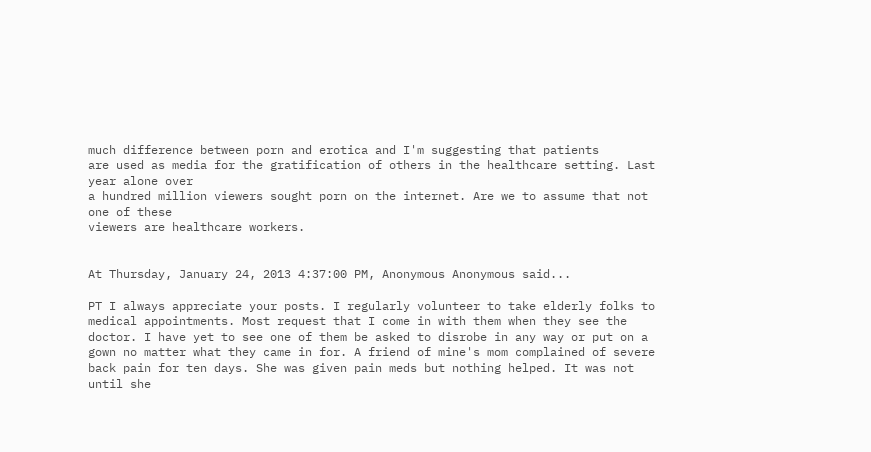much difference between porn and erotica and I'm suggesting that patients
are used as media for the gratification of others in the healthcare setting. Last year alone over
a hundred million viewers sought porn on the internet. Are we to assume that not one of these
viewers are healthcare workers.


At Thursday, January 24, 2013 4:37:00 PM, Anonymous Anonymous said...

PT I always appreciate your posts. I regularly volunteer to take elderly folks to medical appointments. Most request that I come in with them when they see the doctor. I have yet to see one of them be asked to disrobe in any way or put on a gown no matter what they came in for. A friend of mine's mom complained of severe back pain for ten days. She was given pain meds but nothing helped. It was not until she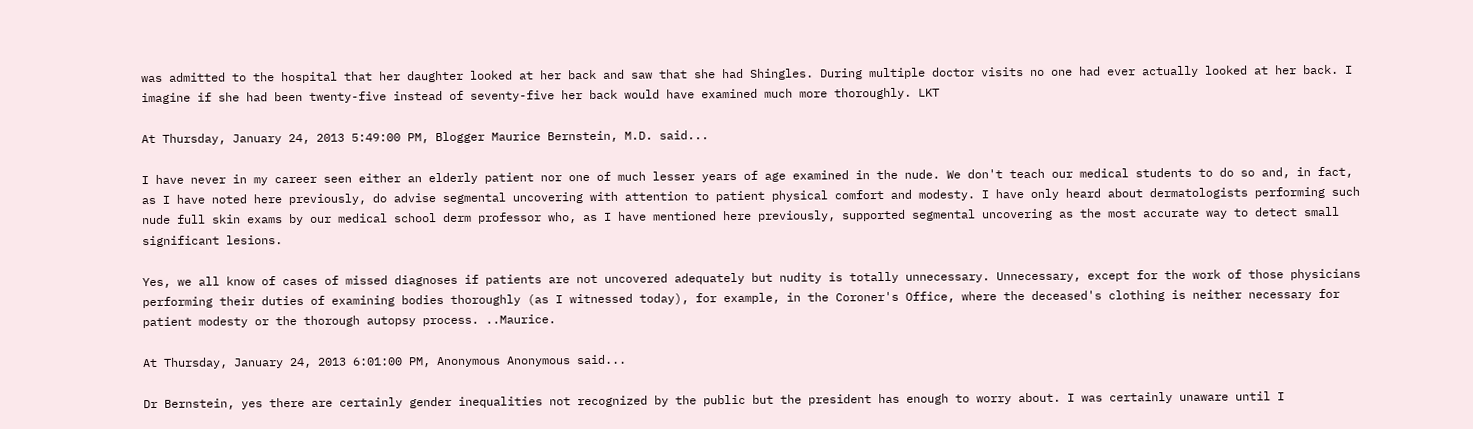was admitted to the hospital that her daughter looked at her back and saw that she had Shingles. During multiple doctor visits no one had ever actually looked at her back. I imagine if she had been twenty-five instead of seventy-five her back would have examined much more thoroughly. LKT

At Thursday, January 24, 2013 5:49:00 PM, Blogger Maurice Bernstein, M.D. said...

I have never in my career seen either an elderly patient nor one of much lesser years of age examined in the nude. We don't teach our medical students to do so and, in fact, as I have noted here previously, do advise segmental uncovering with attention to patient physical comfort and modesty. I have only heard about dermatologists performing such nude full skin exams by our medical school derm professor who, as I have mentioned here previously, supported segmental uncovering as the most accurate way to detect small significant lesions.

Yes, we all know of cases of missed diagnoses if patients are not uncovered adequately but nudity is totally unnecessary. Unnecessary, except for the work of those physicians performing their duties of examining bodies thoroughly (as I witnessed today), for example, in the Coroner's Office, where the deceased's clothing is neither necessary for patient modesty or the thorough autopsy process. ..Maurice.

At Thursday, January 24, 2013 6:01:00 PM, Anonymous Anonymous said...

Dr Bernstein, yes there are certainly gender inequalities not recognized by the public but the president has enough to worry about. I was certainly unaware until I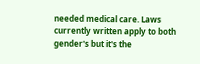needed medical care. Laws currently written apply to both gender's but it's the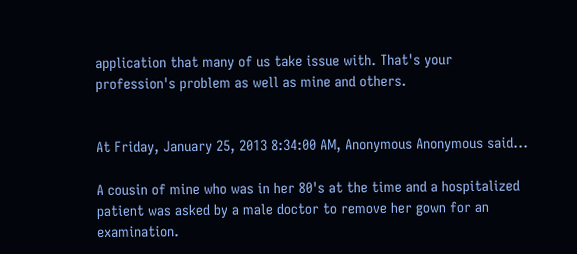application that many of us take issue with. That's your profession's problem as well as mine and others.


At Friday, January 25, 2013 8:34:00 AM, Anonymous Anonymous said...

A cousin of mine who was in her 80's at the time and a hospitalized patient was asked by a male doctor to remove her gown for an examination.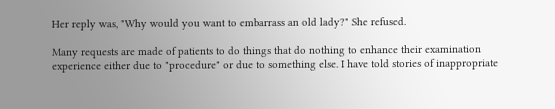Her reply was, "Why would you want to embarrass an old lady?" She refused.

Many requests are made of patients to do things that do nothing to enhance their examination experience either due to "procedure" or due to something else. I have told stories of inappropriate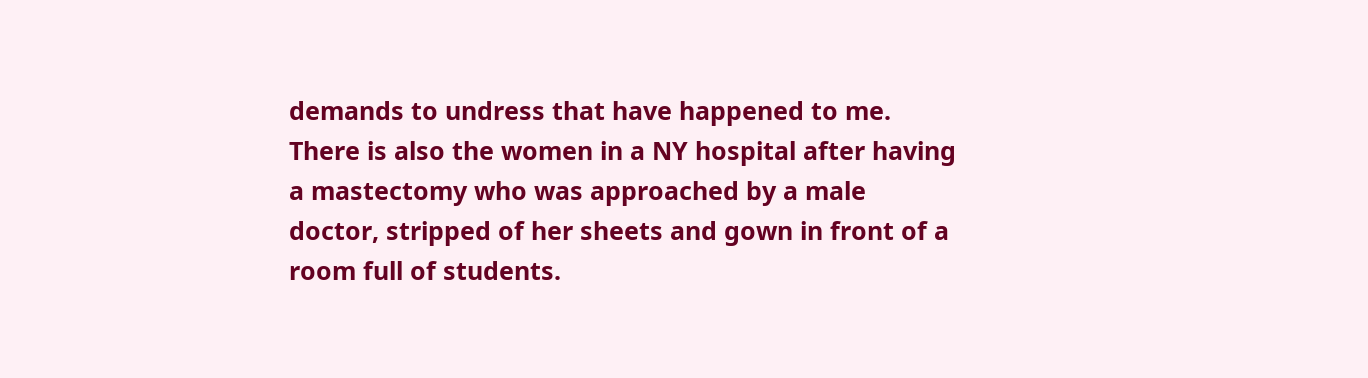demands to undress that have happened to me. There is also the women in a NY hospital after having a mastectomy who was approached by a male doctor, stripped of her sheets and gown in front of a room full of students.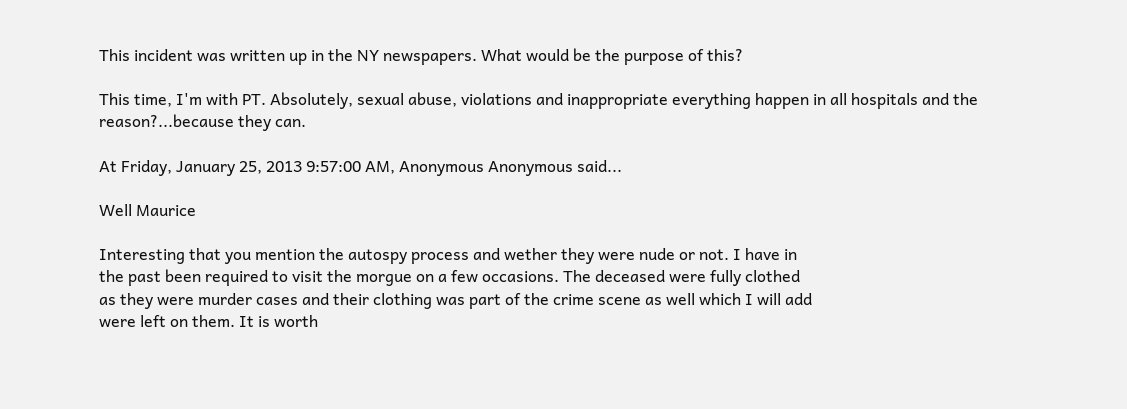This incident was written up in the NY newspapers. What would be the purpose of this?

This time, I'm with PT. Absolutely, sexual abuse, violations and inappropriate everything happen in all hospitals and the reason?...because they can.

At Friday, January 25, 2013 9:57:00 AM, Anonymous Anonymous said...

Well Maurice

Interesting that you mention the autospy process and wether they were nude or not. I have in
the past been required to visit the morgue on a few occasions. The deceased were fully clothed
as they were murder cases and their clothing was part of the crime scene as well which I will add
were left on them. It is worth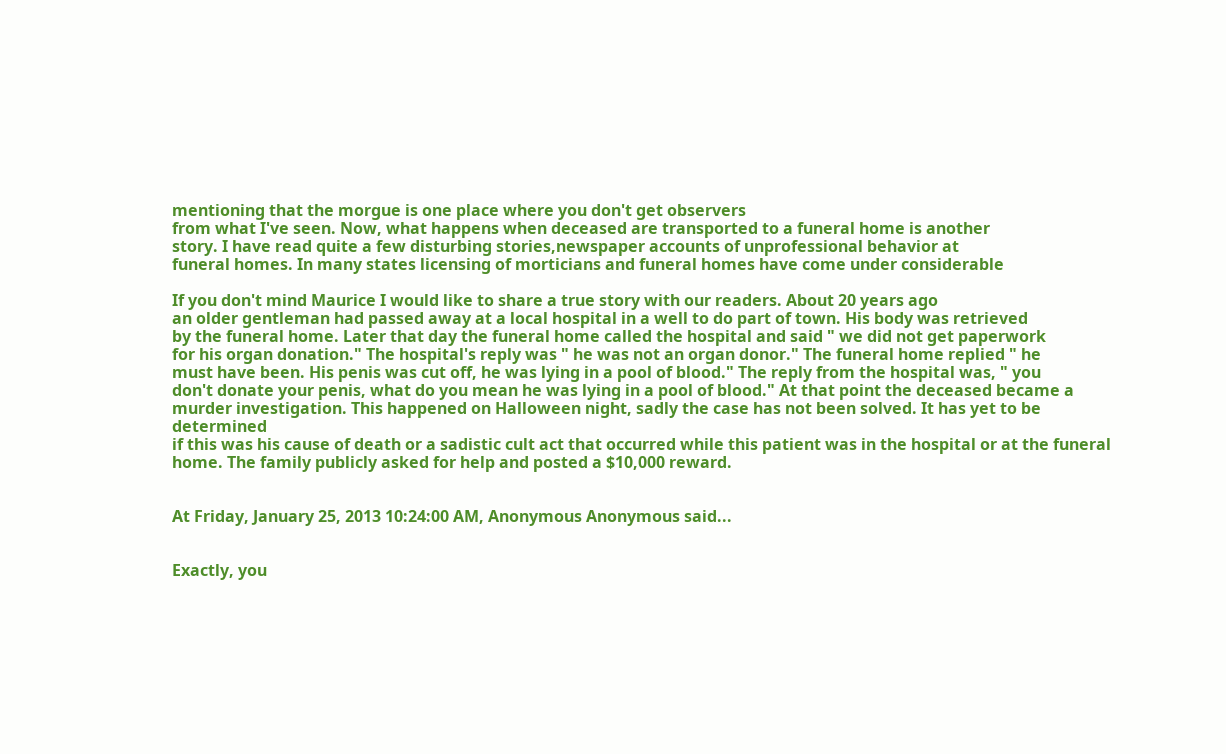mentioning that the morgue is one place where you don't get observers
from what I've seen. Now, what happens when deceased are transported to a funeral home is another
story. I have read quite a few disturbing stories,newspaper accounts of unprofessional behavior at
funeral homes. In many states licensing of morticians and funeral homes have come under considerable

If you don't mind Maurice I would like to share a true story with our readers. About 20 years ago
an older gentleman had passed away at a local hospital in a well to do part of town. His body was retrieved
by the funeral home. Later that day the funeral home called the hospital and said " we did not get paperwork
for his organ donation." The hospital's reply was " he was not an organ donor." The funeral home replied " he
must have been. His penis was cut off, he was lying in a pool of blood." The reply from the hospital was, " you
don't donate your penis, what do you mean he was lying in a pool of blood." At that point the deceased became a
murder investigation. This happened on Halloween night, sadly the case has not been solved. It has yet to be determined
if this was his cause of death or a sadistic cult act that occurred while this patient was in the hospital or at the funeral
home. The family publicly asked for help and posted a $10,000 reward.


At Friday, January 25, 2013 10:24:00 AM, Anonymous Anonymous said...


Exactly, you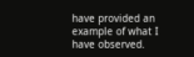have provided an example of what I have observed.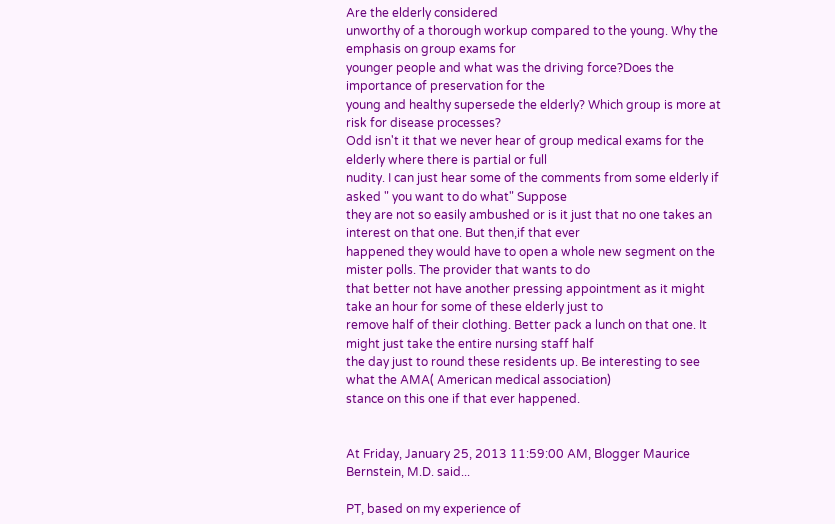Are the elderly considered
unworthy of a thorough workup compared to the young. Why the emphasis on group exams for
younger people and what was the driving force?Does the importance of preservation for the
young and healthy supersede the elderly? Which group is more at risk for disease processes?
Odd isn't it that we never hear of group medical exams for the elderly where there is partial or full
nudity. I can just hear some of the comments from some elderly if asked " you want to do what" Suppose
they are not so easily ambushed or is it just that no one takes an interest on that one. But then,if that ever
happened they would have to open a whole new segment on the mister polls. The provider that wants to do
that better not have another pressing appointment as it might take an hour for some of these elderly just to
remove half of their clothing. Better pack a lunch on that one. It might just take the entire nursing staff half
the day just to round these residents up. Be interesting to see what the AMA( American medical association)
stance on this one if that ever happened.


At Friday, January 25, 2013 11:59:00 AM, Blogger Maurice Bernstein, M.D. said...

PT, based on my experience of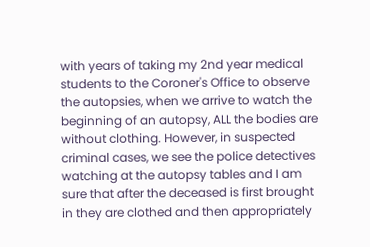with years of taking my 2nd year medical students to the Coroner's Office to observe the autopsies, when we arrive to watch the beginning of an autopsy, ALL the bodies are without clothing. However, in suspected criminal cases, we see the police detectives watching at the autopsy tables and I am sure that after the deceased is first brought in they are clothed and then appropriately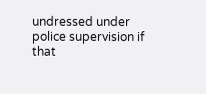undressed under police supervision if that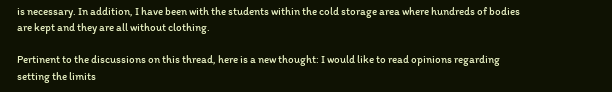is necessary. In addition, I have been with the students within the cold storage area where hundreds of bodies are kept and they are all without clothing.

Pertinent to the discussions on this thread, here is a new thought: I would like to read opinions regarding setting the limits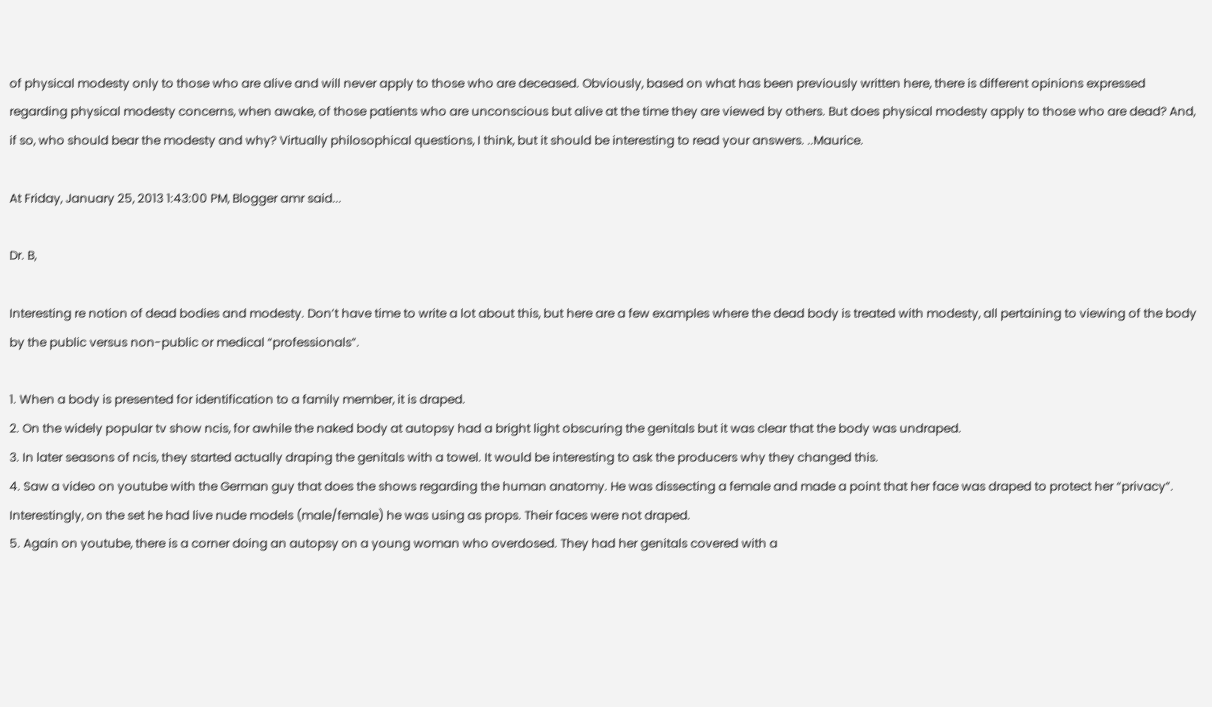of physical modesty only to those who are alive and will never apply to those who are deceased. Obviously, based on what has been previously written here, there is different opinions expressed regarding physical modesty concerns, when awake, of those patients who are unconscious but alive at the time they are viewed by others. But does physical modesty apply to those who are dead? And, if so, who should bear the modesty and why? Virtually philosophical questions, I think, but it should be interesting to read your answers. ..Maurice.

At Friday, January 25, 2013 1:43:00 PM, Blogger amr said...

Dr. B,

Interesting re notion of dead bodies and modesty. Don’t have time to write a lot about this, but here are a few examples where the dead body is treated with modesty, all pertaining to viewing of the body by the public versus non-public or medical “professionals”.

1. When a body is presented for identification to a family member, it is draped.
2. On the widely popular tv show ncis, for awhile the naked body at autopsy had a bright light obscuring the genitals but it was clear that the body was undraped.
3. In later seasons of ncis, they started actually draping the genitals with a towel. It would be interesting to ask the producers why they changed this.
4. Saw a video on youtube with the German guy that does the shows regarding the human anatomy. He was dissecting a female and made a point that her face was draped to protect her “privacy”. Interestingly, on the set he had live nude models (male/female) he was using as props. Their faces were not draped.
5. Again on youtube, there is a corner doing an autopsy on a young woman who overdosed. They had her genitals covered with a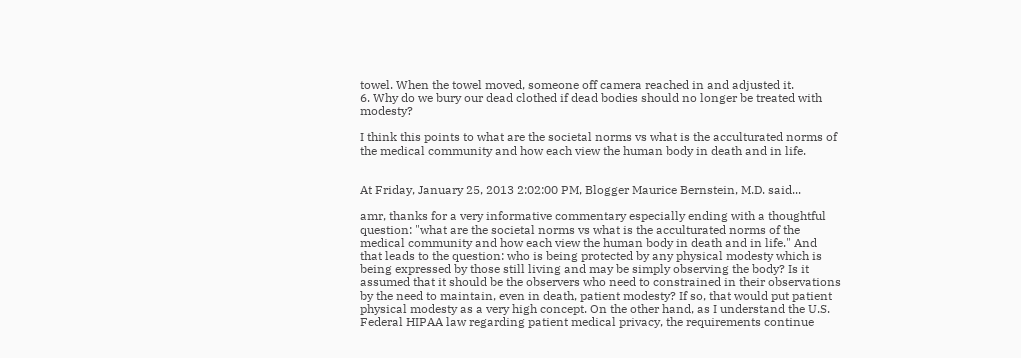towel. When the towel moved, someone off camera reached in and adjusted it.
6. Why do we bury our dead clothed if dead bodies should no longer be treated with modesty?

I think this points to what are the societal norms vs what is the acculturated norms of the medical community and how each view the human body in death and in life.


At Friday, January 25, 2013 2:02:00 PM, Blogger Maurice Bernstein, M.D. said...

amr, thanks for a very informative commentary especially ending with a thoughtful question: "what are the societal norms vs what is the acculturated norms of the medical community and how each view the human body in death and in life." And that leads to the question: who is being protected by any physical modesty which is being expressed by those still living and may be simply observing the body? Is it assumed that it should be the observers who need to constrained in their observations by the need to maintain, even in death, patient modesty? If so, that would put patient physical modesty as a very high concept. On the other hand, as I understand the U.S. Federal HIPAA law regarding patient medical privacy, the requirements continue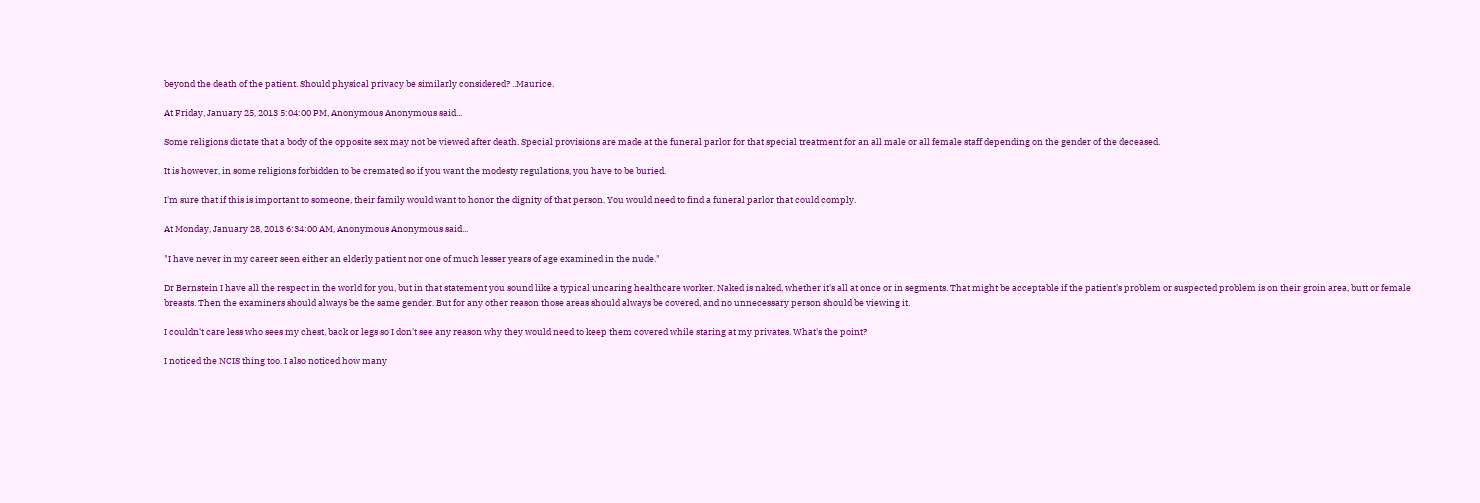beyond the death of the patient. Should physical privacy be similarly considered? ..Maurice.

At Friday, January 25, 2013 5:04:00 PM, Anonymous Anonymous said...

Some religions dictate that a body of the opposite sex may not be viewed after death. Special provisions are made at the funeral parlor for that special treatment for an all male or all female staff depending on the gender of the deceased.

It is however, in some religions forbidden to be cremated so if you want the modesty regulations, you have to be buried.

I'm sure that if this is important to someone, their family would want to honor the dignity of that person. You would need to find a funeral parlor that could comply.

At Monday, January 28, 2013 6:34:00 AM, Anonymous Anonymous said...

"I have never in my career seen either an elderly patient nor one of much lesser years of age examined in the nude."

Dr Bernstein I have all the respect in the world for you, but in that statement you sound like a typical uncaring healthcare worker. Naked is naked, whether it's all at once or in segments. That might be acceptable if the patient's problem or suspected problem is on their groin area, butt or female breasts. Then the examiners should always be the same gender. But for any other reason those areas should always be covered, and no unnecessary person should be viewing it.

I couldn't care less who sees my chest, back or legs so I don't see any reason why they would need to keep them covered while staring at my privates. What's the point?

I noticed the NCIS thing too. I also noticed how many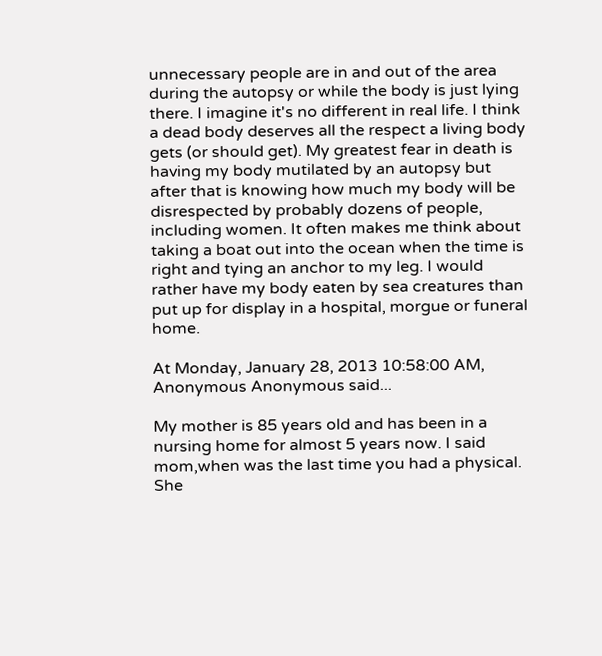unnecessary people are in and out of the area during the autopsy or while the body is just lying there. I imagine it's no different in real life. I think a dead body deserves all the respect a living body gets (or should get). My greatest fear in death is having my body mutilated by an autopsy but after that is knowing how much my body will be disrespected by probably dozens of people, including women. It often makes me think about taking a boat out into the ocean when the time is right and tying an anchor to my leg. I would rather have my body eaten by sea creatures than put up for display in a hospital, morgue or funeral home.

At Monday, January 28, 2013 10:58:00 AM, Anonymous Anonymous said...

My mother is 85 years old and has been in a nursing home for almost 5 years now. I said
mom,when was the last time you had a physical. She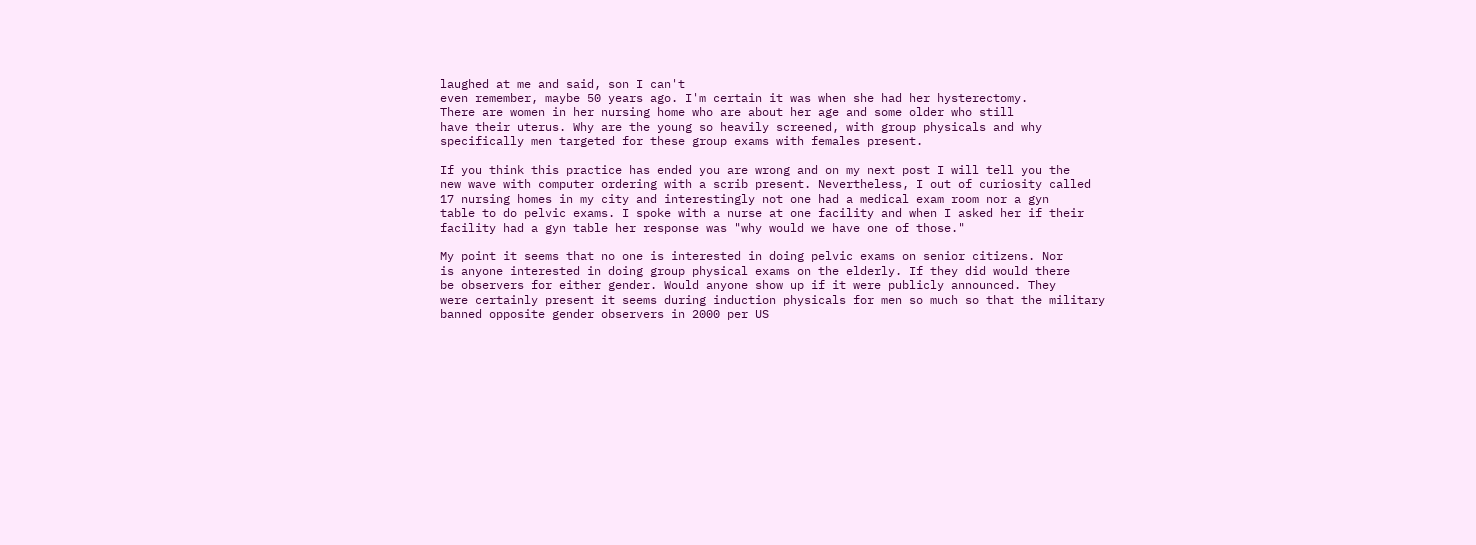laughed at me and said, son I can't
even remember, maybe 50 years ago. I'm certain it was when she had her hysterectomy.
There are women in her nursing home who are about her age and some older who still
have their uterus. Why are the young so heavily screened, with group physicals and why
specifically men targeted for these group exams with females present.

If you think this practice has ended you are wrong and on my next post I will tell you the
new wave with computer ordering with a scrib present. Nevertheless, I out of curiosity called
17 nursing homes in my city and interestingly not one had a medical exam room nor a gyn
table to do pelvic exams. I spoke with a nurse at one facility and when I asked her if their
facility had a gyn table her response was "why would we have one of those."

My point it seems that no one is interested in doing pelvic exams on senior citizens. Nor
is anyone interested in doing group physical exams on the elderly. If they did would there
be observers for either gender. Would anyone show up if it were publicly announced. They
were certainly present it seems during induction physicals for men so much so that the military
banned opposite gender observers in 2000 per US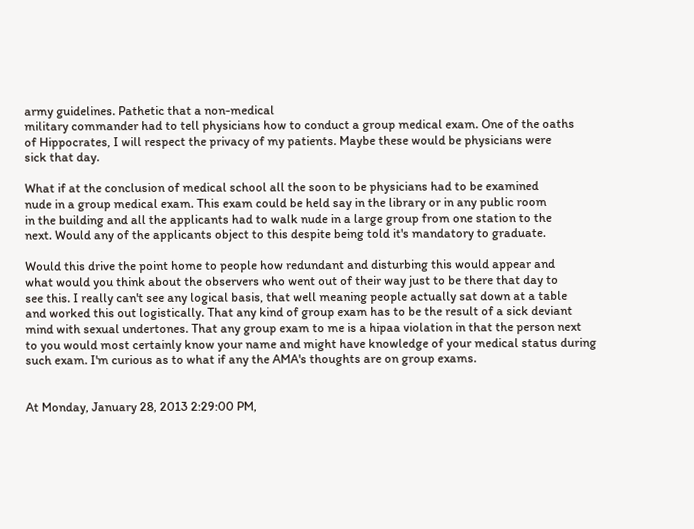army guidelines. Pathetic that a non-medical
military commander had to tell physicians how to conduct a group medical exam. One of the oaths
of Hippocrates, I will respect the privacy of my patients. Maybe these would be physicians were
sick that day.

What if at the conclusion of medical school all the soon to be physicians had to be examined
nude in a group medical exam. This exam could be held say in the library or in any public room
in the building and all the applicants had to walk nude in a large group from one station to the
next. Would any of the applicants object to this despite being told it's mandatory to graduate.

Would this drive the point home to people how redundant and disturbing this would appear and
what would you think about the observers who went out of their way just to be there that day to
see this. I really can't see any logical basis, that well meaning people actually sat down at a table
and worked this out logistically. That any kind of group exam has to be the result of a sick deviant
mind with sexual undertones. That any group exam to me is a hipaa violation in that the person next
to you would most certainly know your name and might have knowledge of your medical status during
such exam. I'm curious as to what if any the AMA's thoughts are on group exams.


At Monday, January 28, 2013 2:29:00 PM,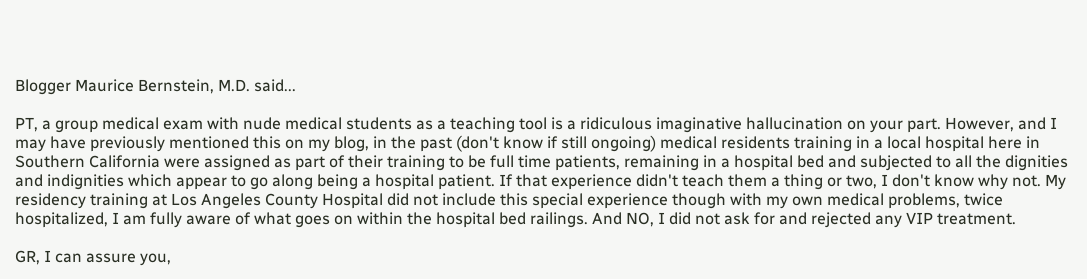Blogger Maurice Bernstein, M.D. said...

PT, a group medical exam with nude medical students as a teaching tool is a ridiculous imaginative hallucination on your part. However, and I may have previously mentioned this on my blog, in the past (don't know if still ongoing) medical residents training in a local hospital here in Southern California were assigned as part of their training to be full time patients, remaining in a hospital bed and subjected to all the dignities and indignities which appear to go along being a hospital patient. If that experience didn't teach them a thing or two, I don't know why not. My residency training at Los Angeles County Hospital did not include this special experience though with my own medical problems, twice hospitalized, I am fully aware of what goes on within the hospital bed railings. And NO, I did not ask for and rejected any VIP treatment.

GR, I can assure you,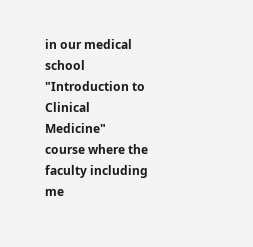in our medical school "Introduction to Clinical Medicine" course where the faculty including me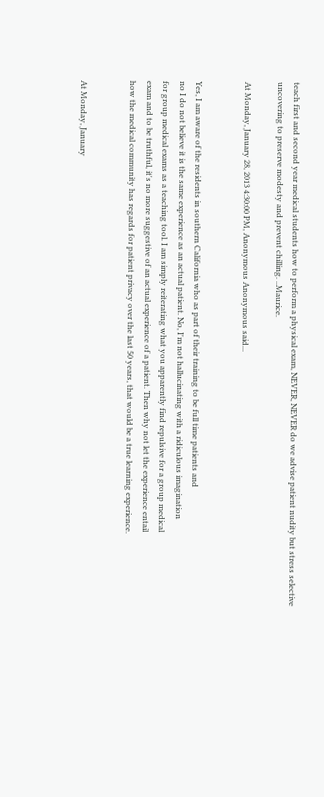teach first and second year medical students how to perform a physical exam, NEVER, NEVER do we advise patient nudity but stress selective uncovering to preserve modesty and prevent chilling. ..Maurice.

At Monday, January 28, 2013 4:30:00 PM, Anonymous Anonymous said...


Yes, I am aware of the residents in southern California who as part of their training to be full time patients and
no I do not believe it is the same experience as an actual patient. No, I'm not hallucinating with a ridiculous imagination
for group medical exams as a teaching tool. I am simply reiterating what you apparently find repulsive for a group medical
exam and to be truthful, it's no more suggestive of an actual experience of a patient. Then why not let the experience entail
how the medical community has regards for patient privacy over the last 50 years, that would be a true learning experience.


At Monday, January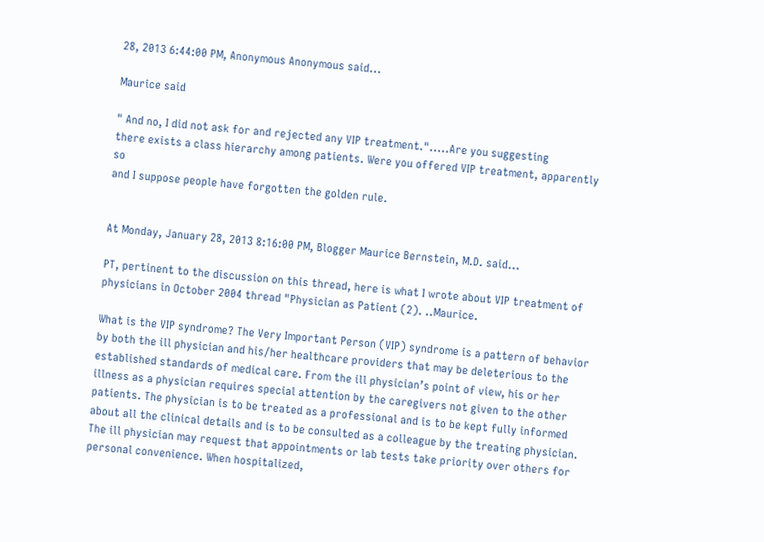28, 2013 6:44:00 PM, Anonymous Anonymous said...

Maurice said

" And no, I did not ask for and rejected any VIP treatment.".....Are you suggesting
there exists a class hierarchy among patients. Were you offered VIP treatment, apparently so
and I suppose people have forgotten the golden rule.


At Monday, January 28, 2013 8:16:00 PM, Blogger Maurice Bernstein, M.D. said...

PT, pertinent to the discussion on this thread, here is what I wrote about VIP treatment of physicians in October 2004 thread "Physician as Patient (2). ..Maurice.

What is the VIP syndrome? The Very Important Person (VIP) syndrome is a pattern of behavior by both the ill physician and his/her healthcare providers that may be deleterious to the established standards of medical care. From the ill physician’s point of view, his or her illness as a physician requires special attention by the caregivers not given to the other patients. The physician is to be treated as a professional and is to be kept fully informed about all the clinical details and is to be consulted as a colleague by the treating physician. The ill physician may request that appointments or lab tests take priority over others for personal convenience. When hospitalized,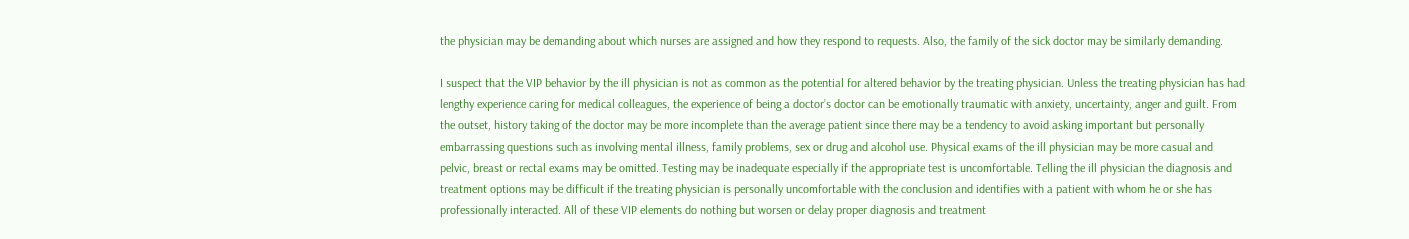the physician may be demanding about which nurses are assigned and how they respond to requests. Also, the family of the sick doctor may be similarly demanding.

I suspect that the VIP behavior by the ill physician is not as common as the potential for altered behavior by the treating physician. Unless the treating physician has had lengthy experience caring for medical colleagues, the experience of being a doctor’s doctor can be emotionally traumatic with anxiety, uncertainty, anger and guilt. From the outset, history taking of the doctor may be more incomplete than the average patient since there may be a tendency to avoid asking important but personally embarrassing questions such as involving mental illness, family problems, sex or drug and alcohol use. Physical exams of the ill physician may be more casual and pelvic, breast or rectal exams may be omitted. Testing may be inadequate especially if the appropriate test is uncomfortable. Telling the ill physician the diagnosis and treatment options may be difficult if the treating physician is personally uncomfortable with the conclusion and identifies with a patient with whom he or she has professionally interacted. All of these VIP elements do nothing but worsen or delay proper diagnosis and treatment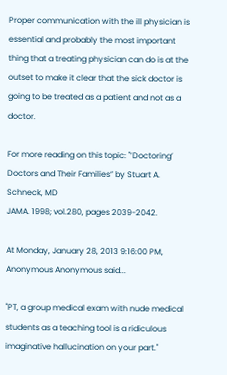Proper communication with the ill physician is essential and probably the most important thing that a treating physician can do is at the outset to make it clear that the sick doctor is going to be treated as a patient and not as a doctor.

For more reading on this topic: "’Doctoring’ Doctors and Their Families” by Stuart A. Schneck, MD
JAMA. 1998; vol.280, pages 2039-2042.

At Monday, January 28, 2013 9:16:00 PM, Anonymous Anonymous said...

"PT, a group medical exam with nude medical students as a teaching tool is a ridiculous imaginative hallucination on your part."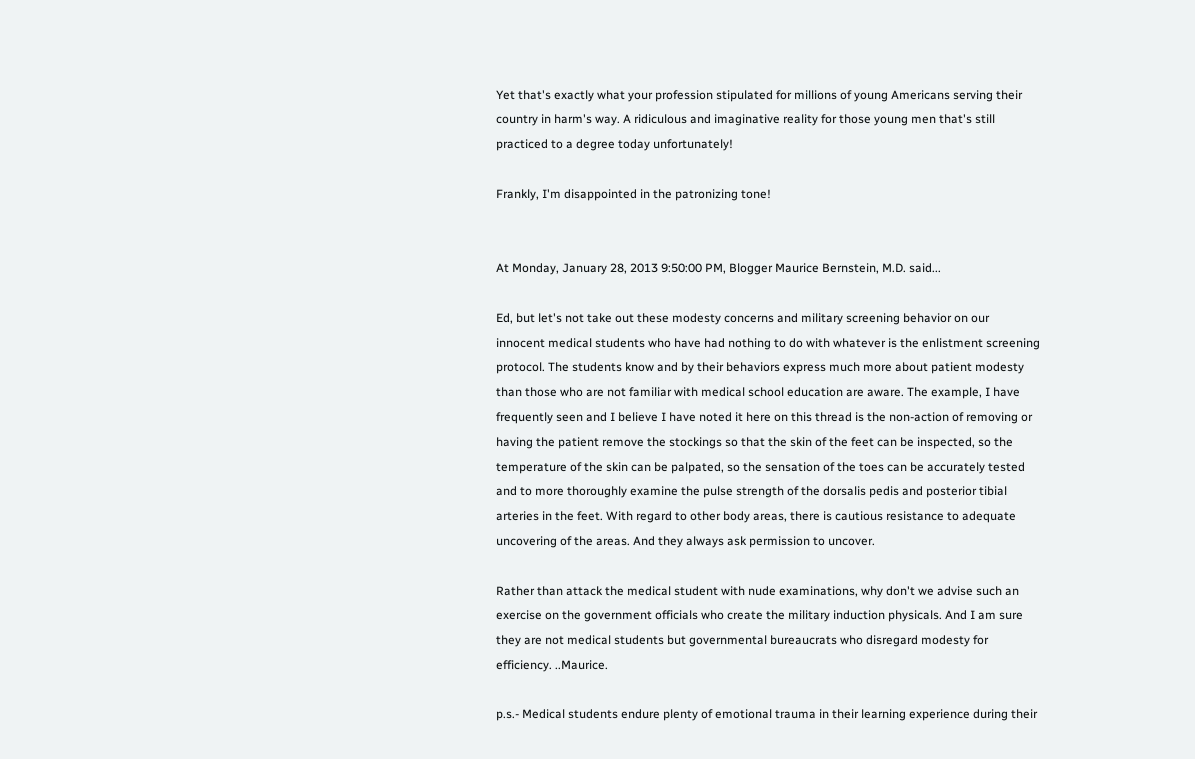Yet that's exactly what your profession stipulated for millions of young Americans serving their country in harm's way. A ridiculous and imaginative reality for those young men that's still practiced to a degree today unfortunately!

Frankly, I'm disappointed in the patronizing tone!


At Monday, January 28, 2013 9:50:00 PM, Blogger Maurice Bernstein, M.D. said...

Ed, but let's not take out these modesty concerns and military screening behavior on our innocent medical students who have had nothing to do with whatever is the enlistment screening protocol. The students know and by their behaviors express much more about patient modesty than those who are not familiar with medical school education are aware. The example, I have frequently seen and I believe I have noted it here on this thread is the non-action of removing or having the patient remove the stockings so that the skin of the feet can be inspected, so the temperature of the skin can be palpated, so the sensation of the toes can be accurately tested and to more thoroughly examine the pulse strength of the dorsalis pedis and posterior tibial arteries in the feet. With regard to other body areas, there is cautious resistance to adequate uncovering of the areas. And they always ask permission to uncover.

Rather than attack the medical student with nude examinations, why don't we advise such an exercise on the government officials who create the military induction physicals. And I am sure they are not medical students but governmental bureaucrats who disregard modesty for efficiency. ..Maurice.

p.s.- Medical students endure plenty of emotional trauma in their learning experience during their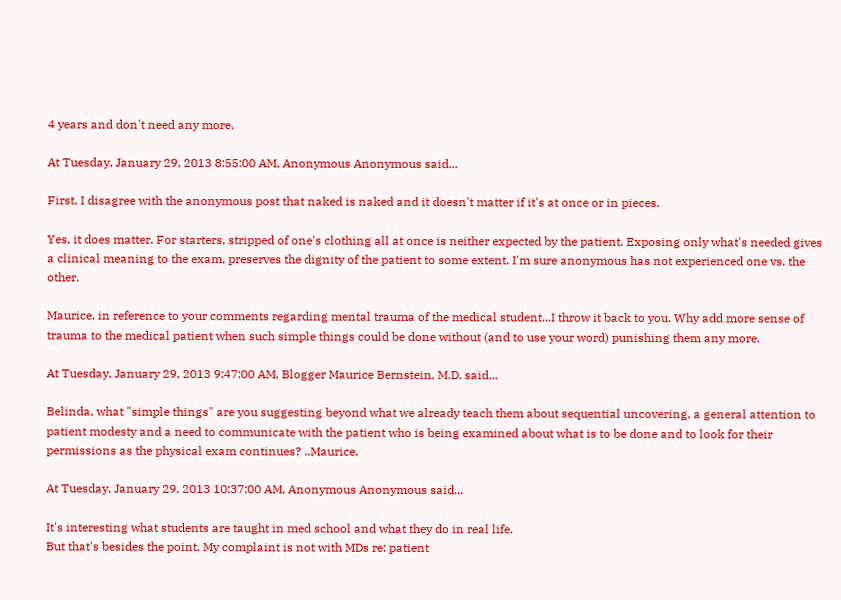4 years and don't need any more.

At Tuesday, January 29, 2013 8:55:00 AM, Anonymous Anonymous said...

First, I disagree with the anonymous post that naked is naked and it doesn't matter if it's at once or in pieces.

Yes, it does matter. For starters, stripped of one's clothing all at once is neither expected by the patient. Exposing only what's needed gives a clinical meaning to the exam, preserves the dignity of the patient to some extent. I'm sure anonymous has not experienced one vs. the other.

Maurice, in reference to your comments regarding mental trauma of the medical student...I throw it back to you. Why add more sense of trauma to the medical patient when such simple things could be done without (and to use your word) punishing them any more.

At Tuesday, January 29, 2013 9:47:00 AM, Blogger Maurice Bernstein, M.D. said...

Belinda, what "simple things" are you suggesting beyond what we already teach them about sequential uncovering, a general attention to patient modesty and a need to communicate with the patient who is being examined about what is to be done and to look for their permissions as the physical exam continues? ..Maurice.

At Tuesday, January 29, 2013 10:37:00 AM, Anonymous Anonymous said...

It's interesting what students are taught in med school and what they do in real life.
But that's besides the point. My complaint is not with MDs re: patient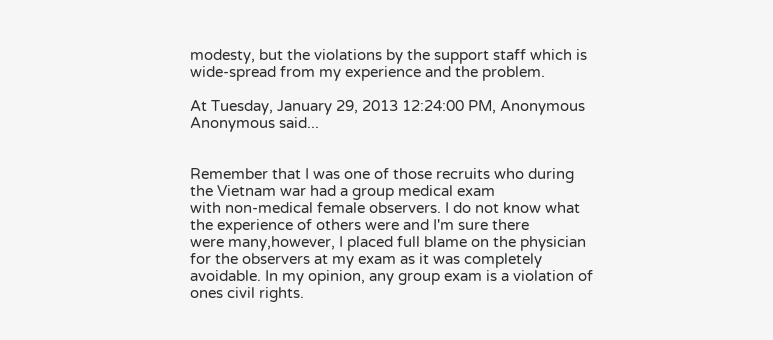modesty, but the violations by the support staff which is wide-spread from my experience and the problem.

At Tuesday, January 29, 2013 12:24:00 PM, Anonymous Anonymous said...


Remember that I was one of those recruits who during the Vietnam war had a group medical exam
with non-medical female observers. I do not know what the experience of others were and I'm sure there
were many,however, I placed full blame on the physician for the observers at my exam as it was completely
avoidable. In my opinion, any group exam is a violation of ones civil rights.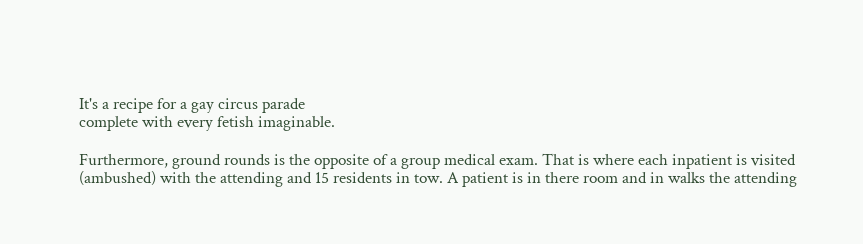It's a recipe for a gay circus parade
complete with every fetish imaginable.

Furthermore, ground rounds is the opposite of a group medical exam. That is where each inpatient is visited
(ambushed) with the attending and 15 residents in tow. A patient is in there room and in walks the attending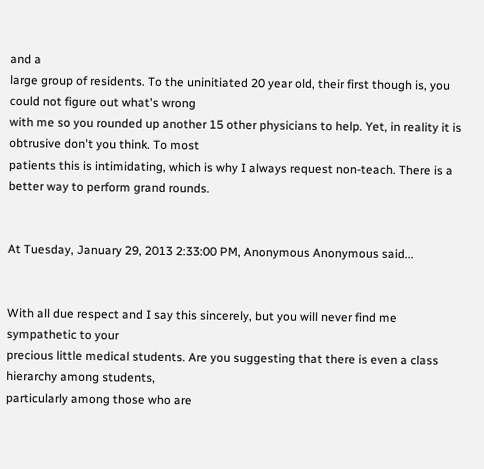and a
large group of residents. To the uninitiated 20 year old, their first though is, you could not figure out what's wrong
with me so you rounded up another 15 other physicians to help. Yet, in reality it is obtrusive don't you think. To most
patients this is intimidating, which is why I always request non-teach. There is a better way to perform grand rounds.


At Tuesday, January 29, 2013 2:33:00 PM, Anonymous Anonymous said...


With all due respect and I say this sincerely, but you will never find me sympathetic to your
precious little medical students. Are you suggesting that there is even a class hierarchy among students,
particularly among those who are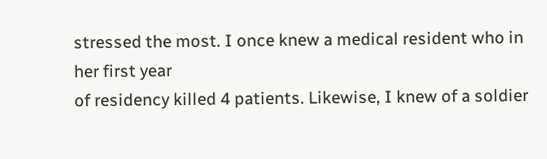stressed the most. I once knew a medical resident who in her first year
of residency killed 4 patients. Likewise, I knew of a soldier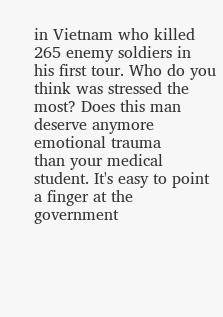in Vietnam who killed 265 enemy soldiers in
his first tour. Who do you think was stressed the most? Does this man deserve anymore emotional trauma
than your medical student. It's easy to point a finger at the government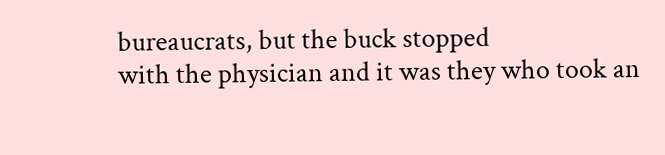bureaucrats, but the buck stopped
with the physician and it was they who took an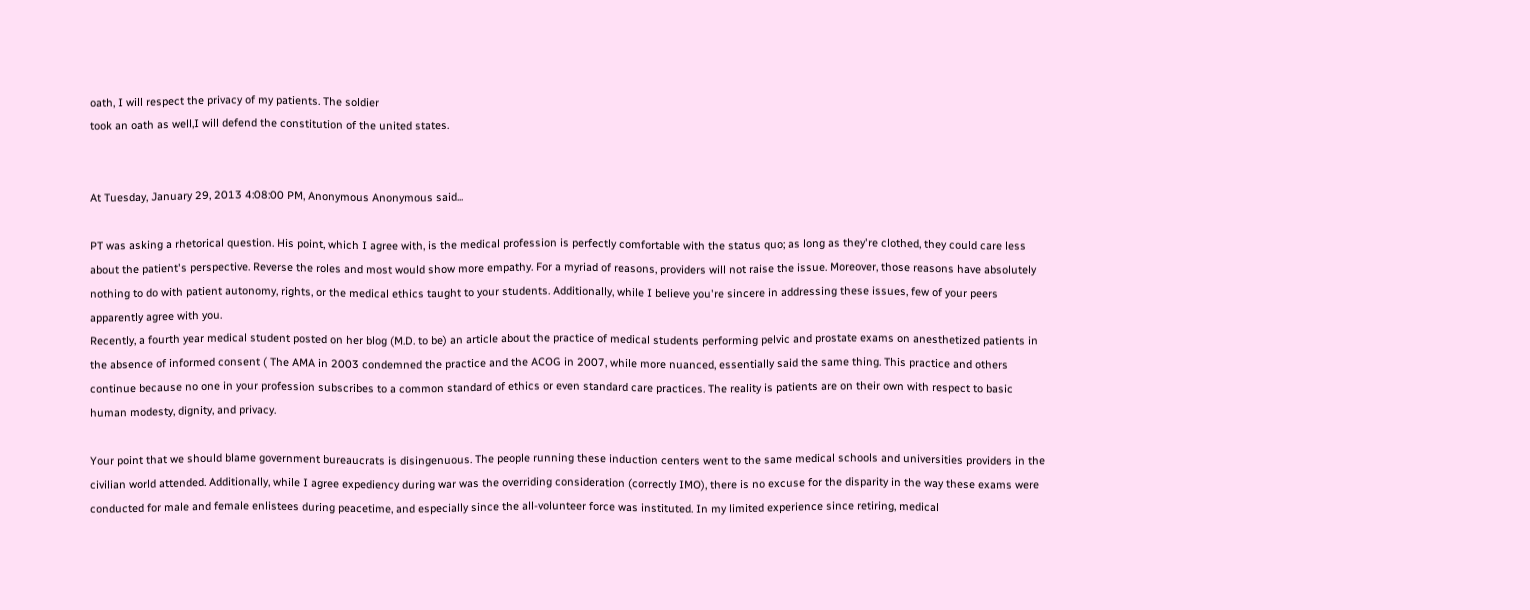oath, I will respect the privacy of my patients. The soldier
took an oath as well,I will defend the constitution of the united states.


At Tuesday, January 29, 2013 4:08:00 PM, Anonymous Anonymous said...

PT was asking a rhetorical question. His point, which I agree with, is the medical profession is perfectly comfortable with the status quo; as long as they're clothed, they could care less about the patient's perspective. Reverse the roles and most would show more empathy. For a myriad of reasons, providers will not raise the issue. Moreover, those reasons have absolutely nothing to do with patient autonomy, rights, or the medical ethics taught to your students. Additionally, while I believe you're sincere in addressing these issues, few of your peers apparently agree with you.
Recently, a fourth year medical student posted on her blog (M.D. to be) an article about the practice of medical students performing pelvic and prostate exams on anesthetized patients in the absence of informed consent ( The AMA in 2003 condemned the practice and the ACOG in 2007, while more nuanced, essentially said the same thing. This practice and others continue because no one in your profession subscribes to a common standard of ethics or even standard care practices. The reality is patients are on their own with respect to basic human modesty, dignity, and privacy.

Your point that we should blame government bureaucrats is disingenuous. The people running these induction centers went to the same medical schools and universities providers in the civilian world attended. Additionally, while I agree expediency during war was the overriding consideration (correctly IMO), there is no excuse for the disparity in the way these exams were conducted for male and female enlistees during peacetime, and especially since the all-volunteer force was instituted. In my limited experience since retiring, medical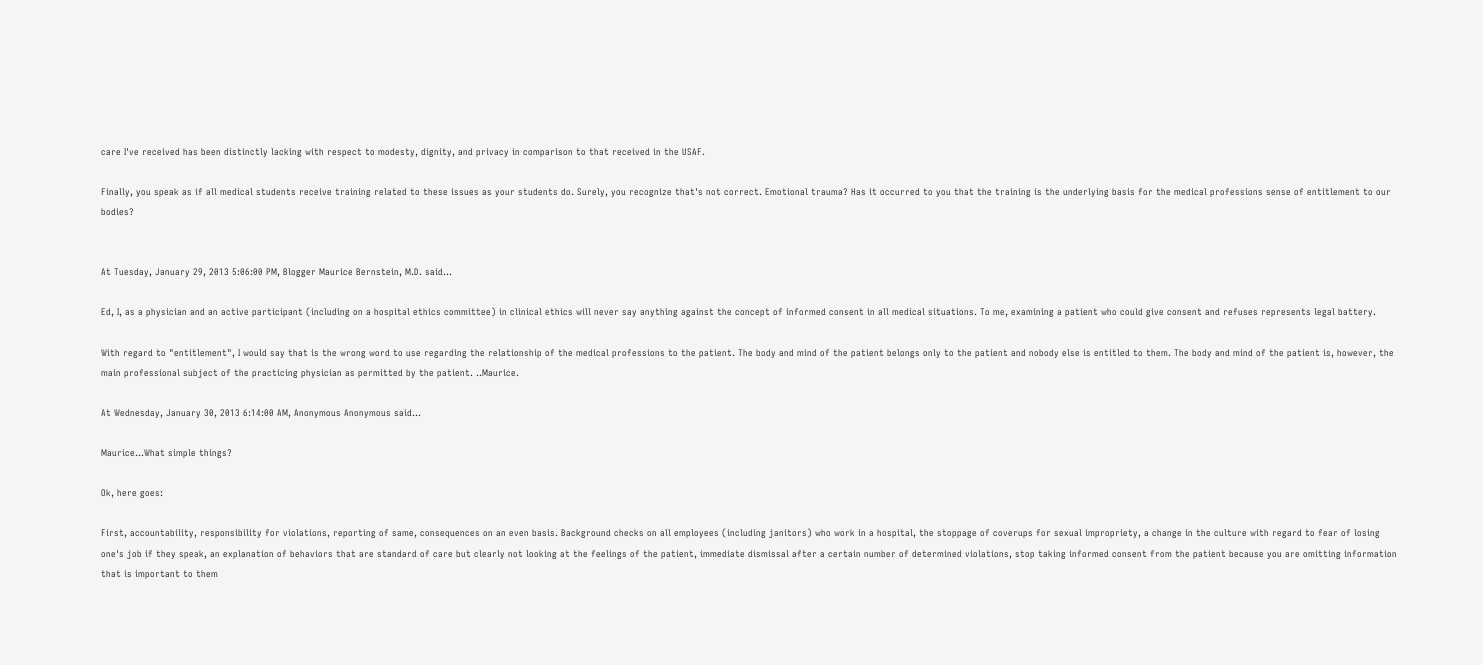care I've received has been distinctly lacking with respect to modesty, dignity, and privacy in comparison to that received in the USAF.

Finally, you speak as if all medical students receive training related to these issues as your students do. Surely, you recognize that's not correct. Emotional trauma? Has it occurred to you that the training is the underlying basis for the medical professions sense of entitlement to our bodies?


At Tuesday, January 29, 2013 5:06:00 PM, Blogger Maurice Bernstein, M.D. said...

Ed, I, as a physician and an active participant (including on a hospital ethics committee) in clinical ethics will never say anything against the concept of informed consent in all medical situations. To me, examining a patient who could give consent and refuses represents legal battery.

With regard to "entitlement", I would say that is the wrong word to use regarding the relationship of the medical professions to the patient. The body and mind of the patient belongs only to the patient and nobody else is entitled to them. The body and mind of the patient is, however, the main professional subject of the practicing physician as permitted by the patient. ..Maurice.

At Wednesday, January 30, 2013 6:14:00 AM, Anonymous Anonymous said...

Maurice...What simple things?

Ok, here goes:

First, accountability, responsibility for violations, reporting of same, consequences on an even basis. Background checks on all employees (including janitors) who work in a hospital, the stoppage of coverups for sexual impropriety, a change in the culture with regard to fear of losing one's job if they speak, an explanation of behaviors that are standard of care but clearly not looking at the feelings of the patient, immediate dismissal after a certain number of determined violations, stop taking informed consent from the patient because you are omitting information that is important to them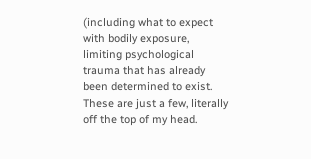(including what to expect with bodily exposure, limiting psychological trauma that has already been determined to exist. These are just a few, literally off the top of my head.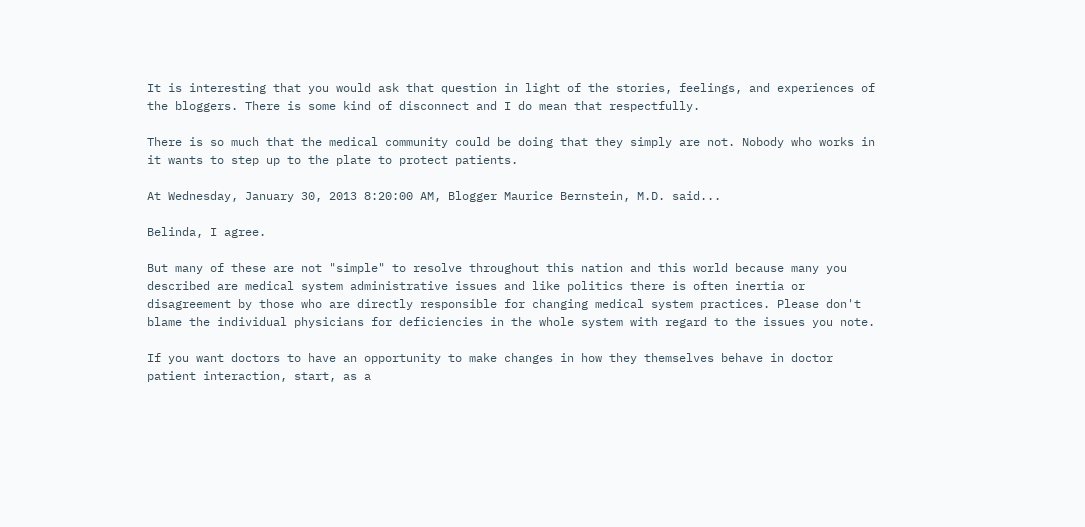It is interesting that you would ask that question in light of the stories, feelings, and experiences of the bloggers. There is some kind of disconnect and I do mean that respectfully.

There is so much that the medical community could be doing that they simply are not. Nobody who works in it wants to step up to the plate to protect patients.

At Wednesday, January 30, 2013 8:20:00 AM, Blogger Maurice Bernstein, M.D. said...

Belinda, I agree.

But many of these are not "simple" to resolve throughout this nation and this world because many you described are medical system administrative issues and like politics there is often inertia or disagreement by those who are directly responsible for changing medical system practices. Please don't blame the individual physicians for deficiencies in the whole system with regard to the issues you note.

If you want doctors to have an opportunity to make changes in how they themselves behave in doctor patient interaction, start, as a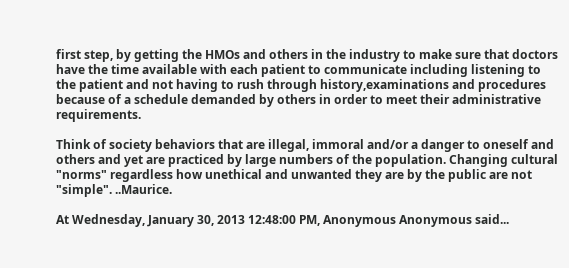first step, by getting the HMOs and others in the industry to make sure that doctors have the time available with each patient to communicate including listening to the patient and not having to rush through history,examinations and procedures because of a schedule demanded by others in order to meet their administrative requirements.

Think of society behaviors that are illegal, immoral and/or a danger to oneself and others and yet are practiced by large numbers of the population. Changing cultural "norms" regardless how unethical and unwanted they are by the public are not "simple". ..Maurice.

At Wednesday, January 30, 2013 12:48:00 PM, Anonymous Anonymous said...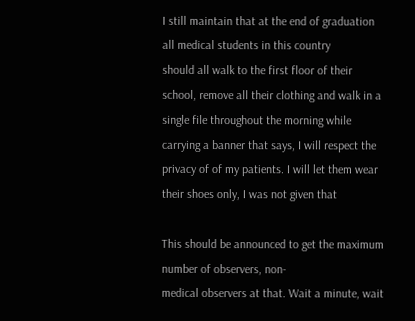I still maintain that at the end of graduation all medical students in this country
should all walk to the first floor of their school, remove all their clothing and walk in a
single file throughout the morning while carrying a banner that says, I will respect the
privacy of of my patients. I will let them wear their shoes only, I was not given that

This should be announced to get the maximum number of observers, non-
medical observers at that. Wait a minute, wait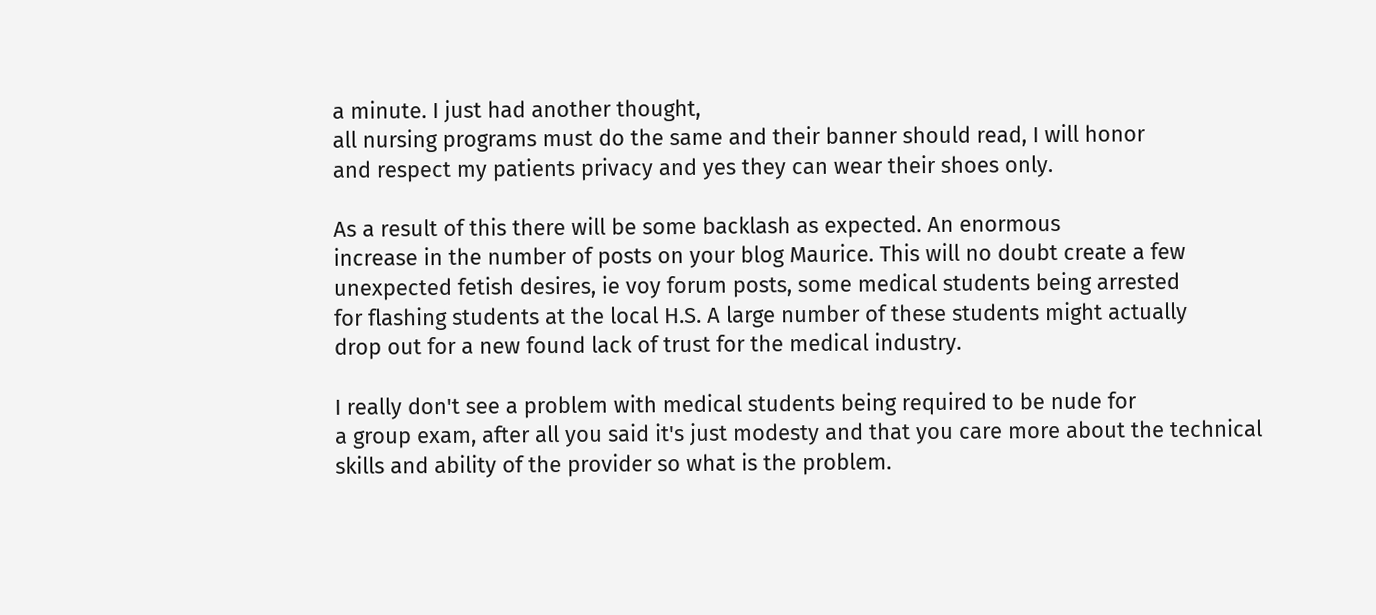a minute. I just had another thought,
all nursing programs must do the same and their banner should read, I will honor
and respect my patients privacy and yes they can wear their shoes only.

As a result of this there will be some backlash as expected. An enormous
increase in the number of posts on your blog Maurice. This will no doubt create a few
unexpected fetish desires, ie voy forum posts, some medical students being arrested
for flashing students at the local H.S. A large number of these students might actually
drop out for a new found lack of trust for the medical industry.

I really don't see a problem with medical students being required to be nude for
a group exam, after all you said it's just modesty and that you care more about the technical
skills and ability of the provider so what is the problem.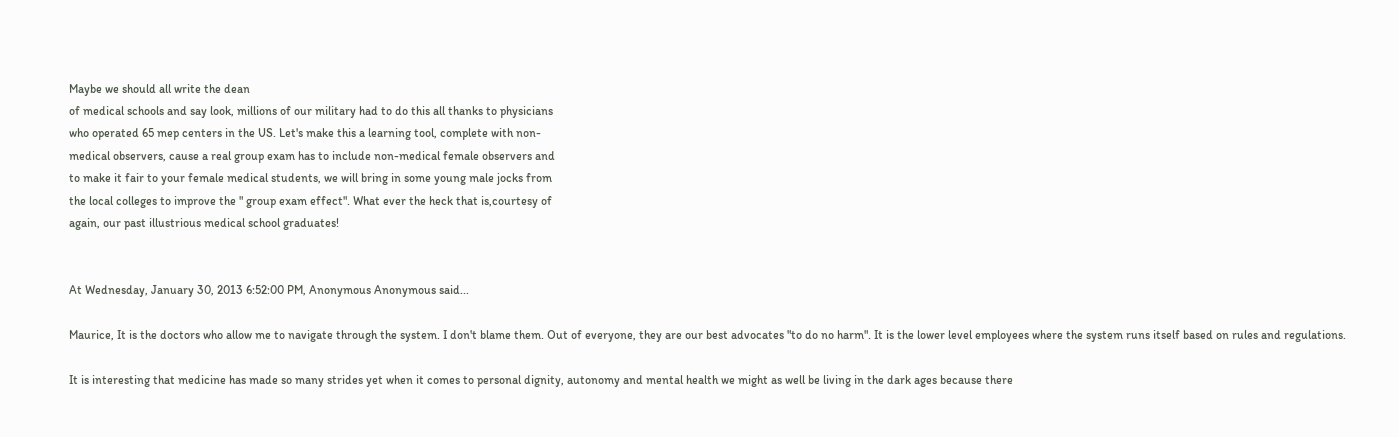Maybe we should all write the dean
of medical schools and say look, millions of our military had to do this all thanks to physicians
who operated 65 mep centers in the US. Let's make this a learning tool, complete with non-
medical observers, cause a real group exam has to include non-medical female observers and
to make it fair to your female medical students, we will bring in some young male jocks from
the local colleges to improve the " group exam effect". What ever the heck that is,courtesy of
again, our past illustrious medical school graduates!


At Wednesday, January 30, 2013 6:52:00 PM, Anonymous Anonymous said...

Maurice, It is the doctors who allow me to navigate through the system. I don't blame them. Out of everyone, they are our best advocates "to do no harm". It is the lower level employees where the system runs itself based on rules and regulations.

It is interesting that medicine has made so many strides yet when it comes to personal dignity, autonomy and mental health we might as well be living in the dark ages because there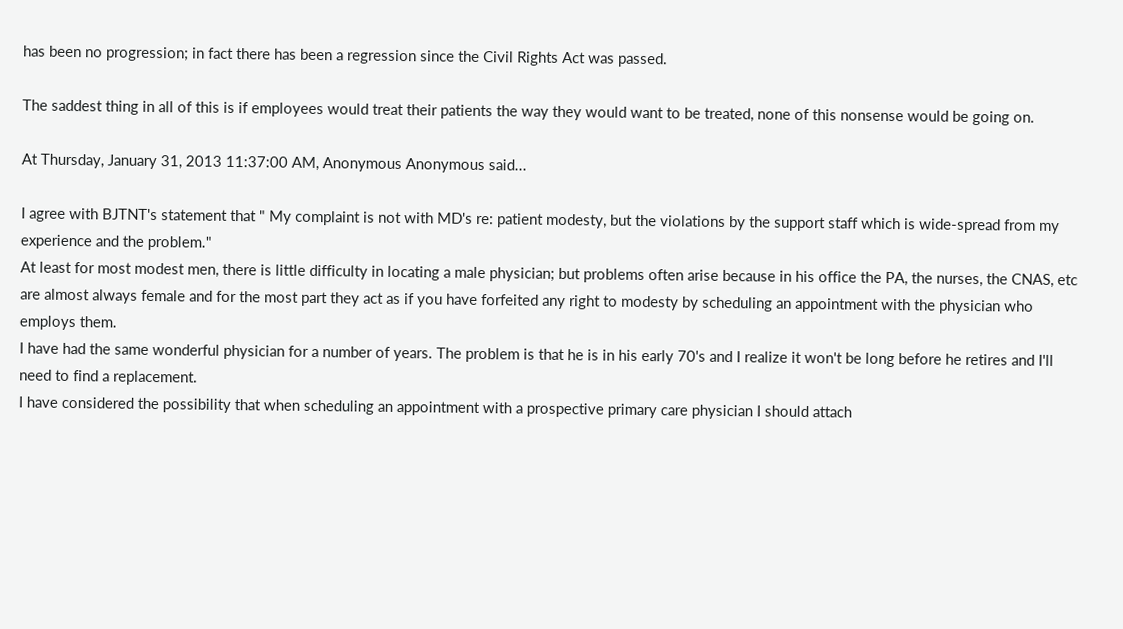has been no progression; in fact there has been a regression since the Civil Rights Act was passed.

The saddest thing in all of this is if employees would treat their patients the way they would want to be treated, none of this nonsense would be going on.

At Thursday, January 31, 2013 11:37:00 AM, Anonymous Anonymous said...

I agree with BJTNT's statement that " My complaint is not with MD's re: patient modesty, but the violations by the support staff which is wide-spread from my experience and the problem."
At least for most modest men, there is little difficulty in locating a male physician; but problems often arise because in his office the PA, the nurses, the CNAS, etc are almost always female and for the most part they act as if you have forfeited any right to modesty by scheduling an appointment with the physician who employs them.
I have had the same wonderful physician for a number of years. The problem is that he is in his early 70's and I realize it won't be long before he retires and I'll need to find a replacement.
I have considered the possibility that when scheduling an appointment with a prospective primary care physician I should attach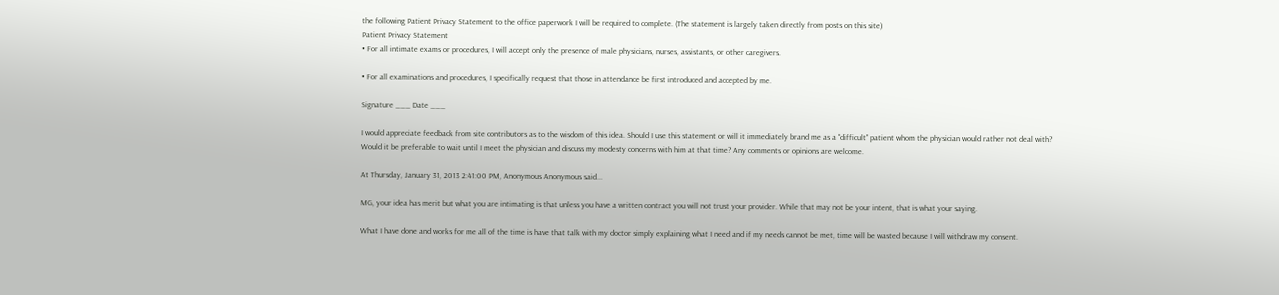the following Patient Privacy Statement to the office paperwork I will be required to complete. (The statement is largely taken directly from posts on this site)
Patient Privacy Statement
• For all intimate exams or procedures, I will accept only the presence of male physicians, nurses, assistants, or other caregivers.

• For all examinations and procedures, I specifically request that those in attendance be first introduced and accepted by me.

Signature ___ Date ___

I would appreciate feedback from site contributors as to the wisdom of this idea. Should I use this statement or will it immediately brand me as a "difficult" patient whom the physician would rather not deal with? Would it be preferable to wait until I meet the physician and discuss my modesty concerns with him at that time? Any comments or opinions are welcome.

At Thursday, January 31, 2013 2:41:00 PM, Anonymous Anonymous said...

MG, your idea has merit but what you are intimating is that unless you have a written contract you will not trust your provider. While that may not be your intent, that is what your saying.

What I have done and works for me all of the time is have that talk with my doctor simply explaining what I need and if my needs cannot be met, time will be wasted because I will withdraw my consent.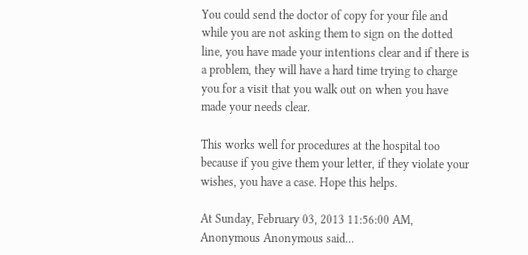You could send the doctor of copy for your file and while you are not asking them to sign on the dotted line, you have made your intentions clear and if there is a problem, they will have a hard time trying to charge you for a visit that you walk out on when you have made your needs clear.

This works well for procedures at the hospital too because if you give them your letter, if they violate your wishes, you have a case. Hope this helps.

At Sunday, February 03, 2013 11:56:00 AM, Anonymous Anonymous said...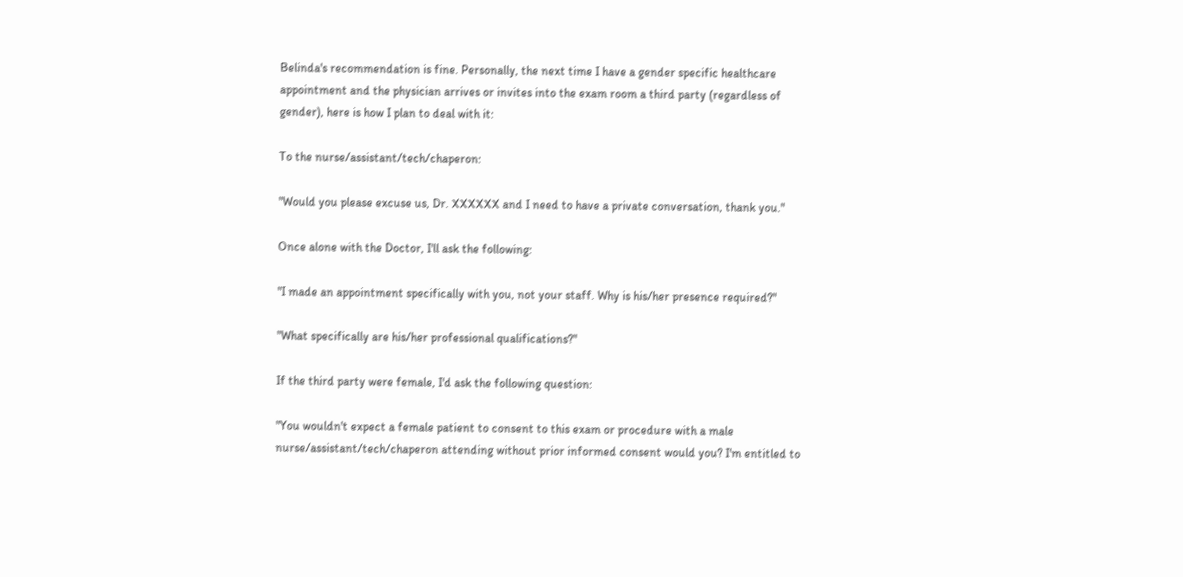Belinda's recommendation is fine. Personally, the next time I have a gender specific healthcare appointment and the physician arrives or invites into the exam room a third party (regardless of gender), here is how I plan to deal with it:

To the nurse/assistant/tech/chaperon:

"Would you please excuse us, Dr. XXXXXX and I need to have a private conversation, thank you."

Once alone with the Doctor, I'll ask the following:

"I made an appointment specifically with you, not your staff. Why is his/her presence required?"

"What specifically are his/her professional qualifications?"

If the third party were female, I'd ask the following question:

"You wouldn't expect a female patient to consent to this exam or procedure with a male nurse/assistant/tech/chaperon attending without prior informed consent would you? I'm entitled to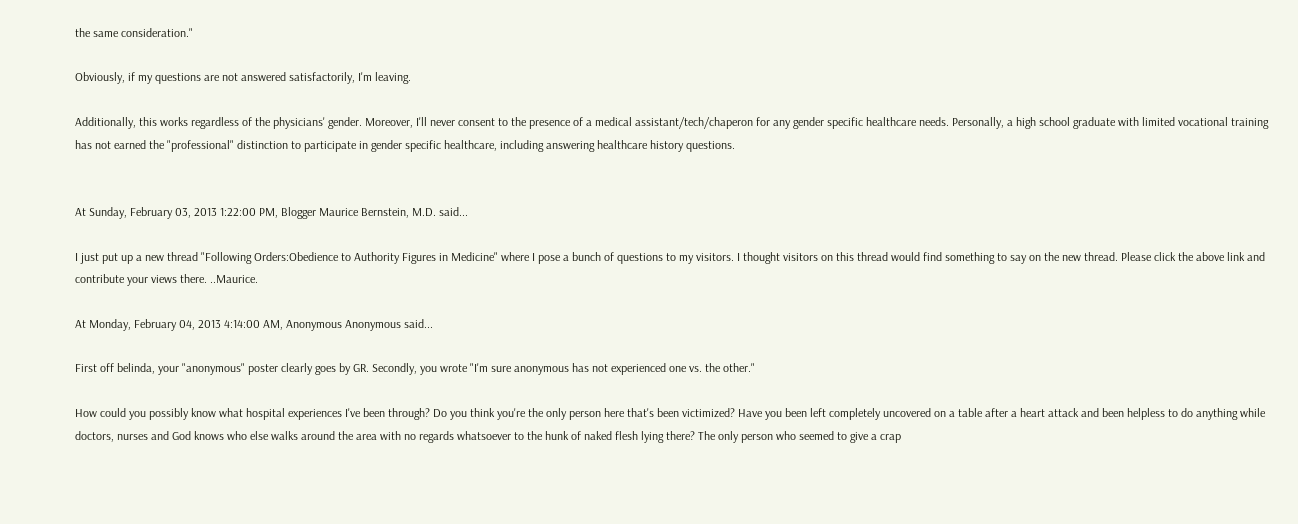the same consideration."

Obviously, if my questions are not answered satisfactorily, I'm leaving.

Additionally, this works regardless of the physicians' gender. Moreover, I'll never consent to the presence of a medical assistant/tech/chaperon for any gender specific healthcare needs. Personally, a high school graduate with limited vocational training has not earned the "professional" distinction to participate in gender specific healthcare, including answering healthcare history questions.


At Sunday, February 03, 2013 1:22:00 PM, Blogger Maurice Bernstein, M.D. said...

I just put up a new thread "Following Orders:Obedience to Authority Figures in Medicine" where I pose a bunch of questions to my visitors. I thought visitors on this thread would find something to say on the new thread. Please click the above link and contribute your views there. ..Maurice.

At Monday, February 04, 2013 4:14:00 AM, Anonymous Anonymous said...

First off belinda, your "anonymous" poster clearly goes by GR. Secondly, you wrote "I'm sure anonymous has not experienced one vs. the other."

How could you possibly know what hospital experiences I've been through? Do you think you're the only person here that's been victimized? Have you been left completely uncovered on a table after a heart attack and been helpless to do anything while doctors, nurses and God knows who else walks around the area with no regards whatsoever to the hunk of naked flesh lying there? The only person who seemed to give a crap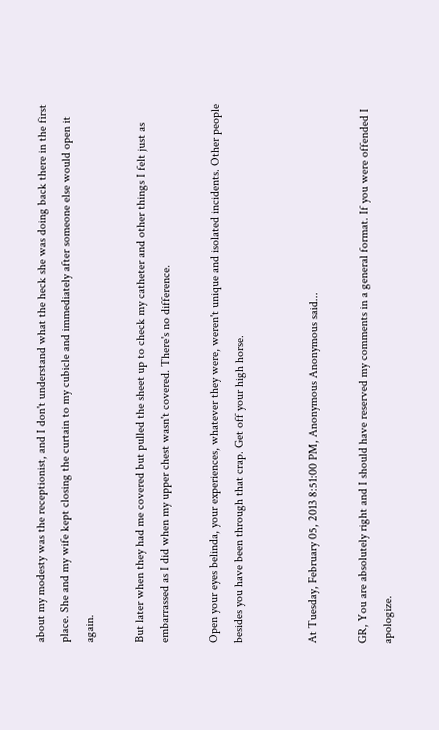about my modesty was the receptionist, and I don't understand what the heck she was doing back there in the first place. She and my wife kept closing the curtain to my cubicle and immediately after someone else would open it again.

But later when they had me covered but pulled the sheet up to check my catheter and other things I felt just as embarrassed as I did when my upper chest wasn't covered. There's no difference.

Open your eyes belinda, your experiences, whatever they were, weren't unique and isolated incidents. Other people besides you have been through that crap. Get off your high horse.


At Tuesday, February 05, 2013 8:51:00 PM, Anonymous Anonymous said...

GR, You are absolutely right and I should have reserved my comments in a general format. If you were offended I apologize.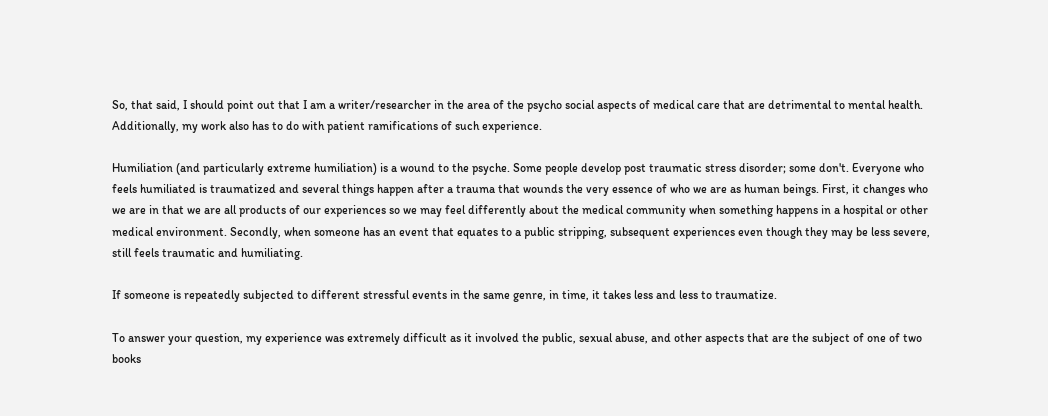So, that said, I should point out that I am a writer/researcher in the area of the psycho social aspects of medical care that are detrimental to mental health. Additionally, my work also has to do with patient ramifications of such experience.

Humiliation (and particularly extreme humiliation) is a wound to the psyche. Some people develop post traumatic stress disorder; some don't. Everyone who feels humiliated is traumatized and several things happen after a trauma that wounds the very essence of who we are as human beings. First, it changes who we are in that we are all products of our experiences so we may feel differently about the medical community when something happens in a hospital or other medical environment. Secondly, when someone has an event that equates to a public stripping, subsequent experiences even though they may be less severe, still feels traumatic and humiliating.

If someone is repeatedly subjected to different stressful events in the same genre, in time, it takes less and less to traumatize.

To answer your question, my experience was extremely difficult as it involved the public, sexual abuse, and other aspects that are the subject of one of two books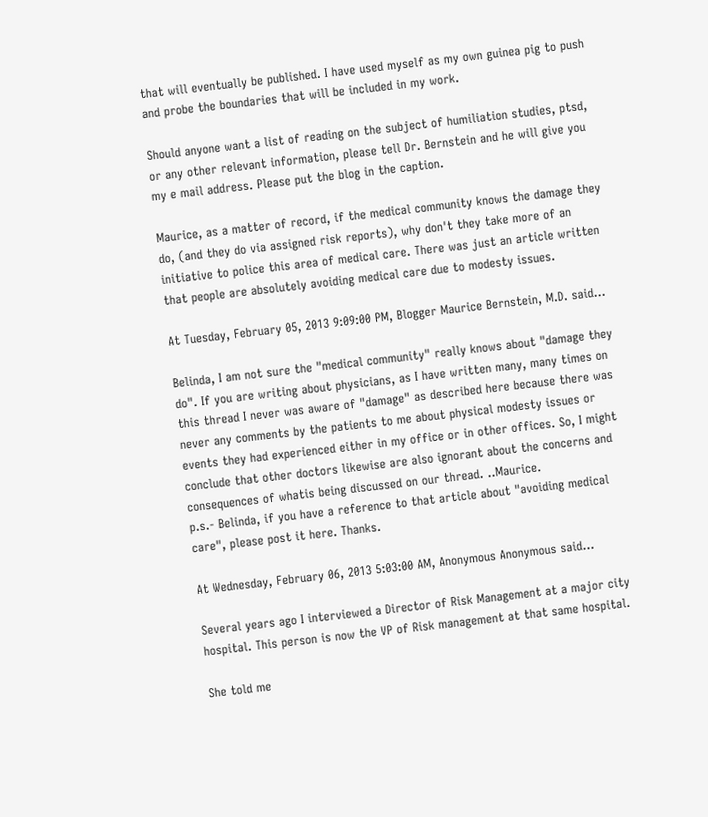that will eventually be published. I have used myself as my own guinea pig to push and probe the boundaries that will be included in my work.

Should anyone want a list of reading on the subject of humiliation studies, ptsd, or any other relevant information, please tell Dr. Bernstein and he will give you my e mail address. Please put the blog in the caption.

Maurice, as a matter of record, if the medical community knows the damage they do, (and they do via assigned risk reports), why don't they take more of an initiative to police this area of medical care. There was just an article written that people are absolutely avoiding medical care due to modesty issues.

At Tuesday, February 05, 2013 9:09:00 PM, Blogger Maurice Bernstein, M.D. said...

Belinda, I am not sure the "medical community" really knows about "damage they do". If you are writing about physicians, as I have written many, many times on this thread I never was aware of "damage" as described here because there was never any comments by the patients to me about physical modesty issues or events they had experienced either in my office or in other offices. So, I might conclude that other doctors likewise are also ignorant about the concerns and consequences of whatis being discussed on our thread. ..Maurice.
p.s.- Belinda, if you have a reference to that article about "avoiding medical care", please post it here. Thanks.

At Wednesday, February 06, 2013 5:03:00 AM, Anonymous Anonymous said...

Several years ago I interviewed a Director of Risk Management at a major city hospital. This person is now the VP of Risk management at that same hospital.

She told me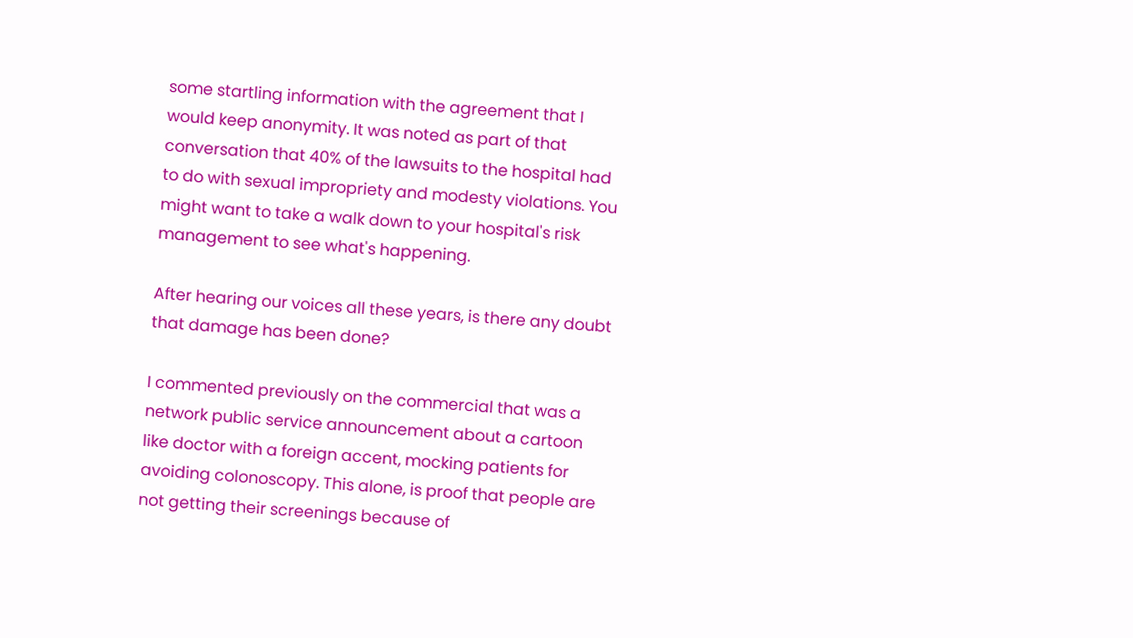some startling information with the agreement that I would keep anonymity. It was noted as part of that conversation that 40% of the lawsuits to the hospital had to do with sexual impropriety and modesty violations. You might want to take a walk down to your hospital's risk management to see what's happening.

After hearing our voices all these years, is there any doubt that damage has been done?

I commented previously on the commercial that was a network public service announcement about a cartoon like doctor with a foreign accent, mocking patients for avoiding colonoscopy. This alone, is proof that people are not getting their screenings because of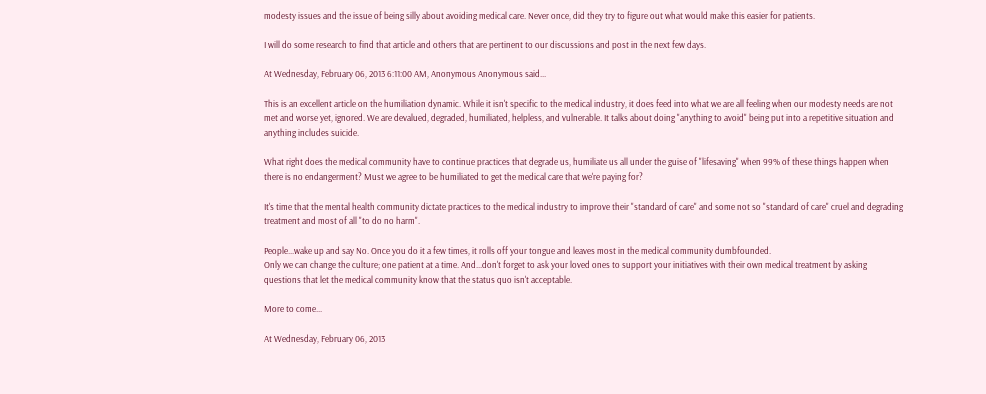modesty issues and the issue of being silly about avoiding medical care. Never once, did they try to figure out what would make this easier for patients.

I will do some research to find that article and others that are pertinent to our discussions and post in the next few days.

At Wednesday, February 06, 2013 6:11:00 AM, Anonymous Anonymous said...

This is an excellent article on the humiliation dynamic. While it isn't specific to the medical industry, it does feed into what we are all feeling when our modesty needs are not met and worse yet, ignored. We are devalued, degraded, humiliated, helpless, and vulnerable. It talks about doing "anything to avoid" being put into a repetitive situation and anything includes suicide.

What right does the medical community have to continue practices that degrade us, humiliate us all under the guise of "lifesaving" when 99% of these things happen when there is no endangerment? Must we agree to be humiliated to get the medical care that we're paying for?

It's time that the mental health community dictate practices to the medical industry to improve their "standard of care" and some not so "standard of care" cruel and degrading treatment and most of all "to do no harm".

People...wake up and say No. Once you do it a few times, it rolls off your tongue and leaves most in the medical community dumbfounded.
Only we can change the culture; one patient at a time. And...don't forget to ask your loved ones to support your initiatives with their own medical treatment by asking questions that let the medical community know that the status quo isn't acceptable.

More to come...

At Wednesday, February 06, 2013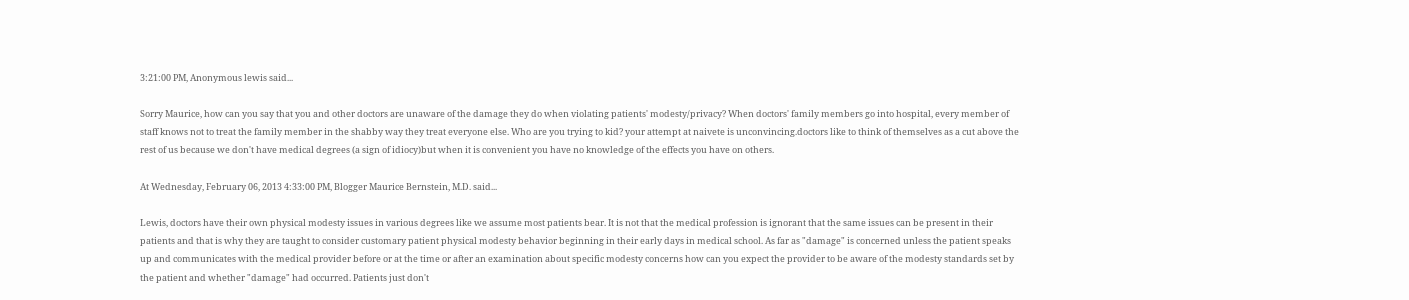3:21:00 PM, Anonymous lewis said...

Sorry Maurice, how can you say that you and other doctors are unaware of the damage they do when violating patients' modesty/privacy? When doctors' family members go into hospital, every member of staff knows not to treat the family member in the shabby way they treat everyone else. Who are you trying to kid? your attempt at naivete is unconvincing.doctors like to think of themselves as a cut above the rest of us because we don't have medical degrees (a sign of idiocy)but when it is convenient you have no knowledge of the effects you have on others.

At Wednesday, February 06, 2013 4:33:00 PM, Blogger Maurice Bernstein, M.D. said...

Lewis, doctors have their own physical modesty issues in various degrees like we assume most patients bear. It is not that the medical profession is ignorant that the same issues can be present in their patients and that is why they are taught to consider customary patient physical modesty behavior beginning in their early days in medical school. As far as "damage" is concerned unless the patient speaks up and communicates with the medical provider before or at the time or after an examination about specific modesty concerns how can you expect the provider to be aware of the modesty standards set by the patient and whether "damage" had occurred. Patients just don't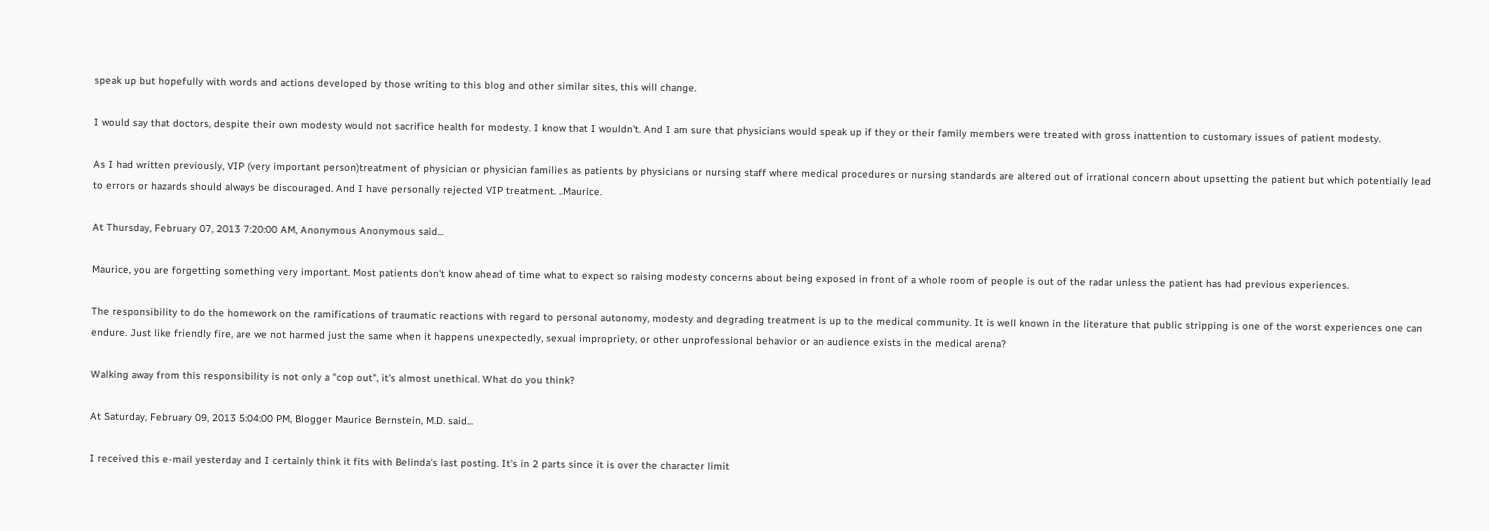speak up but hopefully with words and actions developed by those writing to this blog and other similar sites, this will change.

I would say that doctors, despite their own modesty would not sacrifice health for modesty. I know that I wouldn't. And I am sure that physicians would speak up if they or their family members were treated with gross inattention to customary issues of patient modesty.

As I had written previously, VIP (very important person)treatment of physician or physician families as patients by physicians or nursing staff where medical procedures or nursing standards are altered out of irrational concern about upsetting the patient but which potentially lead to errors or hazards should always be discouraged. And I have personally rejected VIP treatment. ..Maurice.

At Thursday, February 07, 2013 7:20:00 AM, Anonymous Anonymous said...

Maurice, you are forgetting something very important. Most patients don't know ahead of time what to expect so raising modesty concerns about being exposed in front of a whole room of people is out of the radar unless the patient has had previous experiences.

The responsibility to do the homework on the ramifications of traumatic reactions with regard to personal autonomy, modesty and degrading treatment is up to the medical community. It is well known in the literature that public stripping is one of the worst experiences one can endure. Just like friendly fire, are we not harmed just the same when it happens unexpectedly, sexual impropriety, or other unprofessional behavior or an audience exists in the medical arena?

Walking away from this responsibility is not only a "cop out", it's almost unethical. What do you think?

At Saturday, February 09, 2013 5:04:00 PM, Blogger Maurice Bernstein, M.D. said...

I received this e-mail yesterday and I certainly think it fits with Belinda's last posting. It's in 2 parts since it is over the character limit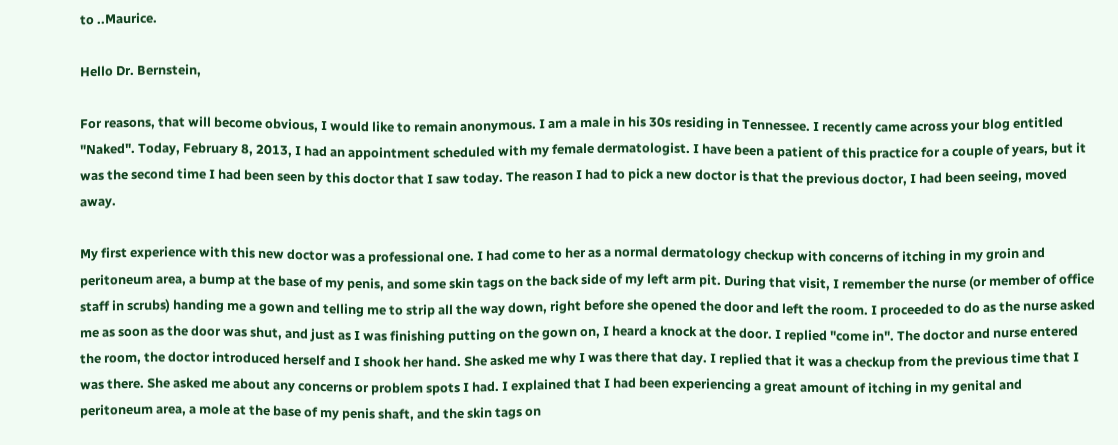to ..Maurice.

Hello Dr. Bernstein,

For reasons, that will become obvious, I would like to remain anonymous. I am a male in his 30s residing in Tennessee. I recently came across your blog entitled "Naked". Today, February 8, 2013, I had an appointment scheduled with my female dermatologist. I have been a patient of this practice for a couple of years, but it was the second time I had been seen by this doctor that I saw today. The reason I had to pick a new doctor is that the previous doctor, I had been seeing, moved away.

My first experience with this new doctor was a professional one. I had come to her as a normal dermatology checkup with concerns of itching in my groin and peritoneum area, a bump at the base of my penis, and some skin tags on the back side of my left arm pit. During that visit, I remember the nurse (or member of office staff in scrubs) handing me a gown and telling me to strip all the way down, right before she opened the door and left the room. I proceeded to do as the nurse asked me as soon as the door was shut, and just as I was finishing putting on the gown on, I heard a knock at the door. I replied "come in". The doctor and nurse entered the room, the doctor introduced herself and I shook her hand. She asked me why I was there that day. I replied that it was a checkup from the previous time that I was there. She asked me about any concerns or problem spots I had. I explained that I had been experiencing a great amount of itching in my genital and peritoneum area, a mole at the base of my penis shaft, and the skin tags on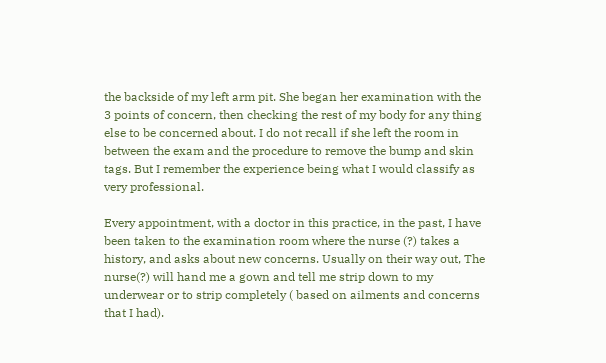the backside of my left arm pit. She began her examination with the 3 points of concern, then checking the rest of my body for any thing else to be concerned about. I do not recall if she left the room in between the exam and the procedure to remove the bump and skin tags. But I remember the experience being what I would classify as very professional.

Every appointment, with a doctor in this practice, in the past, I have been taken to the examination room where the nurse (?) takes a history, and asks about new concerns. Usually on their way out, The nurse(?) will hand me a gown and tell me strip down to my underwear or to strip completely ( based on ailments and concerns that I had).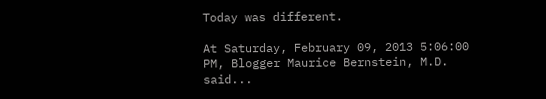Today was different.

At Saturday, February 09, 2013 5:06:00 PM, Blogger Maurice Bernstein, M.D. said...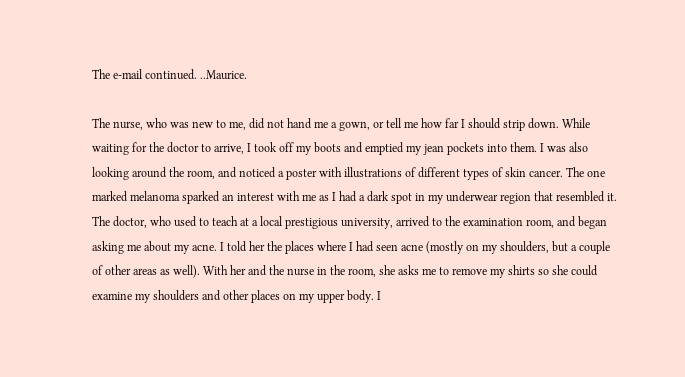The e-mail continued. ..Maurice.

The nurse, who was new to me, did not hand me a gown, or tell me how far I should strip down. While waiting for the doctor to arrive, I took off my boots and emptied my jean pockets into them. I was also looking around the room, and noticed a poster with illustrations of different types of skin cancer. The one marked melanoma sparked an interest with me as I had a dark spot in my underwear region that resembled it. The doctor, who used to teach at a local prestigious university, arrived to the examination room, and began asking me about my acne. I told her the places where I had seen acne (mostly on my shoulders, but a couple of other areas as well). With her and the nurse in the room, she asks me to remove my shirts so she could examine my shoulders and other places on my upper body. I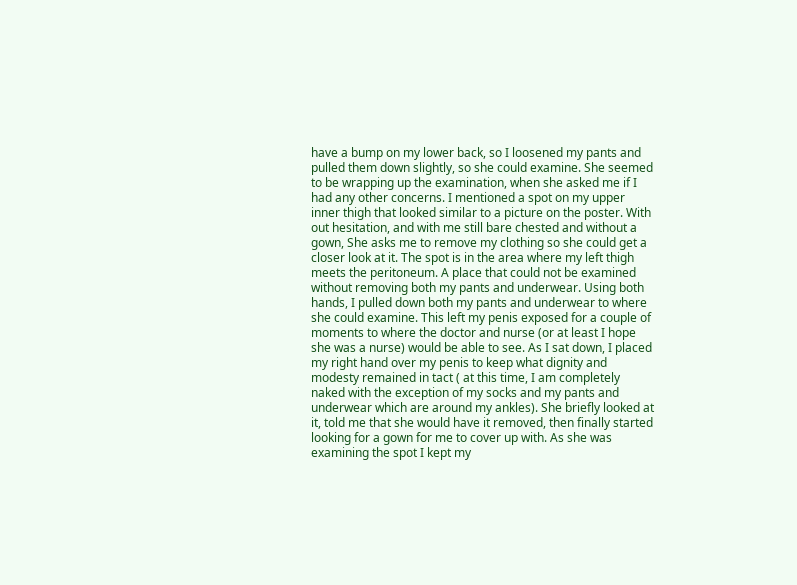have a bump on my lower back, so I loosened my pants and pulled them down slightly, so she could examine. She seemed to be wrapping up the examination, when she asked me if I had any other concerns. I mentioned a spot on my upper inner thigh that looked similar to a picture on the poster. With out hesitation, and with me still bare chested and without a gown, She asks me to remove my clothing so she could get a closer look at it. The spot is in the area where my left thigh meets the peritoneum. A place that could not be examined without removing both my pants and underwear. Using both hands, I pulled down both my pants and underwear to where she could examine. This left my penis exposed for a couple of moments to where the doctor and nurse (or at least I hope she was a nurse) would be able to see. As I sat down, I placed my right hand over my penis to keep what dignity and modesty remained in tact ( at this time, I am completely naked with the exception of my socks and my pants and underwear which are around my ankles). She briefly looked at it, told me that she would have it removed, then finally started looking for a gown for me to cover up with. As she was examining the spot I kept my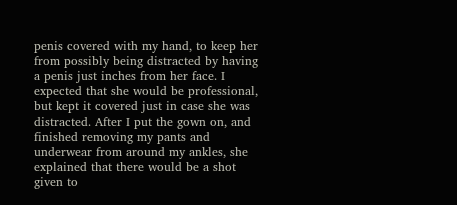penis covered with my hand, to keep her from possibly being distracted by having a penis just inches from her face. I expected that she would be professional, but kept it covered just in case she was distracted. After I put the gown on, and finished removing my pants and underwear from around my ankles, she explained that there would be a shot given to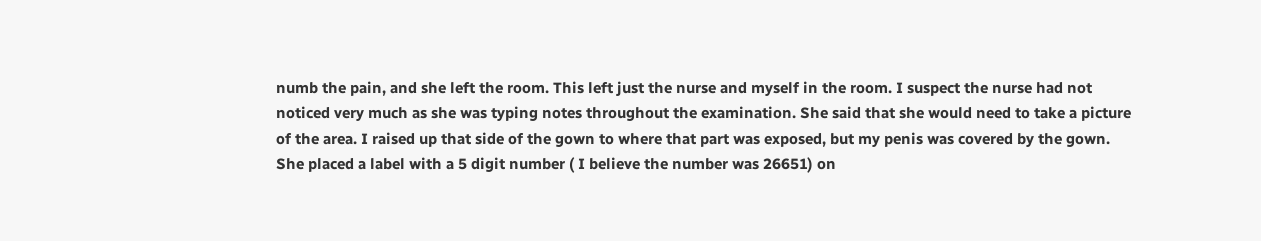numb the pain, and she left the room. This left just the nurse and myself in the room. I suspect the nurse had not noticed very much as she was typing notes throughout the examination. She said that she would need to take a picture of the area. I raised up that side of the gown to where that part was exposed, but my penis was covered by the gown. She placed a label with a 5 digit number ( I believe the number was 26651) on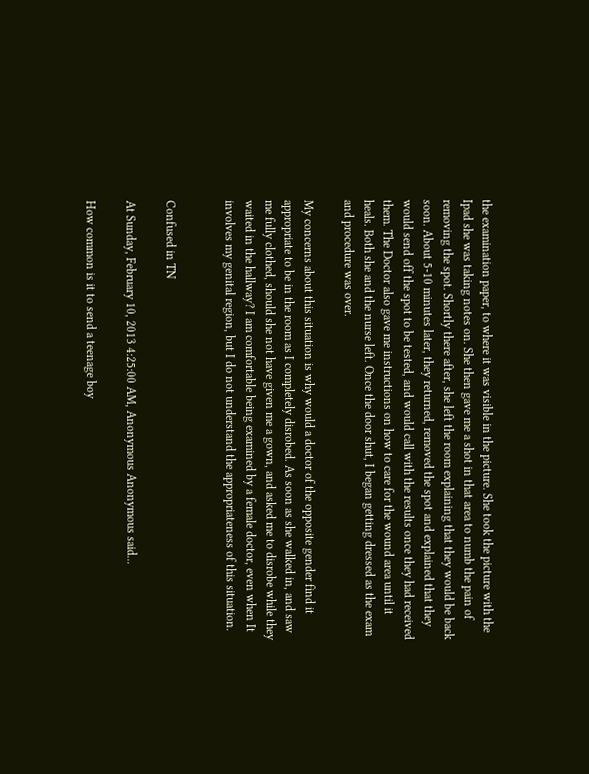the examination paper, to where it was visible in the picture. She took the picture with the Ipad she was taking notes on. She then gave me a shot in that area to numb the pain of removing the spot. Shortly there after, she left the room explaining that they would be back soon. About 5-10 minutes later, they returned, removed the spot and explained that they would send off the spot to be tested, and would call with the results once they had received them. The Doctor also gave me instructions on how to care for the wound area until it heals. Both she and the nurse left. Once the door shut, I began getting dressed as the exam and procedure was over.

My concerns about this situation is why would a doctor of the opposite gender find it appropriate to be in the room as I completely disrobed. As soon as she walked in, and saw me fully clothed, should she not have given me a gown, and asked me to disrobe while they waited in the hallway? I am comfortable being examined by a female doctor, even when It involves my genital region, but I do not understand the appropriateness of this situation.


Confused in TN

At Sunday, February 10, 2013 4:25:00 AM, Anonymous Anonymous said...

How common is it to send a teenage boy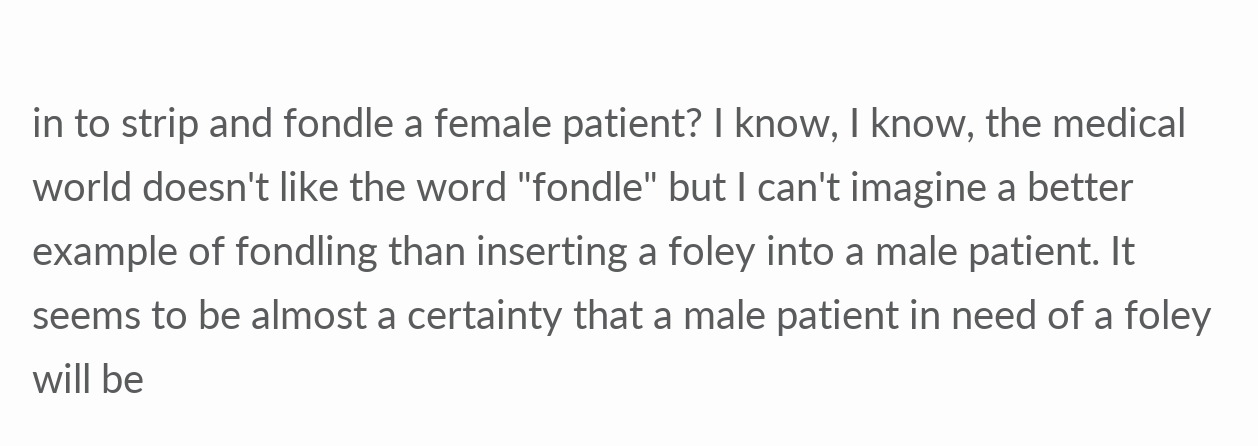in to strip and fondle a female patient? I know, I know, the medical world doesn't like the word "fondle" but I can't imagine a better example of fondling than inserting a foley into a male patient. It seems to be almost a certainty that a male patient in need of a foley will be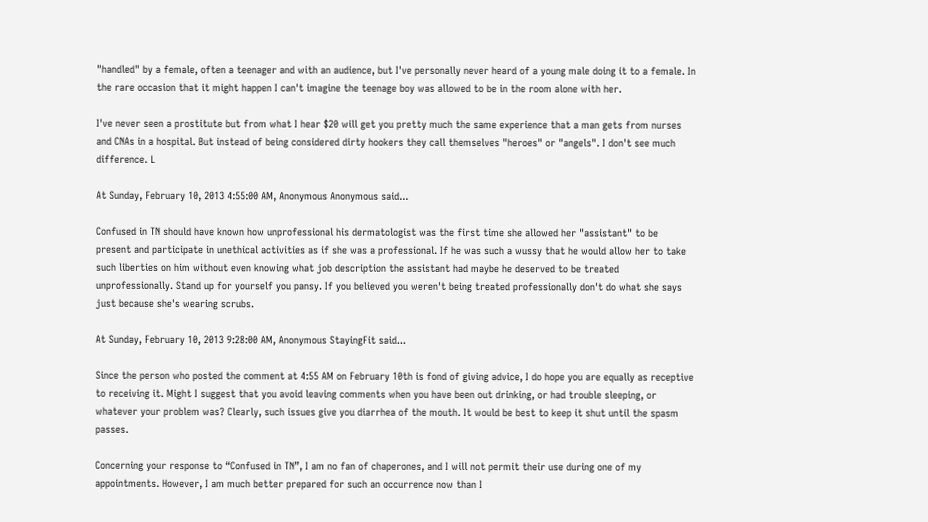"handled" by a female, often a teenager and with an audience, but I've personally never heard of a young male doing it to a female. In the rare occasion that it might happen I can't imagine the teenage boy was allowed to be in the room alone with her.

I've never seen a prostitute but from what I hear $20 will get you pretty much the same experience that a man gets from nurses and CNAs in a hospital. But instead of being considered dirty hookers they call themselves "heroes" or "angels". I don't see much difference. L

At Sunday, February 10, 2013 4:55:00 AM, Anonymous Anonymous said...

Confused in TN should have known how unprofessional his dermatologist was the first time she allowed her "assistant" to be present and participate in unethical activities as if she was a professional. If he was such a wussy that he would allow her to take such liberties on him without even knowing what job description the assistant had maybe he deserved to be treated unprofessionally. Stand up for yourself you pansy. If you believed you weren't being treated professionally don't do what she says just because she's wearing scrubs.

At Sunday, February 10, 2013 9:28:00 AM, Anonymous StayingFit said...

Since the person who posted the comment at 4:55 AM on February 10th is fond of giving advice, I do hope you are equally as receptive to receiving it. Might I suggest that you avoid leaving comments when you have been out drinking, or had trouble sleeping, or whatever your problem was? Clearly, such issues give you diarrhea of the mouth. It would be best to keep it shut until the spasm passes.

Concerning your response to “Confused in TN”, I am no fan of chaperones, and I will not permit their use during one of my appointments. However, I am much better prepared for such an occurrence now than I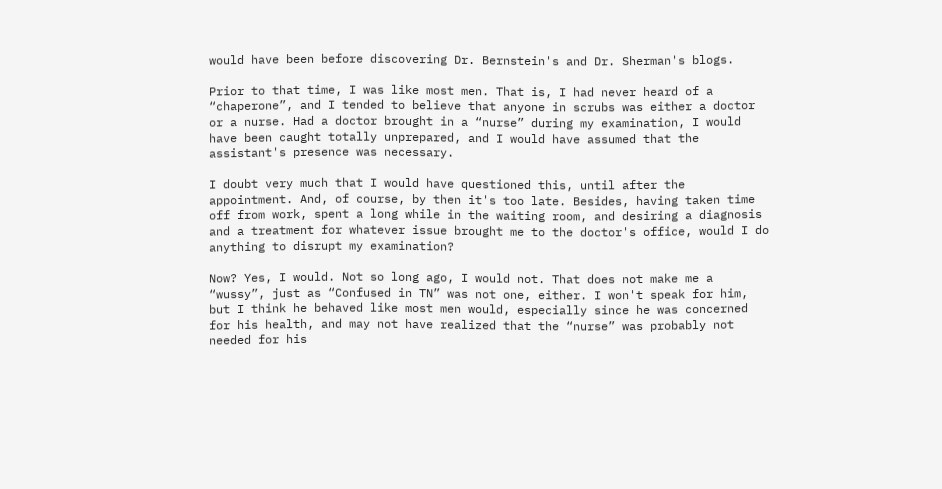would have been before discovering Dr. Bernstein's and Dr. Sherman's blogs.

Prior to that time, I was like most men. That is, I had never heard of a “chaperone”, and I tended to believe that anyone in scrubs was either a doctor or a nurse. Had a doctor brought in a “nurse” during my examination, I would have been caught totally unprepared, and I would have assumed that the assistant's presence was necessary.

I doubt very much that I would have questioned this, until after the appointment. And, of course, by then it's too late. Besides, having taken time off from work, spent a long while in the waiting room, and desiring a diagnosis and a treatment for whatever issue brought me to the doctor's office, would I do anything to disrupt my examination?

Now? Yes, I would. Not so long ago, I would not. That does not make me a “wussy”, just as “Confused in TN” was not one, either. I won't speak for him, but I think he behaved like most men would, especially since he was concerned for his health, and may not have realized that the “nurse” was probably not needed for his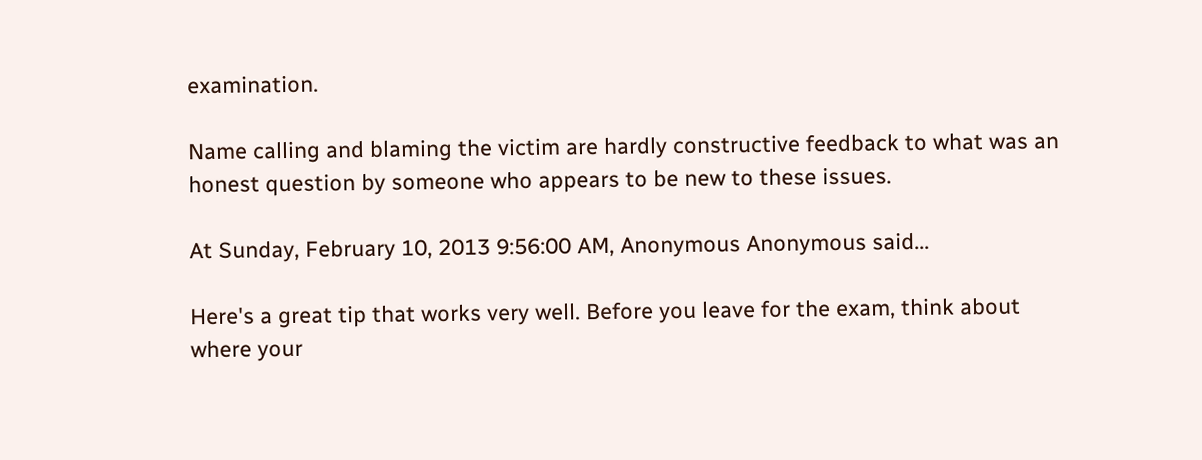examination.

Name calling and blaming the victim are hardly constructive feedback to what was an honest question by someone who appears to be new to these issues.

At Sunday, February 10, 2013 9:56:00 AM, Anonymous Anonymous said...

Here's a great tip that works very well. Before you leave for the exam, think about where your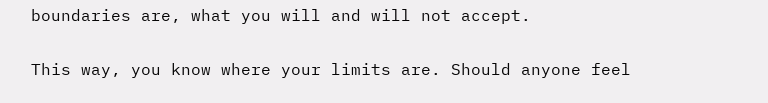boundaries are, what you will and will not accept.

This way, you know where your limits are. Should anyone feel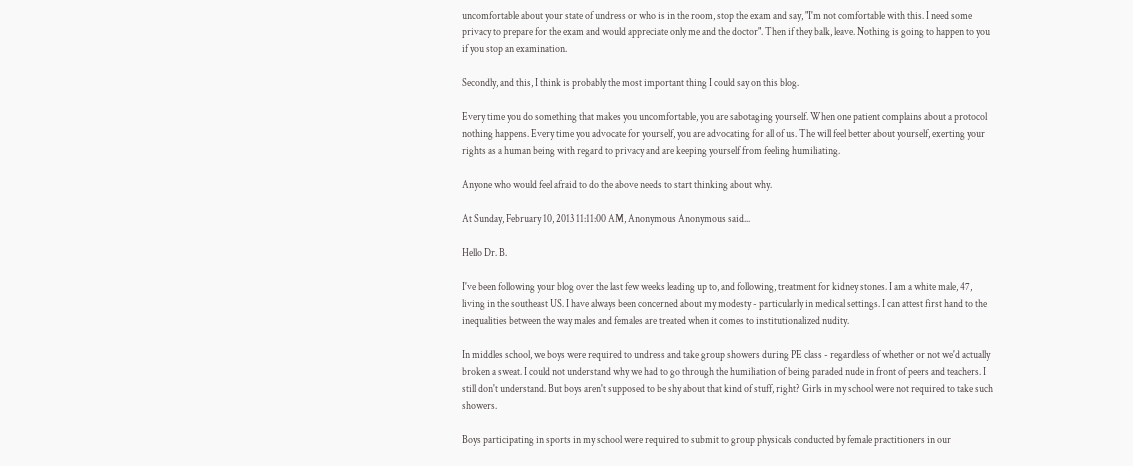uncomfortable about your state of undress or who is in the room, stop the exam and say, "I'm not comfortable with this. I need some privacy to prepare for the exam and would appreciate only me and the doctor". Then if they balk, leave. Nothing is going to happen to you if you stop an examination.

Secondly, and this, I think is probably the most important thing I could say on this blog.

Every time you do something that makes you uncomfortable, you are sabotaging yourself. When one patient complains about a protocol nothing happens. Every time you advocate for yourself, you are advocating for all of us. The will feel better about yourself, exerting your rights as a human being with regard to privacy and are keeping yourself from feeling humiliating.

Anyone who would feel afraid to do the above needs to start thinking about why.

At Sunday, February 10, 2013 11:11:00 AM, Anonymous Anonymous said...

Hello Dr. B.

I've been following your blog over the last few weeks leading up to, and following, treatment for kidney stones. I am a white male, 47, living in the southeast US. I have always been concerned about my modesty - particularly in medical settings. I can attest first hand to the inequalities between the way males and females are treated when it comes to institutionalized nudity.

In middles school, we boys were required to undress and take group showers during PE class - regardless of whether or not we'd actually broken a sweat. I could not understand why we had to go through the humiliation of being paraded nude in front of peers and teachers. I still don't understand. But boys aren't supposed to be shy about that kind of stuff, right? Girls in my school were not required to take such showers.

Boys participating in sports in my school were required to submit to group physicals conducted by female practitioners in our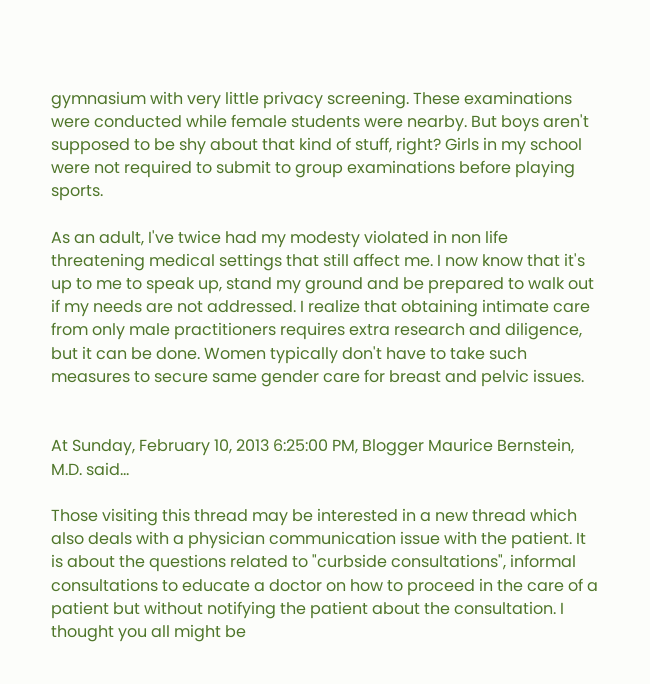gymnasium with very little privacy screening. These examinations were conducted while female students were nearby. But boys aren't supposed to be shy about that kind of stuff, right? Girls in my school were not required to submit to group examinations before playing sports.

As an adult, I've twice had my modesty violated in non life threatening medical settings that still affect me. I now know that it's up to me to speak up, stand my ground and be prepared to walk out if my needs are not addressed. I realize that obtaining intimate care from only male practitioners requires extra research and diligence, but it can be done. Women typically don't have to take such measures to secure same gender care for breast and pelvic issues.


At Sunday, February 10, 2013 6:25:00 PM, Blogger Maurice Bernstein, M.D. said...

Those visiting this thread may be interested in a new thread which also deals with a physician communication issue with the patient. It is about the questions related to "curbside consultations", informal consultations to educate a doctor on how to proceed in the care of a patient but without notifying the patient about the consultation. I thought you all might be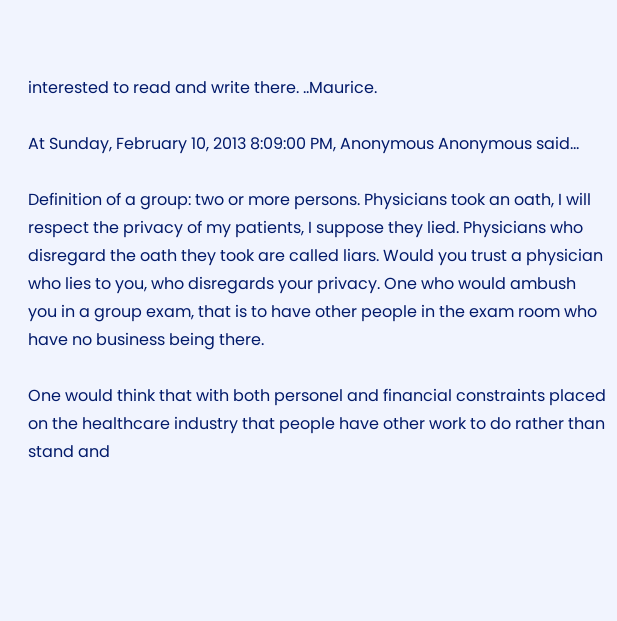interested to read and write there. ..Maurice.

At Sunday, February 10, 2013 8:09:00 PM, Anonymous Anonymous said...

Definition of a group: two or more persons. Physicians took an oath, I will respect the privacy of my patients, I suppose they lied. Physicians who disregard the oath they took are called liars. Would you trust a physician who lies to you, who disregards your privacy. One who would ambush you in a group exam, that is to have other people in the exam room who have no business being there.

One would think that with both personel and financial constraints placed on the healthcare industry that people have other work to do rather than stand and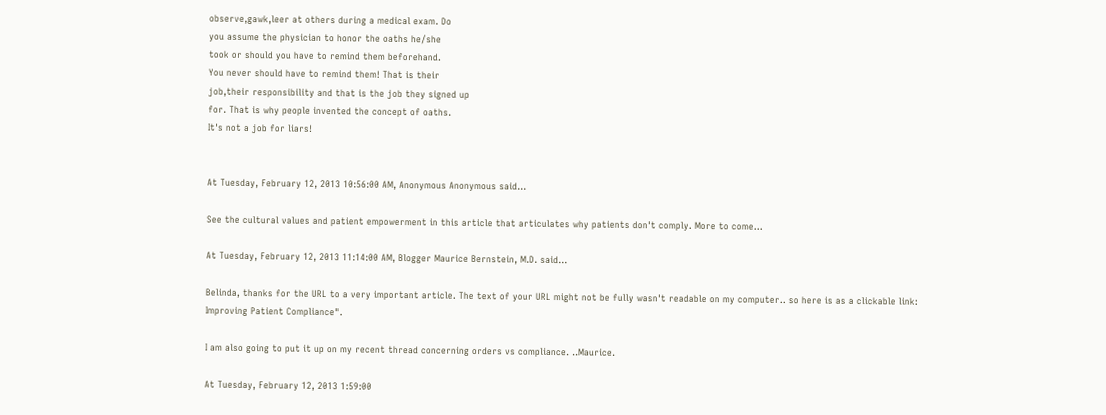observe,gawk,leer at others during a medical exam. Do
you assume the physician to honor the oaths he/she
took or should you have to remind them beforehand.
You never should have to remind them! That is their
job,their responsibility and that is the job they signed up
for. That is why people invented the concept of oaths.
It's not a job for liars!


At Tuesday, February 12, 2013 10:56:00 AM, Anonymous Anonymous said...

See the cultural values and patient empowerment in this article that articulates why patients don't comply. More to come...

At Tuesday, February 12, 2013 11:14:00 AM, Blogger Maurice Bernstein, M.D. said...

Belinda, thanks for the URL to a very important article. The text of your URL might not be fully wasn't readable on my computer.. so here is as a clickable link:
Improving Patient Compliance".

I am also going to put it up on my recent thread concerning orders vs compliance. ..Maurice.

At Tuesday, February 12, 2013 1:59:00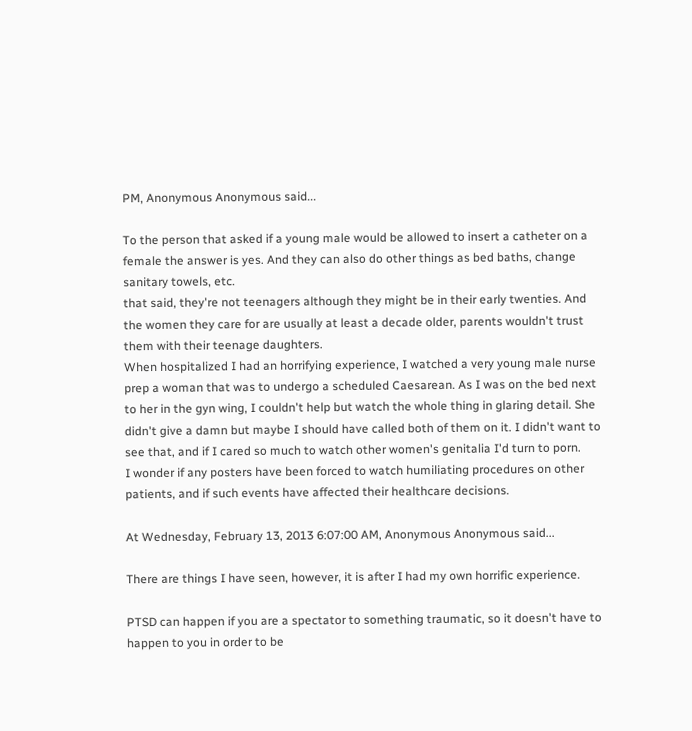PM, Anonymous Anonymous said...

To the person that asked if a young male would be allowed to insert a catheter on a female the answer is yes. And they can also do other things as bed baths, change sanitary towels, etc.
that said, they're not teenagers although they might be in their early twenties. And the women they care for are usually at least a decade older, parents wouldn't trust them with their teenage daughters.
When hospitalized I had an horrifying experience, I watched a very young male nurse prep a woman that was to undergo a scheduled Caesarean. As I was on the bed next to her in the gyn wing, I couldn't help but watch the whole thing in glaring detail. She didn't give a damn but maybe I should have called both of them on it. I didn't want to see that, and if I cared so much to watch other women's genitalia I'd turn to porn.
I wonder if any posters have been forced to watch humiliating procedures on other patients, and if such events have affected their healthcare decisions.

At Wednesday, February 13, 2013 6:07:00 AM, Anonymous Anonymous said...

There are things I have seen, however, it is after I had my own horrific experience.

PTSD can happen if you are a spectator to something traumatic, so it doesn't have to happen to you in order to be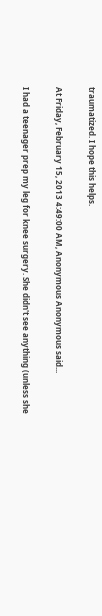traumatized. I hope this helps.

At Friday, February 15, 2013 4:49:00 AM, Anonymous Anonymous said...

I had a teenager prep my leg for knee surgery. She didn't see anything (unless she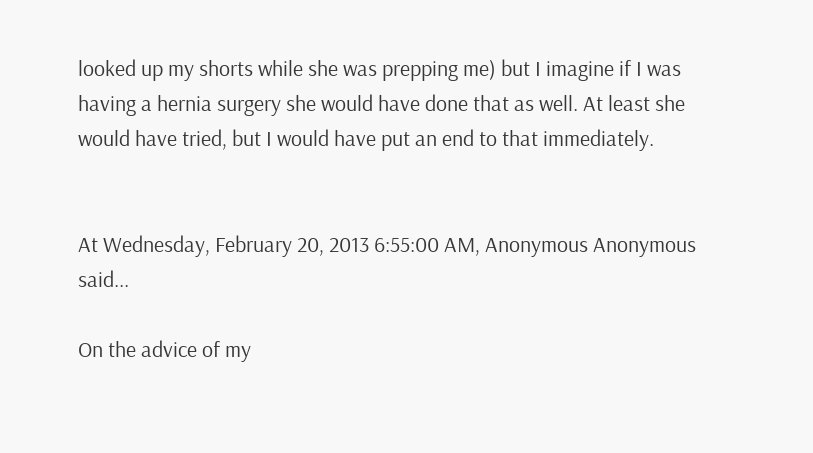looked up my shorts while she was prepping me) but I imagine if I was having a hernia surgery she would have done that as well. At least she would have tried, but I would have put an end to that immediately.


At Wednesday, February 20, 2013 6:55:00 AM, Anonymous Anonymous said...

On the advice of my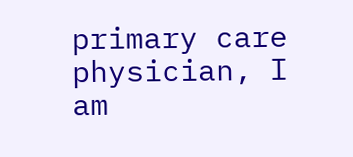primary care physician, I am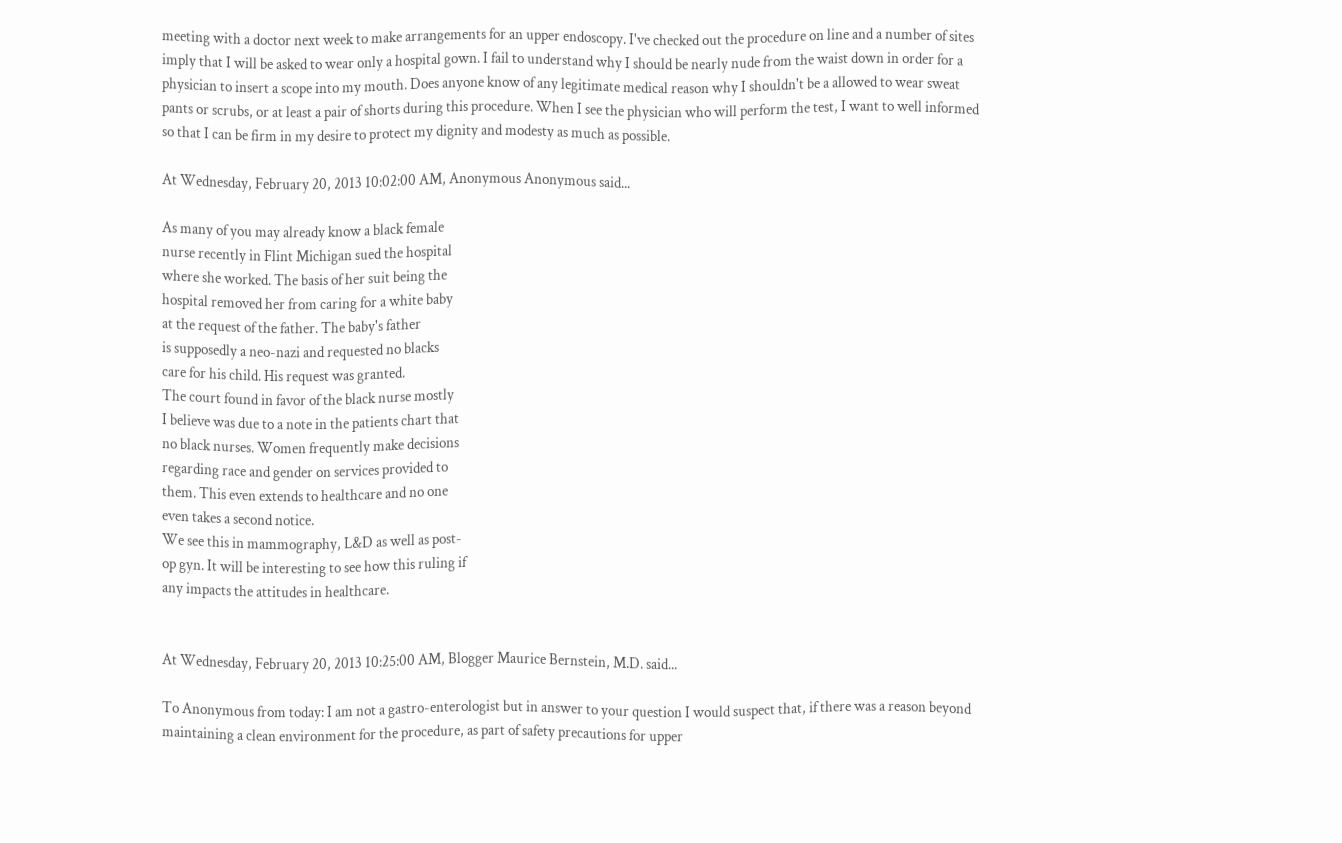meeting with a doctor next week to make arrangements for an upper endoscopy. I've checked out the procedure on line and a number of sites imply that I will be asked to wear only a hospital gown. I fail to understand why I should be nearly nude from the waist down in order for a physician to insert a scope into my mouth. Does anyone know of any legitimate medical reason why I shouldn't be a allowed to wear sweat pants or scrubs, or at least a pair of shorts during this procedure. When I see the physician who will perform the test, I want to well informed so that I can be firm in my desire to protect my dignity and modesty as much as possible.

At Wednesday, February 20, 2013 10:02:00 AM, Anonymous Anonymous said...

As many of you may already know a black female
nurse recently in Flint Michigan sued the hospital
where she worked. The basis of her suit being the
hospital removed her from caring for a white baby
at the request of the father. The baby's father
is supposedly a neo-nazi and requested no blacks
care for his child. His request was granted.
The court found in favor of the black nurse mostly
I believe was due to a note in the patients chart that
no black nurses. Women frequently make decisions
regarding race and gender on services provided to
them. This even extends to healthcare and no one
even takes a second notice.
We see this in mammography, L&D as well as post-
op gyn. It will be interesting to see how this ruling if
any impacts the attitudes in healthcare.


At Wednesday, February 20, 2013 10:25:00 AM, Blogger Maurice Bernstein, M.D. said...

To Anonymous from today: I am not a gastro-enterologist but in answer to your question I would suspect that, if there was a reason beyond maintaining a clean environment for the procedure, as part of safety precautions for upper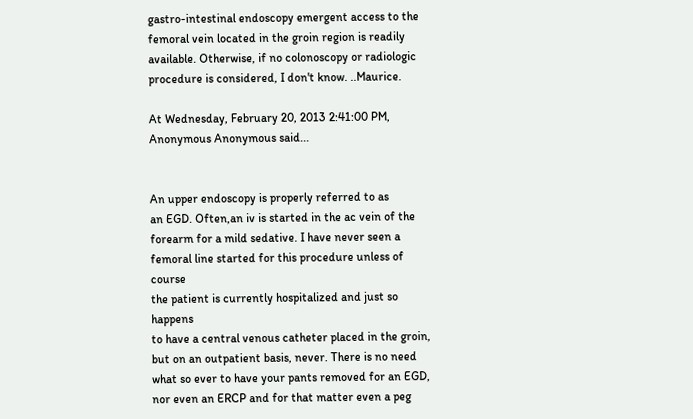gastro-intestinal endoscopy emergent access to the femoral vein located in the groin region is readily available. Otherwise, if no colonoscopy or radiologic procedure is considered, I don't know. ..Maurice.

At Wednesday, February 20, 2013 2:41:00 PM, Anonymous Anonymous said...


An upper endoscopy is properly referred to as
an EGD. Often,an iv is started in the ac vein of the
forearm for a mild sedative. I have never seen a
femoral line started for this procedure unless of course
the patient is currently hospitalized and just so happens
to have a central venous catheter placed in the groin,
but on an outpatient basis, never. There is no need what so ever to have your pants removed for an EGD, nor even an ERCP and for that matter even a peg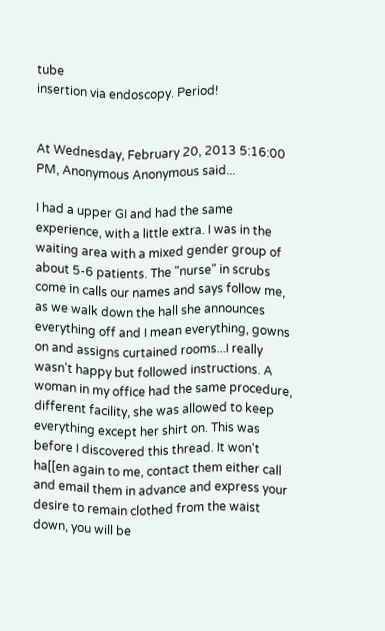tube
insertion via endoscopy. Period!


At Wednesday, February 20, 2013 5:16:00 PM, Anonymous Anonymous said...

I had a upper GI and had the same experience, with a little extra. I was in the waiting area with a mixed gender group of about 5-6 patients. The "nurse" in scrubs come in calls our names and says follow me, as we walk down the hall she announces everything off and I mean everything, gowns on and assigns curtained rooms...I really wasn't happy but followed instructions. A woman in my office had the same procedure, different facility, she was allowed to keep everything except her shirt on. This was before I discovered this thread. It won't ha[[en again to me, contact them either call and email them in advance and express your desire to remain clothed from the waist down, you will be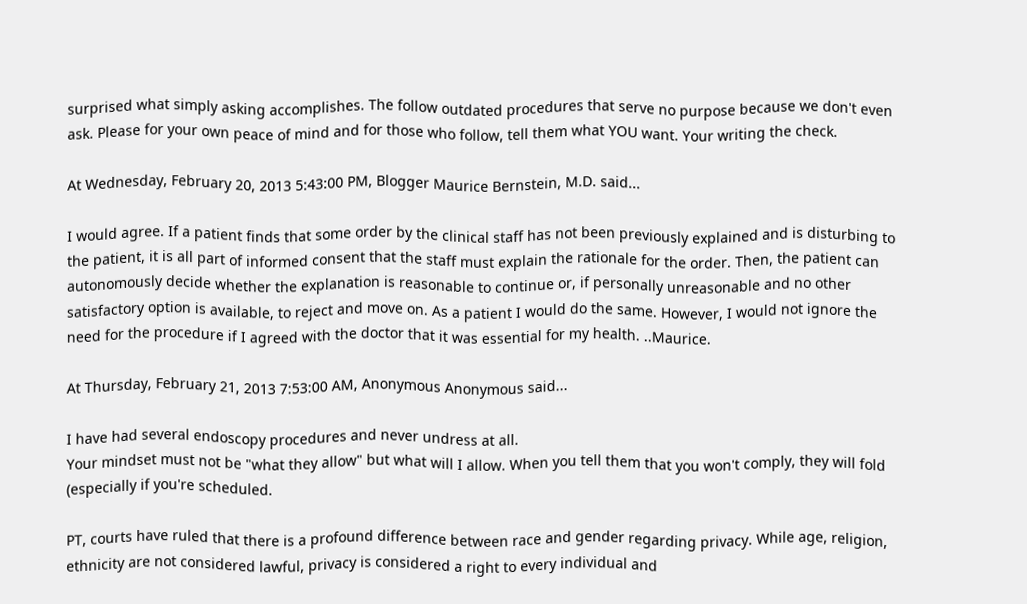surprised what simply asking accomplishes. The follow outdated procedures that serve no purpose because we don't even ask. Please for your own peace of mind and for those who follow, tell them what YOU want. Your writing the check.

At Wednesday, February 20, 2013 5:43:00 PM, Blogger Maurice Bernstein, M.D. said...

I would agree. If a patient finds that some order by the clinical staff has not been previously explained and is disturbing to the patient, it is all part of informed consent that the staff must explain the rationale for the order. Then, the patient can autonomously decide whether the explanation is reasonable to continue or, if personally unreasonable and no other satisfactory option is available, to reject and move on. As a patient I would do the same. However, I would not ignore the need for the procedure if I agreed with the doctor that it was essential for my health. ..Maurice.

At Thursday, February 21, 2013 7:53:00 AM, Anonymous Anonymous said...

I have had several endoscopy procedures and never undress at all.
Your mindset must not be "what they allow" but what will I allow. When you tell them that you won't comply, they will fold (especially if you're scheduled.

PT, courts have ruled that there is a profound difference between race and gender regarding privacy. While age, religion, ethnicity are not considered lawful, privacy is considered a right to every individual and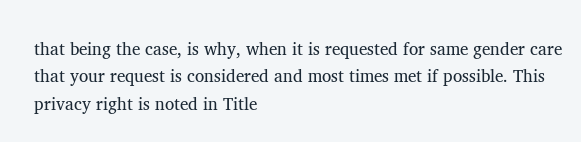that being the case, is why, when it is requested for same gender care that your request is considered and most times met if possible. This privacy right is noted in Title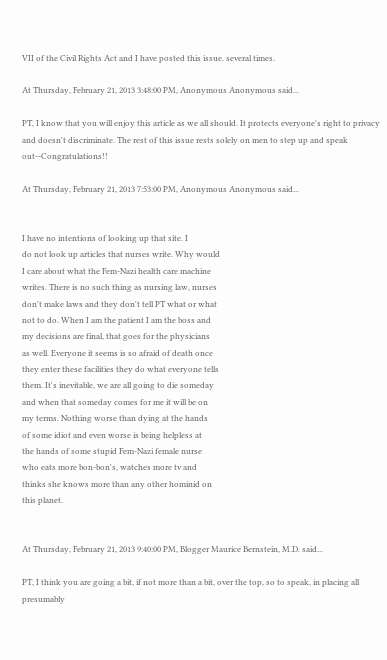VII of the Civil Rights Act and I have posted this issue. several times.

At Thursday, February 21, 2013 3:48:00 PM, Anonymous Anonymous said...

PT, I know that you will enjoy this article as we all should. It protects everyone's right to privacy and doesn't discriminate. The rest of this issue rests solely on men to step up and speak out--Congratulations!!

At Thursday, February 21, 2013 7:53:00 PM, Anonymous Anonymous said...


I have no intentions of looking up that site. I
do not look up articles that nurses write. Why would
I care about what the Fem-Nazi health care machine
writes. There is no such thing as nursing law, nurses
don't make laws and they don't tell PT what or what
not to do. When I am the patient I am the boss and
my decisions are final, that goes for the physicians
as well. Everyone it seems is so afraid of death once
they enter these facilities they do what everyone tells
them. It's inevitable, we are all going to die someday
and when that someday comes for me it will be on
my terms. Nothing worse than dying at the hands
of some idiot and even worse is being helpless at
the hands of some stupid Fem-Nazi female nurse
who eats more bon-bon's, watches more tv and
thinks she knows more than any other hominid on
this planet.


At Thursday, February 21, 2013 9:40:00 PM, Blogger Maurice Bernstein, M.D. said...

PT, I think you are going a bit, if not more than a bit, over the top, so to speak, in placing all presumably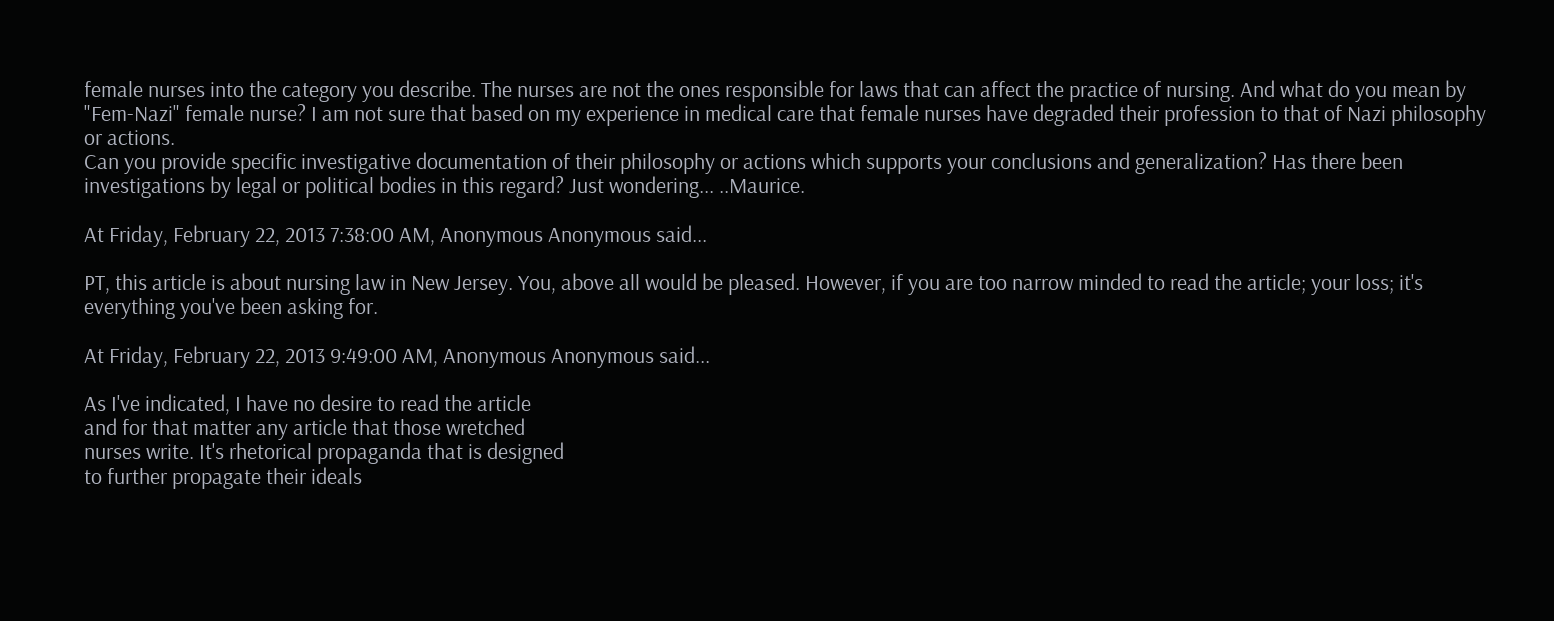female nurses into the category you describe. The nurses are not the ones responsible for laws that can affect the practice of nursing. And what do you mean by "Fem-Nazi" female nurse? I am not sure that based on my experience in medical care that female nurses have degraded their profession to that of Nazi philosophy or actions.
Can you provide specific investigative documentation of their philosophy or actions which supports your conclusions and generalization? Has there been investigations by legal or political bodies in this regard? Just wondering... ..Maurice.

At Friday, February 22, 2013 7:38:00 AM, Anonymous Anonymous said...

PT, this article is about nursing law in New Jersey. You, above all would be pleased. However, if you are too narrow minded to read the article; your loss; it's everything you've been asking for.

At Friday, February 22, 2013 9:49:00 AM, Anonymous Anonymous said...

As I've indicated, I have no desire to read the article
and for that matter any article that those wretched
nurses write. It's rhetorical propaganda that is designed
to further propagate their ideals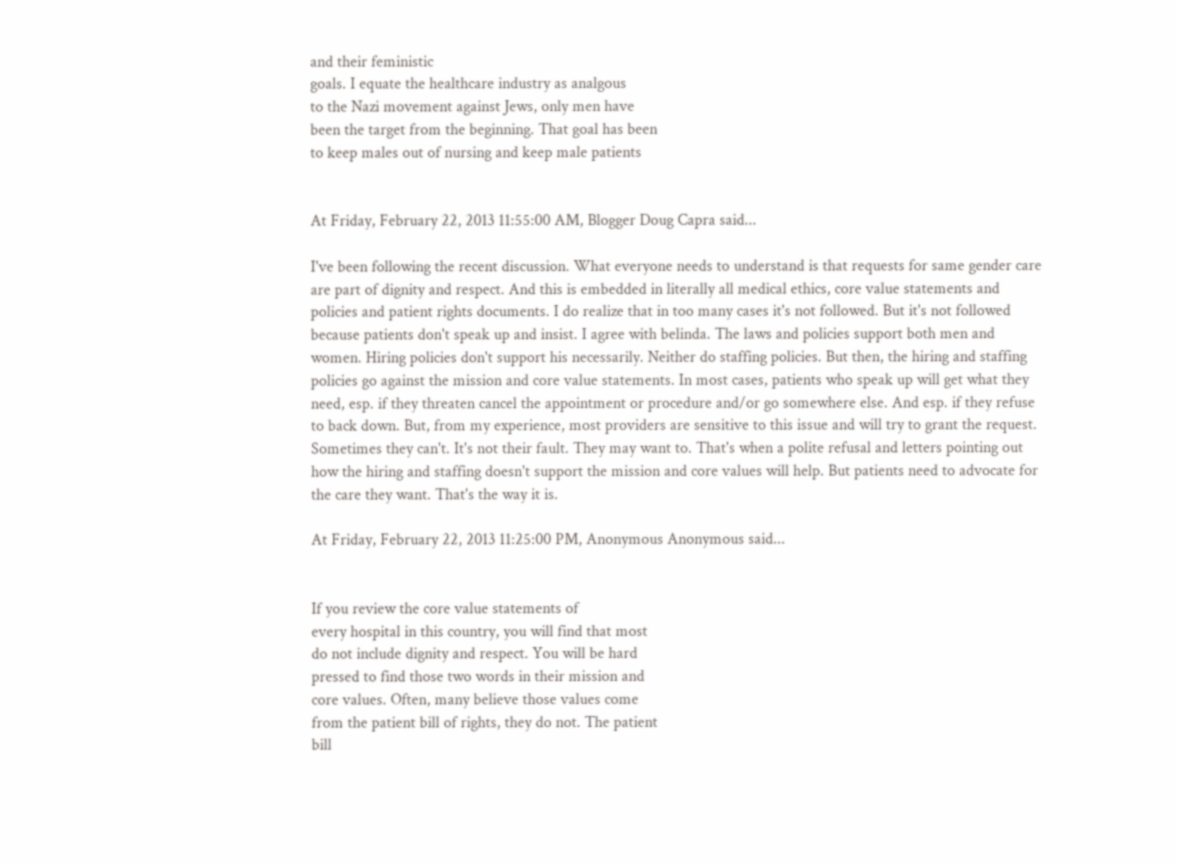and their feministic
goals. I equate the healthcare industry as analgous
to the Nazi movement against Jews, only men have
been the target from the beginning. That goal has been
to keep males out of nursing and keep male patients


At Friday, February 22, 2013 11:55:00 AM, Blogger Doug Capra said...

I've been following the recent discussion. What everyone needs to understand is that requests for same gender care are part of dignity and respect. And this is embedded in literally all medical ethics, core value statements and policies and patient rights documents. I do realize that in too many cases it's not followed. But it's not followed because patients don't speak up and insist. I agree with belinda. The laws and policies support both men and women. Hiring policies don't support his necessarily. Neither do staffing policies. But then, the hiring and staffing policies go against the mission and core value statements. In most cases, patients who speak up will get what they need, esp. if they threaten cancel the appointment or procedure and/or go somewhere else. And esp. if they refuse to back down. But, from my experience, most providers are sensitive to this issue and will try to grant the request. Sometimes they can't. It's not their fault. They may want to. That's when a polite refusal and letters pointing out how the hiring and staffing doesn't support the mission and core values will help. But patients need to advocate for the care they want. That's the way it is.

At Friday, February 22, 2013 11:25:00 PM, Anonymous Anonymous said...


If you review the core value statements of
every hospital in this country, you will find that most
do not include dignity and respect. You will be hard
pressed to find those two words in their mission and
core values. Often, many believe those values come
from the patient bill of rights, they do not. The patient
bill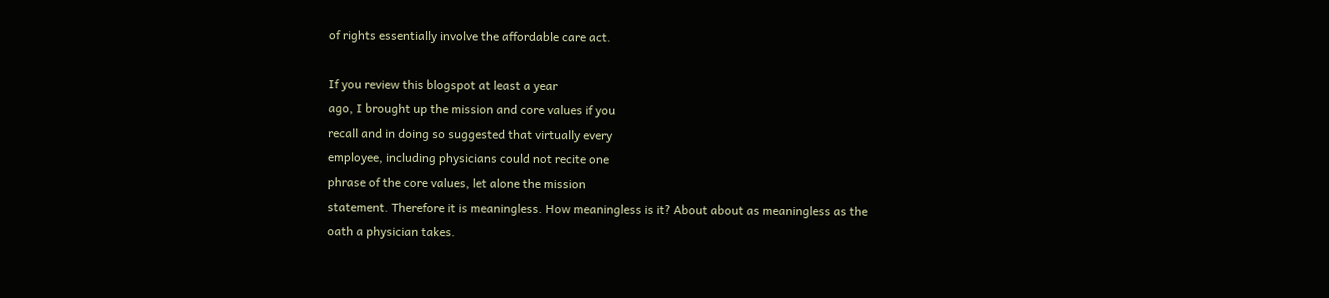of rights essentially involve the affordable care act.

If you review this blogspot at least a year
ago, I brought up the mission and core values if you
recall and in doing so suggested that virtually every
employee, including physicians could not recite one
phrase of the core values, let alone the mission
statement. Therefore it is meaningless. How meaningless is it? About about as meaningless as the
oath a physician takes.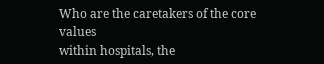Who are the caretakers of the core values
within hospitals, the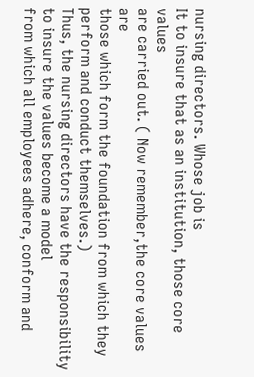nursing directors. Whose job is
It to insure that as an institution, those core values
are carried out. ( Now remember,the core values are
those which form the foundation from which they perform and conduct themselves.)
Thus, the nursing directors have the responsibility to insure the values become a model
from which all employees adhere, conform and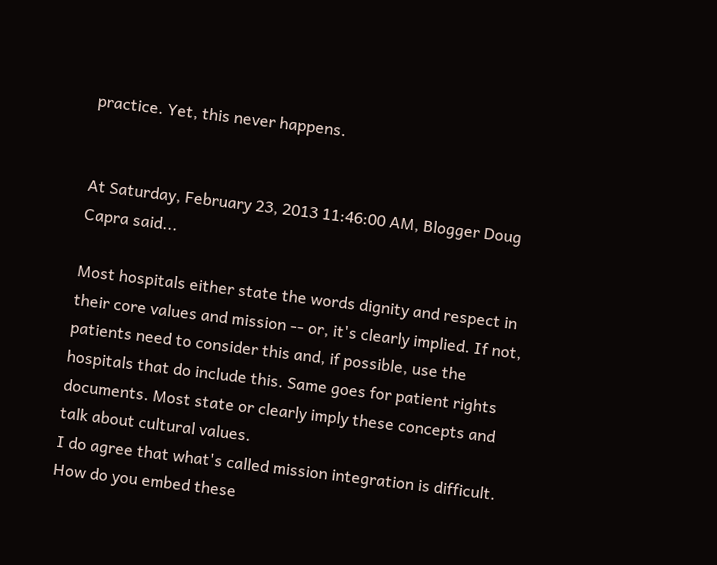practice. Yet, this never happens.


At Saturday, February 23, 2013 11:46:00 AM, Blogger Doug Capra said...

Most hospitals either state the words dignity and respect in their core values and mission -- or, it's clearly implied. If not, patients need to consider this and, if possible, use the hospitals that do include this. Same goes for patient rights documents. Most state or clearly imply these concepts and talk about cultural values.
I do agree that what's called mission integration is difficult. How do you embed these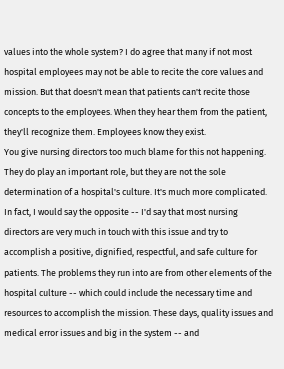values into the whole system? I do agree that many if not most hospital employees may not be able to recite the core values and mission. But that doesn't mean that patients can't recite those concepts to the employees. When they hear them from the patient, they'll recognize them. Employees know they exist.
You give nursing directors too much blame for this not happening. They do play an important role, but they are not the sole determination of a hospital's culture. It's much more complicated. In fact, I would say the opposite -- I'd say that most nursing directors are very much in touch with this issue and try to accomplish a positive, dignified, respectful, and safe culture for patients. The problems they run into are from other elements of the hospital culture -- which could include the necessary time and resources to accomplish the mission. These days, quality issues and medical error issues and big in the system -- and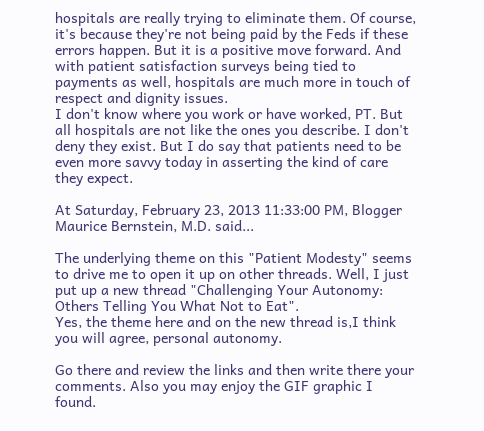hospitals are really trying to eliminate them. Of course, it's because they're not being paid by the Feds if these errors happen. But it is a positive move forward. And with patient satisfaction surveys being tied to payments as well, hospitals are much more in touch of respect and dignity issues.
I don't know where you work or have worked, PT. But all hospitals are not like the ones you describe. I don't deny they exist. But I do say that patients need to be even more savvy today in asserting the kind of care they expect.

At Saturday, February 23, 2013 11:33:00 PM, Blogger Maurice Bernstein, M.D. said...

The underlying theme on this "Patient Modesty" seems to drive me to open it up on other threads. Well, I just put up a new thread "Challenging Your Autonomy: Others Telling You What Not to Eat".
Yes, the theme here and on the new thread is,I think you will agree, personal autonomy.

Go there and review the links and then write there your comments. Also you may enjoy the GIF graphic I found.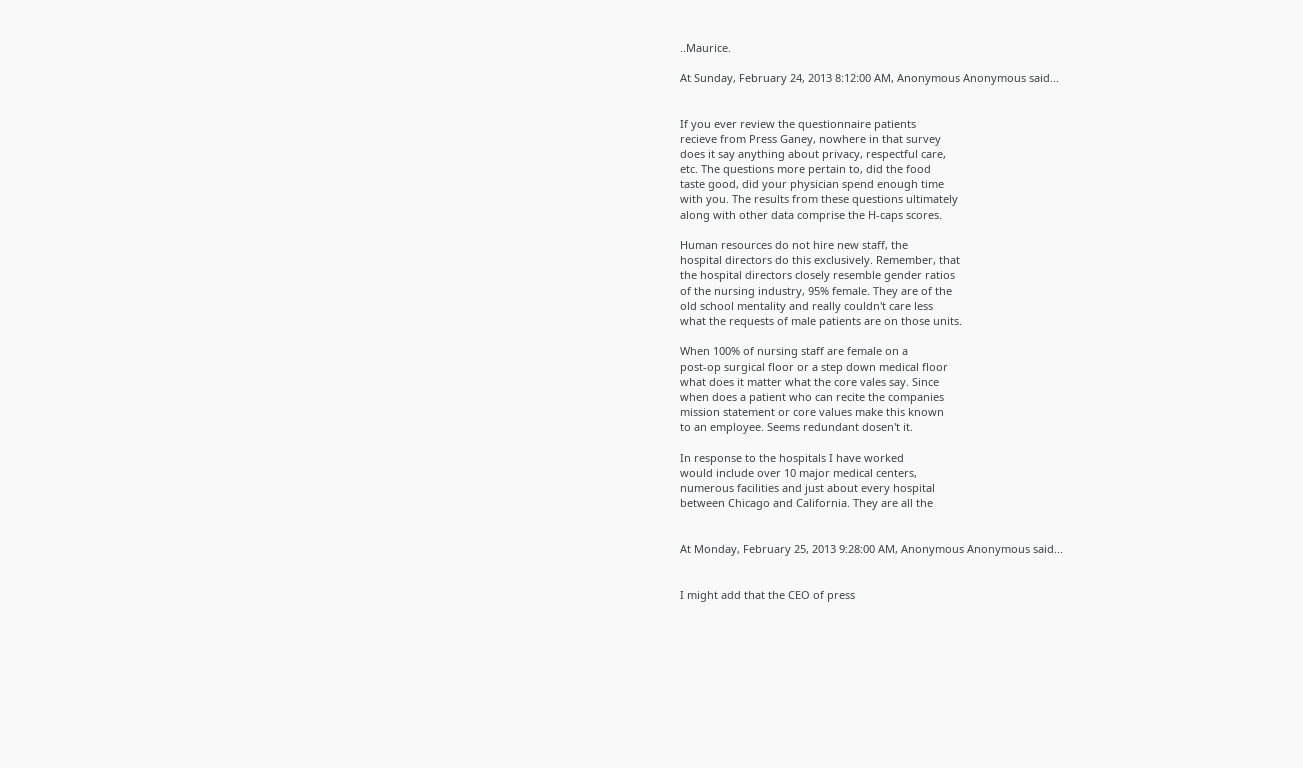..Maurice.

At Sunday, February 24, 2013 8:12:00 AM, Anonymous Anonymous said...


If you ever review the questionnaire patients
recieve from Press Ganey, nowhere in that survey
does it say anything about privacy, respectful care,
etc. The questions more pertain to, did the food
taste good, did your physician spend enough time
with you. The results from these questions ultimately
along with other data comprise the H-caps scores.

Human resources do not hire new staff, the
hospital directors do this exclusively. Remember, that
the hospital directors closely resemble gender ratios
of the nursing industry, 95% female. They are of the
old school mentality and really couldn't care less
what the requests of male patients are on those units.

When 100% of nursing staff are female on a
post-op surgical floor or a step down medical floor
what does it matter what the core vales say. Since
when does a patient who can recite the companies
mission statement or core values make this known
to an employee. Seems redundant dosen't it.

In response to the hospitals I have worked
would include over 10 major medical centers,
numerous facilities and just about every hospital
between Chicago and California. They are all the


At Monday, February 25, 2013 9:28:00 AM, Anonymous Anonymous said...


I might add that the CEO of press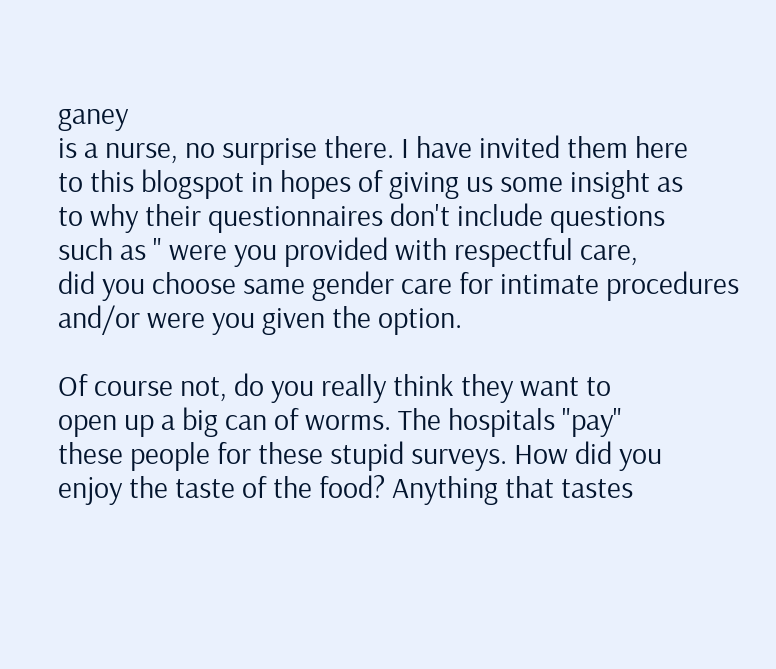ganey
is a nurse, no surprise there. I have invited them here
to this blogspot in hopes of giving us some insight as
to why their questionnaires don't include questions
such as " were you provided with respectful care,
did you choose same gender care for intimate procedures and/or were you given the option.

Of course not, do you really think they want to
open up a big can of worms. The hospitals "pay"
these people for these stupid surveys. How did you
enjoy the taste of the food? Anything that tastes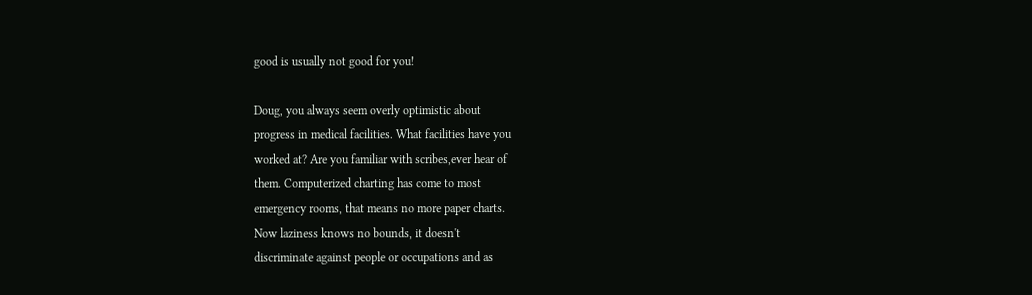good is usually not good for you!

Doug, you always seem overly optimistic about
progress in medical facilities. What facilities have you
worked at? Are you familiar with scribes,ever hear of
them. Computerized charting has come to most
emergency rooms, that means no more paper charts.
Now laziness knows no bounds, it doesn't
discriminate against people or occupations and as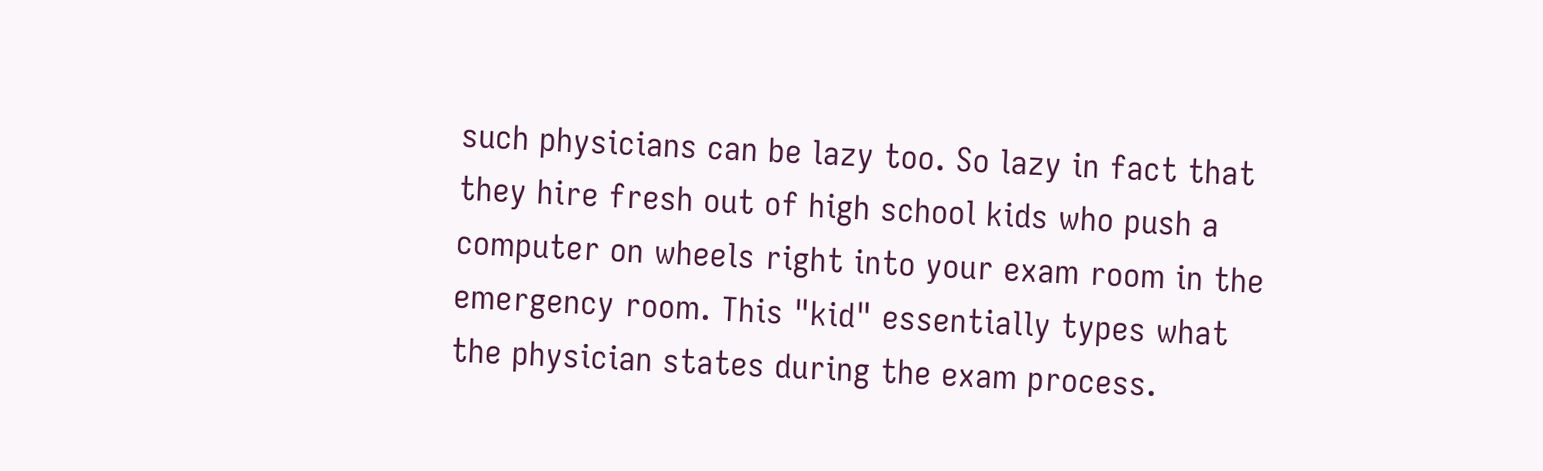such physicians can be lazy too. So lazy in fact that
they hire fresh out of high school kids who push a
computer on wheels right into your exam room in the
emergency room. This "kid" essentially types what
the physician states during the exam process.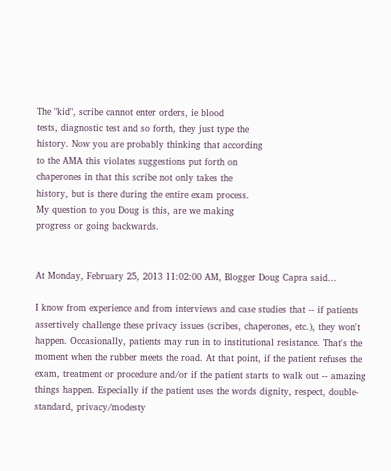The "kid", scribe cannot enter orders, ie blood
tests, diagnostic test and so forth, they just type the
history. Now you are probably thinking that according
to the AMA this violates suggestions put forth on
chaperones in that this scribe not only takes the
history, but is there during the entire exam process.
My question to you Doug is this, are we making
progress or going backwards.


At Monday, February 25, 2013 11:02:00 AM, Blogger Doug Capra said...

I know from experience and from interviews and case studies that -- if patients assertively challenge these privacy issues (scribes, chaperones, etc.), they won't happen. Occasionally, patients may run in to institutional resistance. That's the moment when the rubber meets the road. At that point, if the patient refuses the exam, treatment or procedure and/or if the patient starts to walk out -- amazing things happen. Especially if the patient uses the words dignity, respect, double-standard, privacy/modesty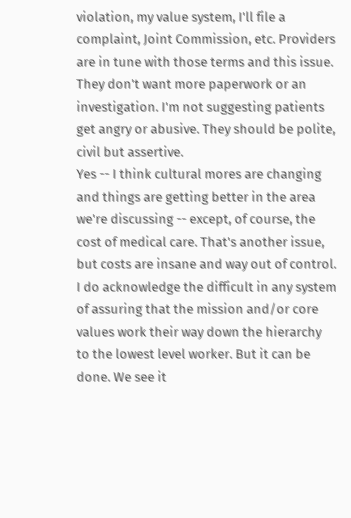violation, my value system, I'll file a complaint, Joint Commission, etc. Providers are in tune with those terms and this issue. They don't want more paperwork or an investigation. I'm not suggesting patients get angry or abusive. They should be polite, civil but assertive.
Yes -- I think cultural mores are changing and things are getting better in the area we're discussing -- except, of course, the cost of medical care. That's another issue, but costs are insane and way out of control. I do acknowledge the difficult in any system of assuring that the mission and/or core values work their way down the hierarchy to the lowest level worker. But it can be done. We see it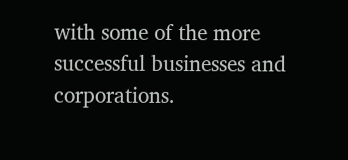with some of the more successful businesses and corporations.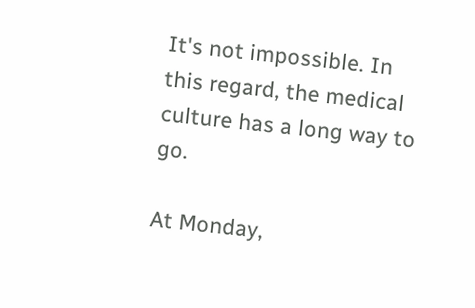It's not impossible. In this regard, the medical culture has a long way to go.

At Monday,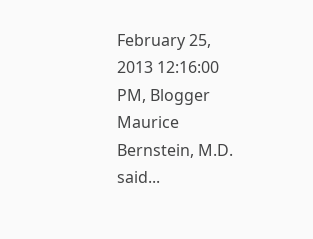February 25, 2013 12:16:00 PM, Blogger Maurice Bernstein, M.D. said...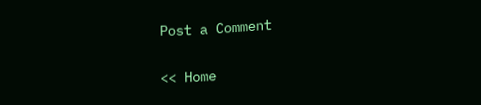Post a Comment

<< Home